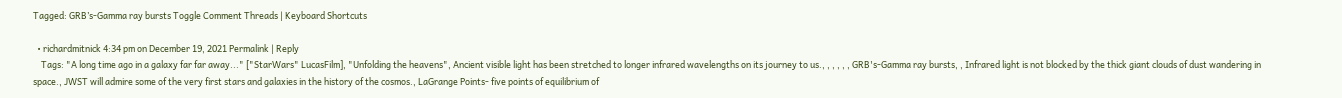Tagged: GRB’s-Gamma ray bursts Toggle Comment Threads | Keyboard Shortcuts

  • richardmitnick 4:34 pm on December 19, 2021 Permalink | Reply
    Tags: "A long time ago in a galaxy far far away..." ["StarWars" LucasFilm], "Unfolding the heavens", Ancient visible light has been stretched to longer infrared wavelengths on its journey to us., , , , , , GRB's-Gamma ray bursts, , Infrared light is not blocked by the thick giant clouds of dust wandering in space., JWST will admire some of the very first stars and galaxies in the history of the cosmos., LaGrange Points- five points of equilibrium of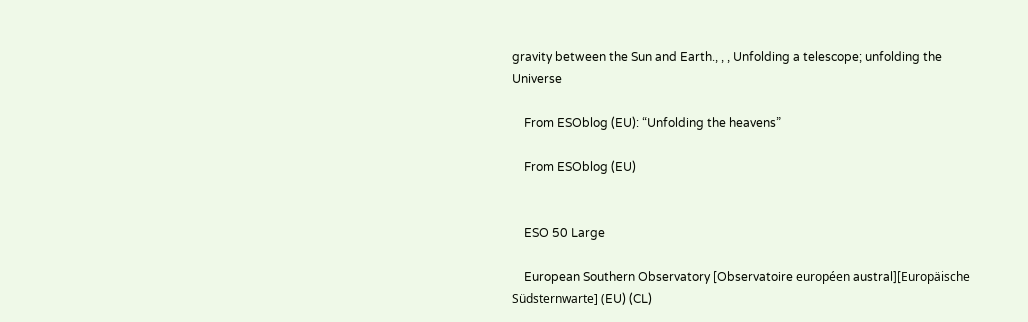gravity between the Sun and Earth., , , Unfolding a telescope; unfolding the Universe

    From ESOblog (EU): “Unfolding the heavens”

    From ESOblog (EU)


    ESO 50 Large

    European Southern Observatory [Observatoire européen austral][Europäische Südsternwarte] (EU) (CL)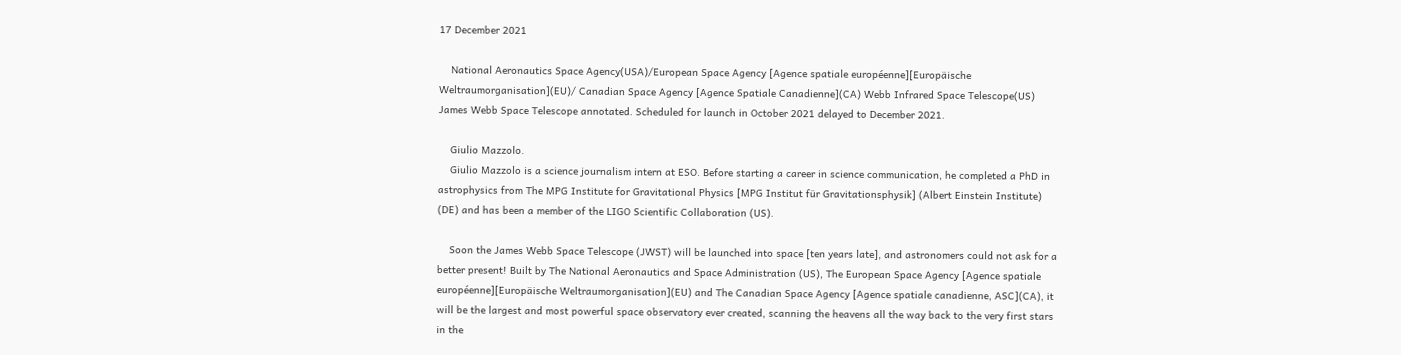17 December 2021

    National Aeronautics Space Agency(USA)/European Space Agency [Agence spatiale européenne][Europäische Weltraumorganisation](EU)/ Canadian Space Agency [Agence Spatiale Canadienne](CA) Webb Infrared Space Telescope(US) James Webb Space Telescope annotated. Scheduled for launch in October 2021 delayed to December 2021.

    Giulio Mazzolo.
    Giulio Mazzolo is a science journalism intern at ESO. Before starting a career in science communication, he completed a PhD in astrophysics from The MPG Institute for Gravitational Physics [MPG Institut für Gravitationsphysik] (Albert Einstein Institute) (DE) and has been a member of the LIGO Scientific Collaboration (US).

    Soon the James Webb Space Telescope (JWST) will be launched into space [ten years late], and astronomers could not ask for a better present! Built by The National Aeronautics and Space Administration (US), The European Space Agency [Agence spatiale européenne][Europäische Weltraumorganisation](EU) and The Canadian Space Agency [Agence spatiale canadienne, ASC](CA), it will be the largest and most powerful space observatory ever created, scanning the heavens all the way back to the very first stars in the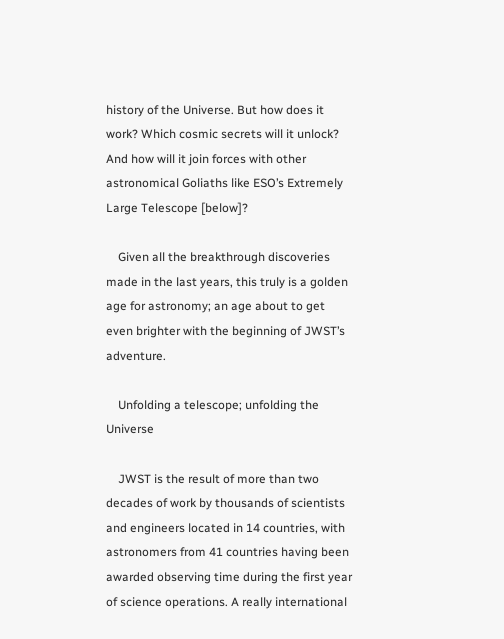history of the Universe. But how does it work? Which cosmic secrets will it unlock? And how will it join forces with other astronomical Goliaths like ESO’s Extremely Large Telescope [below]?

    Given all the breakthrough discoveries made in the last years, this truly is a golden age for astronomy; an age about to get even brighter with the beginning of JWST’s adventure.

    Unfolding a telescope; unfolding the Universe

    JWST is the result of more than two decades of work by thousands of scientists and engineers located in 14 countries, with astronomers from 41 countries having been awarded observing time during the first year of science operations. A really international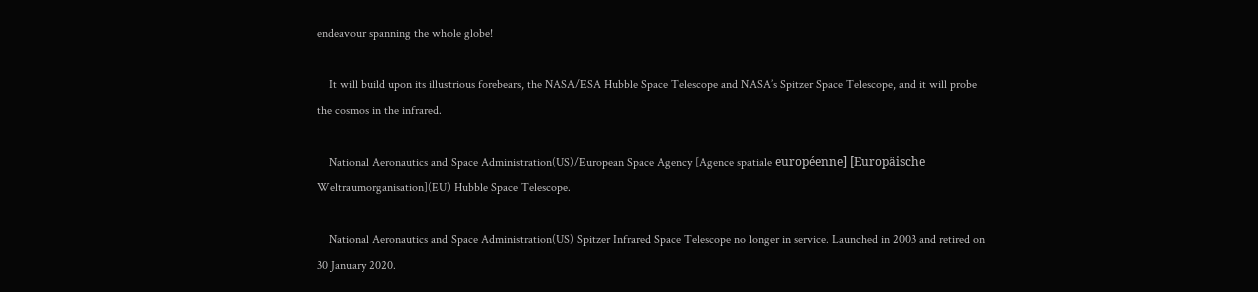endeavour spanning the whole globe!

    It will build upon its illustrious forebears, the NASA/ESA Hubble Space Telescope and NASA’s Spitzer Space Telescope, and it will probe the cosmos in the infrared.

    National Aeronautics and Space Administration(US)/European Space Agency [Agence spatiale européenne] [Europäische Weltraumorganisation](EU) Hubble Space Telescope.

    National Aeronautics and Space Administration(US) Spitzer Infrared Space Telescope no longer in service. Launched in 2003 and retired on 30 January 2020.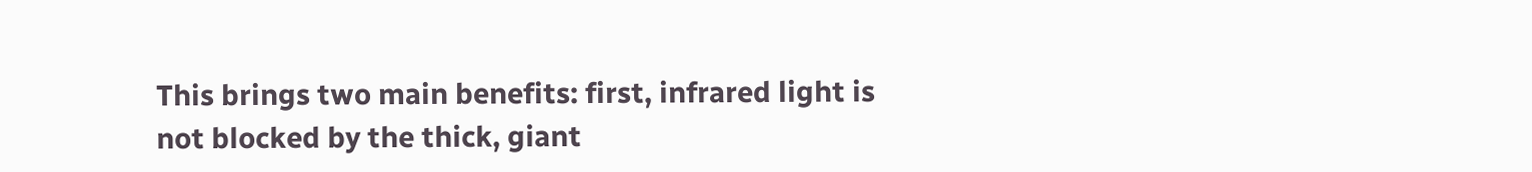This brings two main benefits: first, infrared light is not blocked by the thick, giant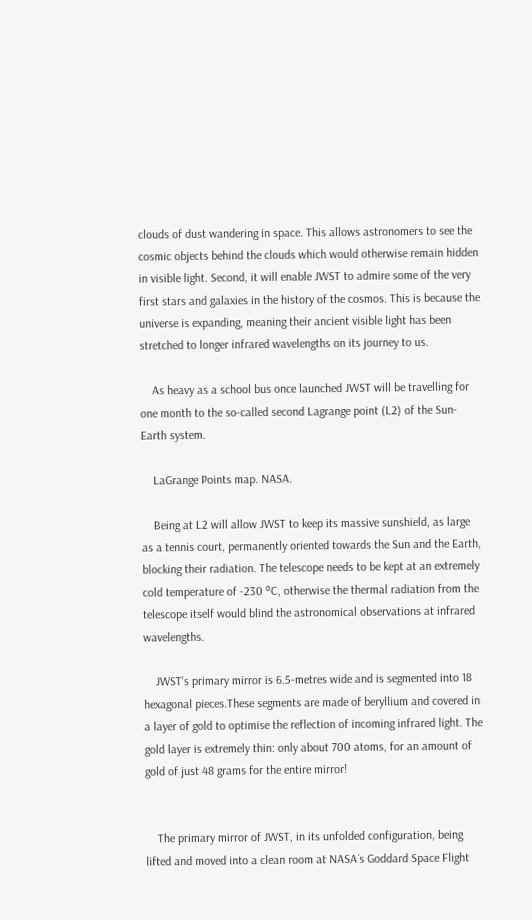clouds of dust wandering in space. This allows astronomers to see the cosmic objects behind the clouds which would otherwise remain hidden in visible light. Second, it will enable JWST to admire some of the very first stars and galaxies in the history of the cosmos. This is because the universe is expanding, meaning their ancient visible light has been stretched to longer infrared wavelengths on its journey to us.

    As heavy as a school bus once launched JWST will be travelling for one month to the so-called second Lagrange point (L2) of the Sun-Earth system.

    LaGrange Points map. NASA.

    Being at L2 will allow JWST to keep its massive sunshield, as large as a tennis court, permanently oriented towards the Sun and the Earth, blocking their radiation. The telescope needs to be kept at an extremely cold temperature of -230 ºC, otherwise the thermal radiation from the telescope itself would blind the astronomical observations at infrared wavelengths.

    JWST’s primary mirror is 6.5-metres wide and is segmented into 18 hexagonal pieces.These segments are made of beryllium and covered in a layer of gold to optimise the reflection of incoming infrared light. The gold layer is extremely thin: only about 700 atoms, for an amount of gold of just 48 grams for the entire mirror!


    The primary mirror of JWST, in its unfolded configuration, being lifted and moved into a clean room at NASA´s Goddard Space Flight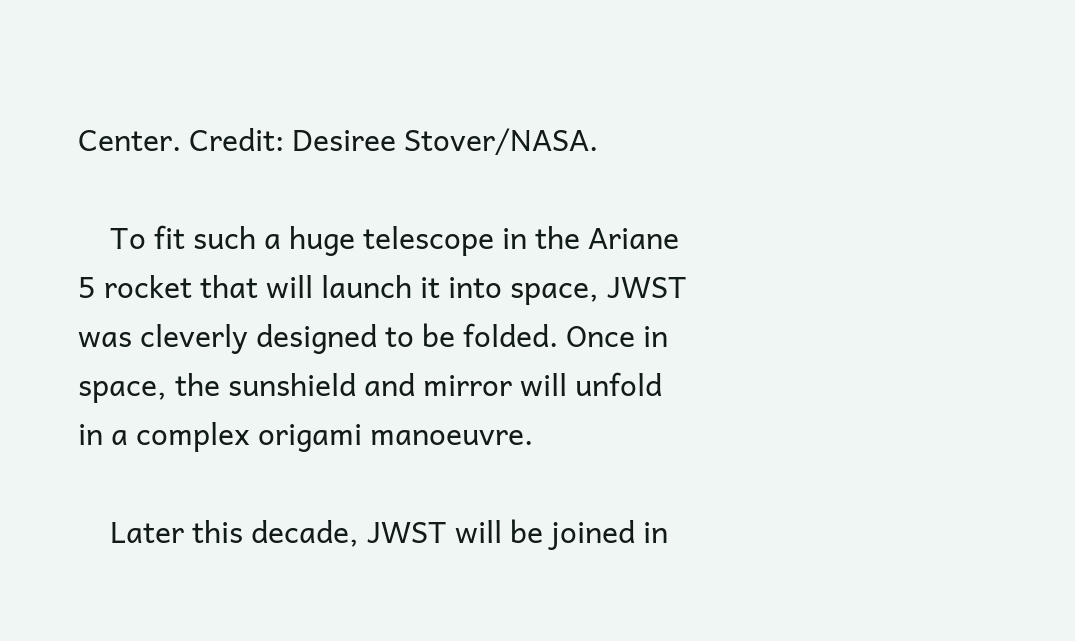Center. Credit: Desiree Stover/NASA.

    To fit such a huge telescope in the Ariane 5 rocket that will launch it into space, JWST was cleverly designed to be folded. Once in space, the sunshield and mirror will unfold in a complex origami manoeuvre.

    Later this decade, JWST will be joined in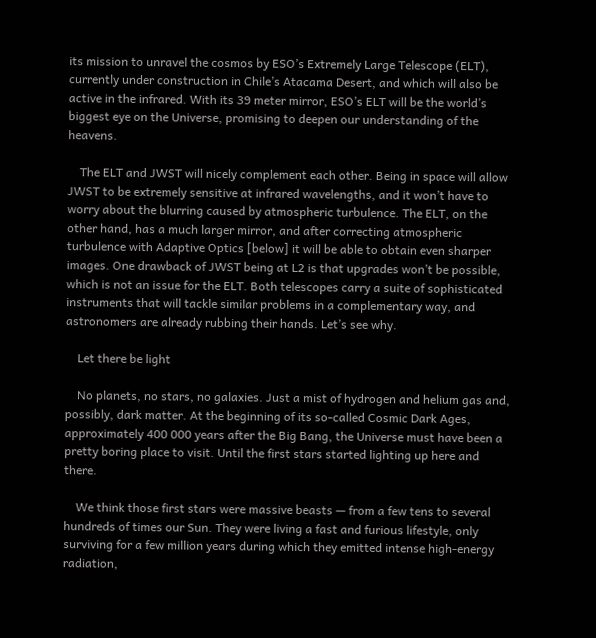its mission to unravel the cosmos by ESO’s Extremely Large Telescope (ELT), currently under construction in Chile’s Atacama Desert, and which will also be active in the infrared. With its 39 meter mirror, ESO’s ELT will be the world’s biggest eye on the Universe, promising to deepen our understanding of the heavens.

    The ELT and JWST will nicely complement each other. Being in space will allow JWST to be extremely sensitive at infrared wavelengths, and it won’t have to worry about the blurring caused by atmospheric turbulence. The ELT, on the other hand, has a much larger mirror, and after correcting atmospheric turbulence with Adaptive Optics [below] it will be able to obtain even sharper images. One drawback of JWST being at L2 is that upgrades won’t be possible, which is not an issue for the ELT. Both telescopes carry a suite of sophisticated instruments that will tackle similar problems in a complementary way, and astronomers are already rubbing their hands. Let’s see why.

    Let there be light

    No planets, no stars, no galaxies. Just a mist of hydrogen and helium gas and, possibly, dark matter. At the beginning of its so-called Cosmic Dark Ages, approximately 400 000 years after the Big Bang, the Universe must have been a pretty boring place to visit. Until the first stars started lighting up here and there.

    We think those first stars were massive beasts — from a few tens to several hundreds of times our Sun. They were living a fast and furious lifestyle, only surviving for a few million years during which they emitted intense high-energy radiation,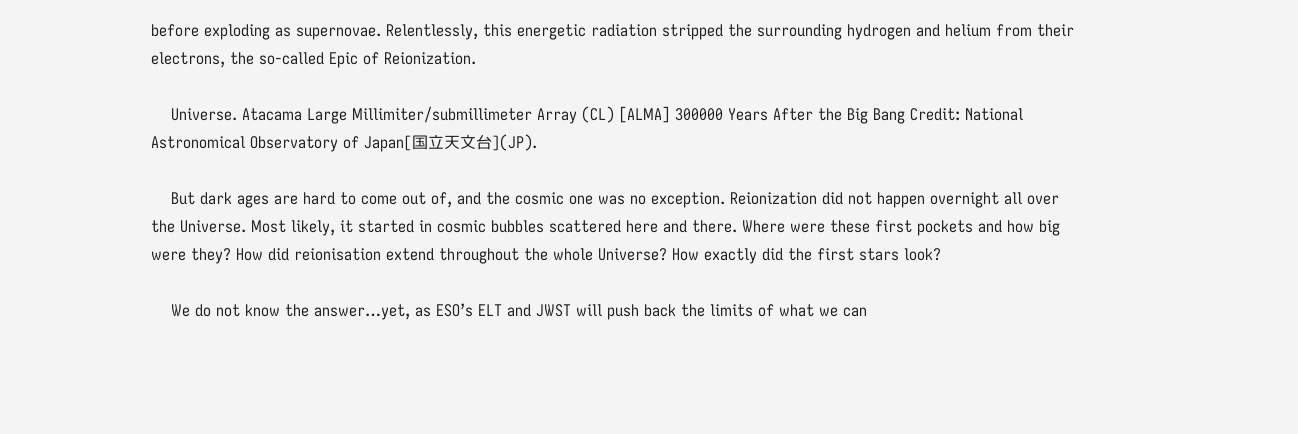before exploding as supernovae. Relentlessly, this energetic radiation stripped the surrounding hydrogen and helium from their electrons, the so-called Epic of Reionization.

    Universe. Atacama Large Millimiter/submillimeter Array (CL) [ALMA] 300000 Years After the Big Bang Credit: National Astronomical Observatory of Japan[国立天文台](JP).

    But dark ages are hard to come out of, and the cosmic one was no exception. Reionization did not happen overnight all over the Universe. Most likely, it started in cosmic bubbles scattered here and there. Where were these first pockets and how big were they? How did reionisation extend throughout the whole Universe? How exactly did the first stars look?

    We do not know the answer…yet, as ESO’s ELT and JWST will push back the limits of what we can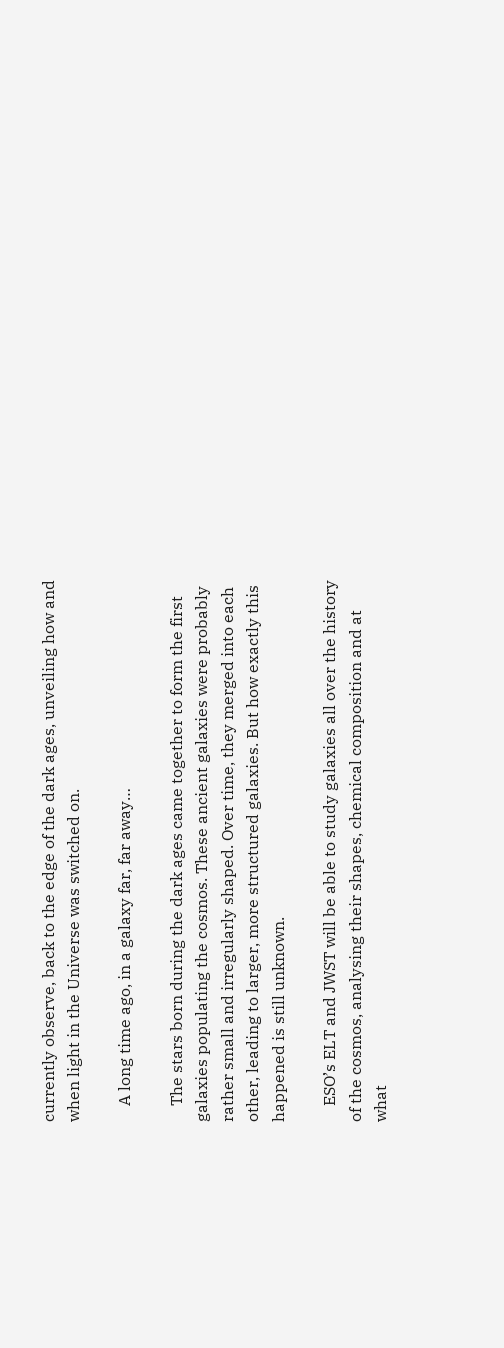currently observe, back to the edge of the dark ages, unveiling how and when light in the Universe was switched on.

    A long time ago, in a galaxy far, far away…

    The stars born during the dark ages came together to form the first galaxies populating the cosmos. These ancient galaxies were probably rather small and irregularly shaped. Over time, they merged into each other, leading to larger, more structured galaxies. But how exactly this happened is still unknown.

    ESO’s ELT and JWST will be able to study galaxies all over the history of the cosmos, analysing their shapes, chemical composition and at what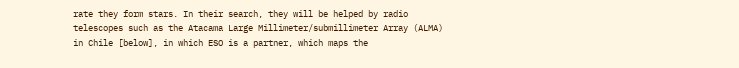rate they form stars. In their search, they will be helped by radio telescopes such as the Atacama Large Millimeter/submillimeter Array (ALMA) in Chile [below], in which ESO is a partner, which maps the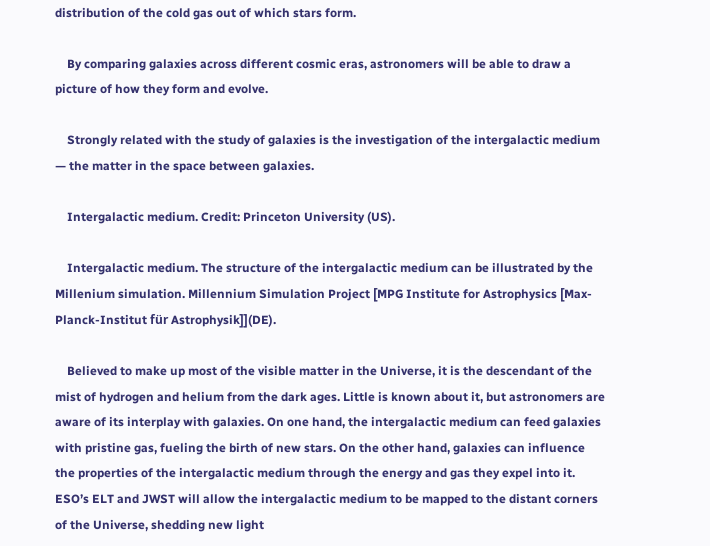distribution of the cold gas out of which stars form.

    By comparing galaxies across different cosmic eras, astronomers will be able to draw a picture of how they form and evolve.

    Strongly related with the study of galaxies is the investigation of the intergalactic medium — the matter in the space between galaxies.

    Intergalactic medium. Credit: Princeton University (US).

    Intergalactic medium. The structure of the intergalactic medium can be illustrated by the Millenium simulation. Millennium Simulation Project [MPG Institute for Astrophysics [Max-Planck-Institut für Astrophysik]](DE).

    Believed to make up most of the visible matter in the Universe, it is the descendant of the mist of hydrogen and helium from the dark ages. Little is known about it, but astronomers are aware of its interplay with galaxies. On one hand, the intergalactic medium can feed galaxies with pristine gas, fueling the birth of new stars. On the other hand, galaxies can influence the properties of the intergalactic medium through the energy and gas they expel into it. ESO’s ELT and JWST will allow the intergalactic medium to be mapped to the distant corners of the Universe, shedding new light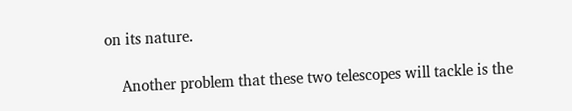on its nature.

    Another problem that these two telescopes will tackle is the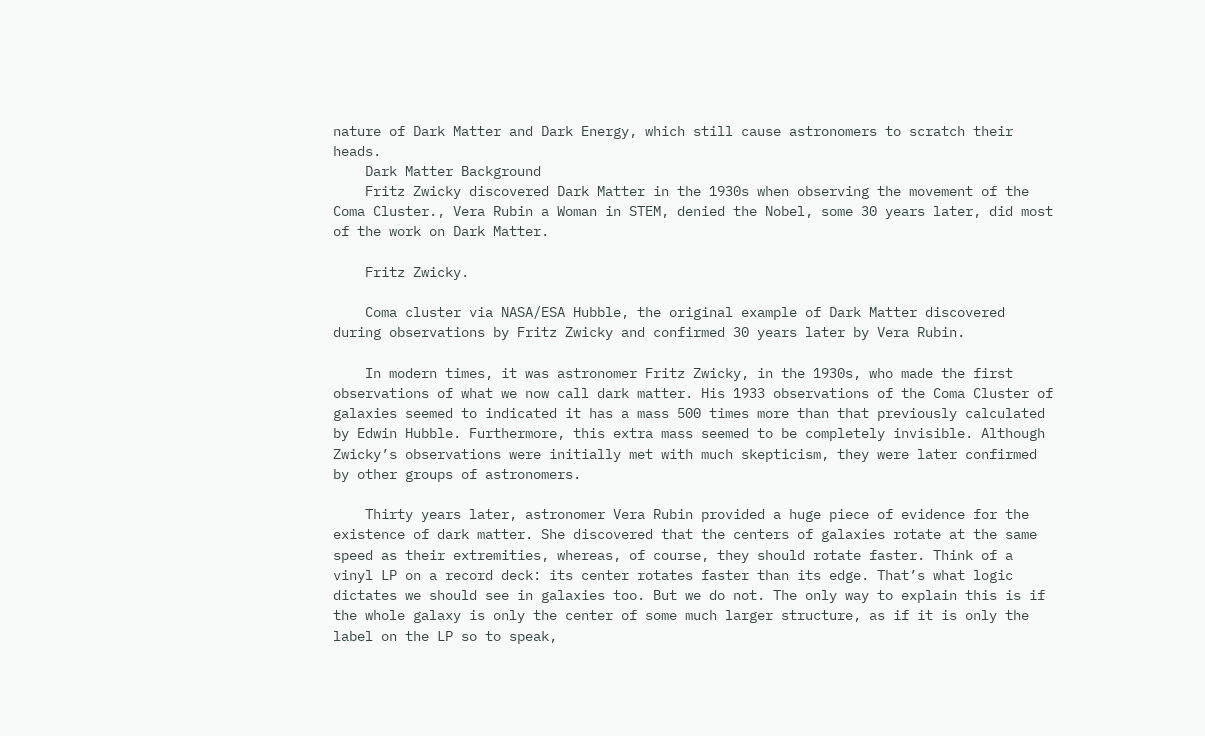nature of Dark Matter and Dark Energy, which still cause astronomers to scratch their heads.
    Dark Matter Background
    Fritz Zwicky discovered Dark Matter in the 1930s when observing the movement of the Coma Cluster., Vera Rubin a Woman in STEM, denied the Nobel, some 30 years later, did most of the work on Dark Matter.

    Fritz Zwicky.

    Coma cluster via NASA/ESA Hubble, the original example of Dark Matter discovered during observations by Fritz Zwicky and confirmed 30 years later by Vera Rubin.

    In modern times, it was astronomer Fritz Zwicky, in the 1930s, who made the first observations of what we now call dark matter. His 1933 observations of the Coma Cluster of galaxies seemed to indicated it has a mass 500 times more than that previously calculated by Edwin Hubble. Furthermore, this extra mass seemed to be completely invisible. Although Zwicky’s observations were initially met with much skepticism, they were later confirmed by other groups of astronomers.

    Thirty years later, astronomer Vera Rubin provided a huge piece of evidence for the existence of dark matter. She discovered that the centers of galaxies rotate at the same speed as their extremities, whereas, of course, they should rotate faster. Think of a vinyl LP on a record deck: its center rotates faster than its edge. That’s what logic dictates we should see in galaxies too. But we do not. The only way to explain this is if the whole galaxy is only the center of some much larger structure, as if it is only the label on the LP so to speak,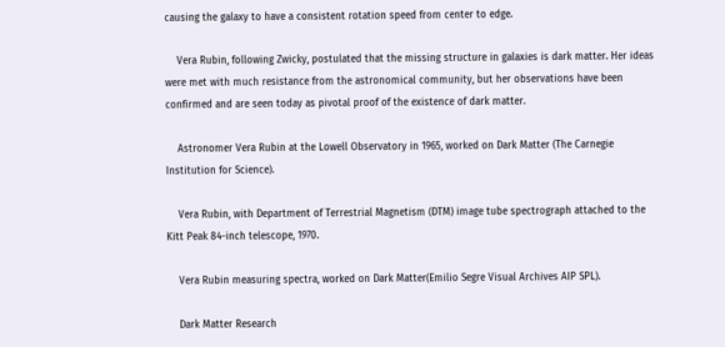causing the galaxy to have a consistent rotation speed from center to edge.

    Vera Rubin, following Zwicky, postulated that the missing structure in galaxies is dark matter. Her ideas were met with much resistance from the astronomical community, but her observations have been confirmed and are seen today as pivotal proof of the existence of dark matter.

    Astronomer Vera Rubin at the Lowell Observatory in 1965, worked on Dark Matter (The Carnegie Institution for Science).

    Vera Rubin, with Department of Terrestrial Magnetism (DTM) image tube spectrograph attached to the Kitt Peak 84-inch telescope, 1970.

    Vera Rubin measuring spectra, worked on Dark Matter(Emilio Segre Visual Archives AIP SPL).

    Dark Matter Research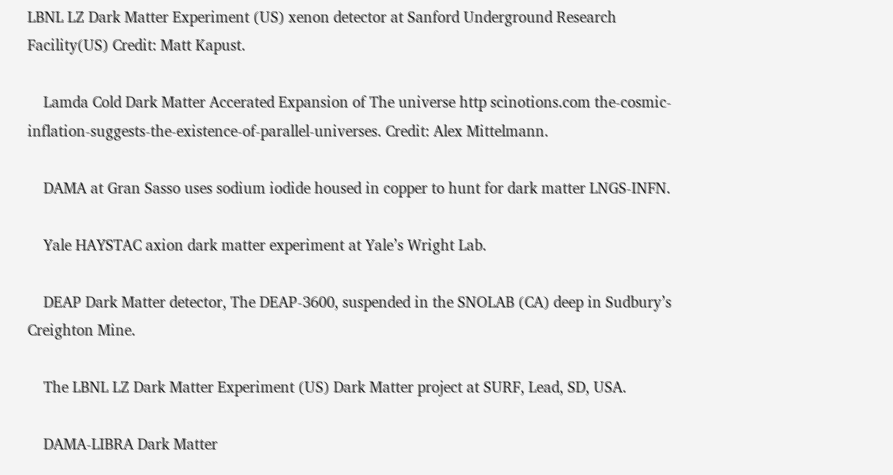LBNL LZ Dark Matter Experiment (US) xenon detector at Sanford Underground Research Facility(US) Credit: Matt Kapust.

    Lamda Cold Dark Matter Accerated Expansion of The universe http scinotions.com the-cosmic-inflation-suggests-the-existence-of-parallel-universes. Credit: Alex Mittelmann.

    DAMA at Gran Sasso uses sodium iodide housed in copper to hunt for dark matter LNGS-INFN.

    Yale HAYSTAC axion dark matter experiment at Yale’s Wright Lab.

    DEAP Dark Matter detector, The DEAP-3600, suspended in the SNOLAB (CA) deep in Sudbury’s Creighton Mine.

    The LBNL LZ Dark Matter Experiment (US) Dark Matter project at SURF, Lead, SD, USA.

    DAMA-LIBRA Dark Matter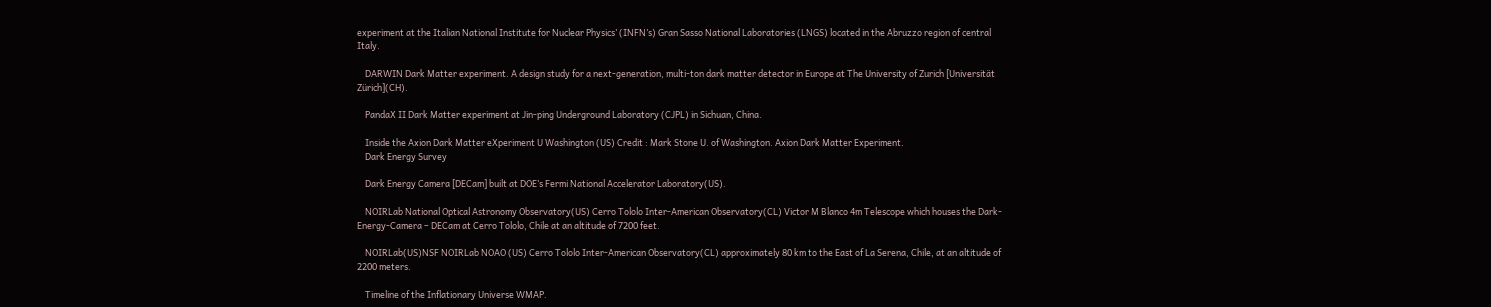experiment at the Italian National Institute for Nuclear Physics’ (INFN’s) Gran Sasso National Laboratories (LNGS) located in the Abruzzo region of central Italy.

    DARWIN Dark Matter experiment. A design study for a next-generation, multi-ton dark matter detector in Europe at The University of Zurich [Universität Zürich](CH).

    PandaX II Dark Matter experiment at Jin-ping Underground Laboratory (CJPL) in Sichuan, China.

    Inside the Axion Dark Matter eXperiment U Washington (US) Credit : Mark Stone U. of Washington. Axion Dark Matter Experiment.
    Dark Energy Survey

    Dark Energy Camera [DECam] built at DOE’s Fermi National Accelerator Laboratory(US).

    NOIRLab National Optical Astronomy Observatory(US) Cerro Tololo Inter-American Observatory(CL) Victor M Blanco 4m Telescope which houses the Dark-Energy-Camera – DECam at Cerro Tololo, Chile at an altitude of 7200 feet.

    NOIRLab(US)NSF NOIRLab NOAO (US) Cerro Tololo Inter-American Observatory(CL) approximately 80 km to the East of La Serena, Chile, at an altitude of 2200 meters.

    Timeline of the Inflationary Universe WMAP.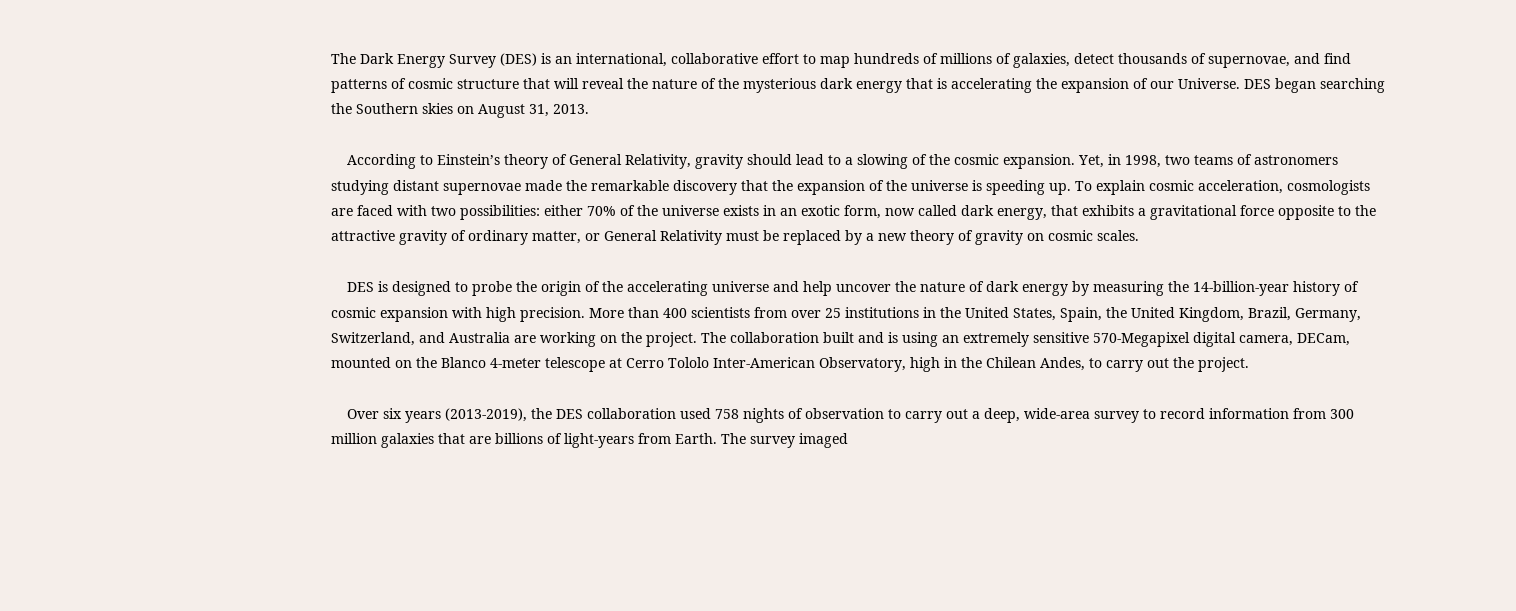The Dark Energy Survey (DES) is an international, collaborative effort to map hundreds of millions of galaxies, detect thousands of supernovae, and find patterns of cosmic structure that will reveal the nature of the mysterious dark energy that is accelerating the expansion of our Universe. DES began searching the Southern skies on August 31, 2013.

    According to Einstein’s theory of General Relativity, gravity should lead to a slowing of the cosmic expansion. Yet, in 1998, two teams of astronomers studying distant supernovae made the remarkable discovery that the expansion of the universe is speeding up. To explain cosmic acceleration, cosmologists are faced with two possibilities: either 70% of the universe exists in an exotic form, now called dark energy, that exhibits a gravitational force opposite to the attractive gravity of ordinary matter, or General Relativity must be replaced by a new theory of gravity on cosmic scales.

    DES is designed to probe the origin of the accelerating universe and help uncover the nature of dark energy by measuring the 14-billion-year history of cosmic expansion with high precision. More than 400 scientists from over 25 institutions in the United States, Spain, the United Kingdom, Brazil, Germany, Switzerland, and Australia are working on the project. The collaboration built and is using an extremely sensitive 570-Megapixel digital camera, DECam, mounted on the Blanco 4-meter telescope at Cerro Tololo Inter-American Observatory, high in the Chilean Andes, to carry out the project.

    Over six years (2013-2019), the DES collaboration used 758 nights of observation to carry out a deep, wide-area survey to record information from 300 million galaxies that are billions of light-years from Earth. The survey imaged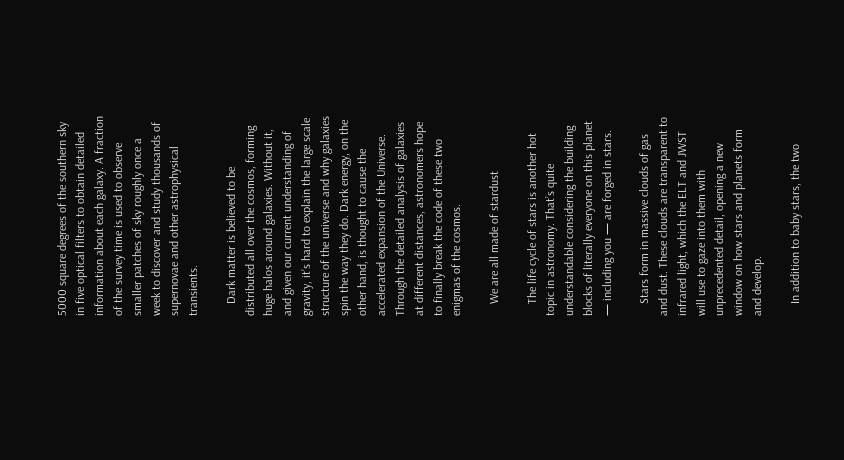5000 square degrees of the southern sky in five optical filters to obtain detailed information about each galaxy. A fraction of the survey time is used to observe smaller patches of sky roughly once a week to discover and study thousands of supernovae and other astrophysical transients.

    Dark matter is believed to be distributed all over the cosmos, forming huge halos around galaxies. Without it, and given our current understanding of gravity, it’s hard to explain the large scale structure of the universe and why galaxies spin the way they do. Dark energy, on the other hand, is thought to cause the accelerated expansion of the Universe. Through the detailed analysis of galaxies at different distances, astronomers hope to finally break the code of these two enigmas of the cosmos.

    We are all made of stardust

    The life cycle of stars is another hot topic in astronomy. That’s quite understandable considering the building blocks of literally everyone on this planet — including you — are forged in stars.

    Stars form in massive clouds of gas and dust. These clouds are transparent to infrared light, which the ELT and JWST will use to gaze into them with unprecedented detail, opening a new window on how stars and planets form and develop.

    In addition to baby stars, the two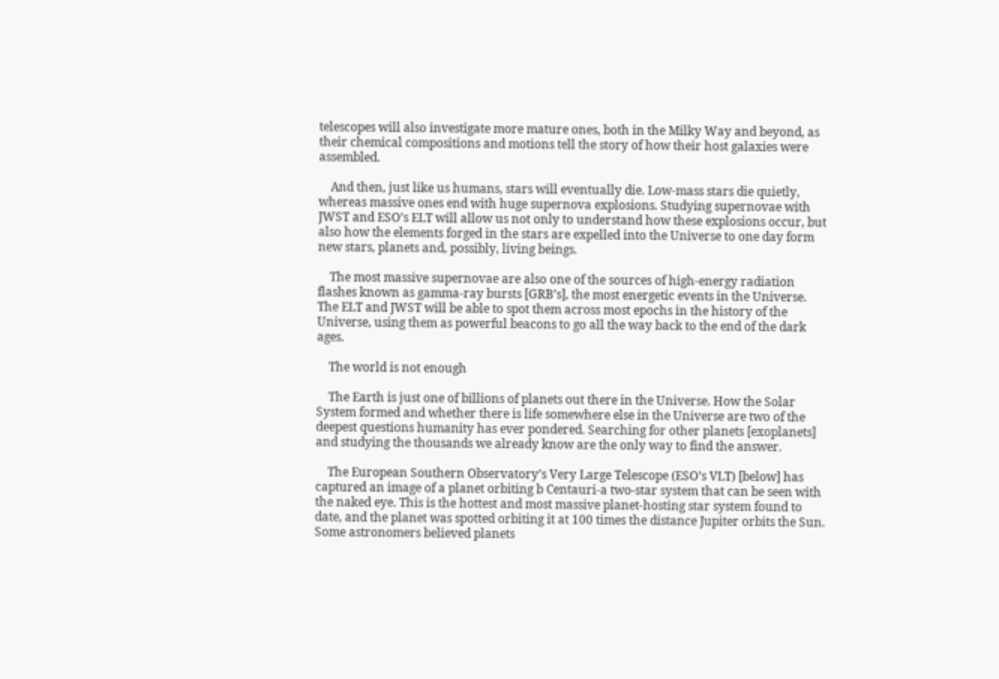telescopes will also investigate more mature ones, both in the Milky Way and beyond, as their chemical compositions and motions tell the story of how their host galaxies were assembled.

    And then, just like us humans, stars will eventually die. Low-mass stars die quietly, whereas massive ones end with huge supernova explosions. Studying supernovae with JWST and ESO’s ELT will allow us not only to understand how these explosions occur, but also how the elements forged in the stars are expelled into the Universe to one day form new stars, planets and, possibly, living beings.

    The most massive supernovae are also one of the sources of high-energy radiation flashes known as gamma-ray bursts [GRB’s], the most energetic events in the Universe. The ELT and JWST will be able to spot them across most epochs in the history of the Universe, using them as powerful beacons to go all the way back to the end of the dark ages.

    The world is not enough

    The Earth is just one of billions of planets out there in the Universe. How the Solar System formed and whether there is life somewhere else in the Universe are two of the deepest questions humanity has ever pondered. Searching for other planets [exoplanets] and studying the thousands we already know are the only way to find the answer.

    The European Southern Observatory’s Very Large Telescope (ESO’s VLT) [below] has captured an image of a planet orbiting b Centauri-a two-star system that can be seen with the naked eye. This is the hottest and most massive planet-hosting star system found to date, and the planet was spotted orbiting it at 100 times the distance Jupiter orbits the Sun. Some astronomers believed planets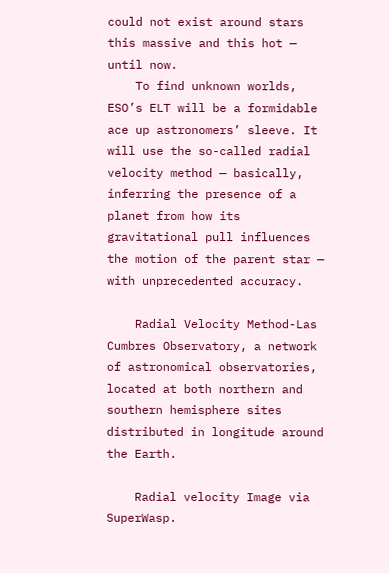could not exist around stars this massive and this hot — until now.
    To find unknown worlds, ESO’s ELT will be a formidable ace up astronomers’ sleeve. It will use the so-called radial velocity method — basically, inferring the presence of a planet from how its gravitational pull influences the motion of the parent star — with unprecedented accuracy.

    Radial Velocity Method-Las Cumbres Observatory, a network of astronomical observatories, located at both northern and southern hemisphere sites distributed in longitude around the Earth.

    Radial velocity Image via SuperWasp.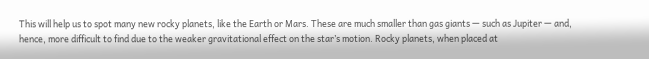This will help us to spot many new rocky planets, like the Earth or Mars. These are much smaller than gas giants — such as Jupiter — and, hence, more difficult to find due to the weaker gravitational effect on the star’s motion. Rocky planets, when placed at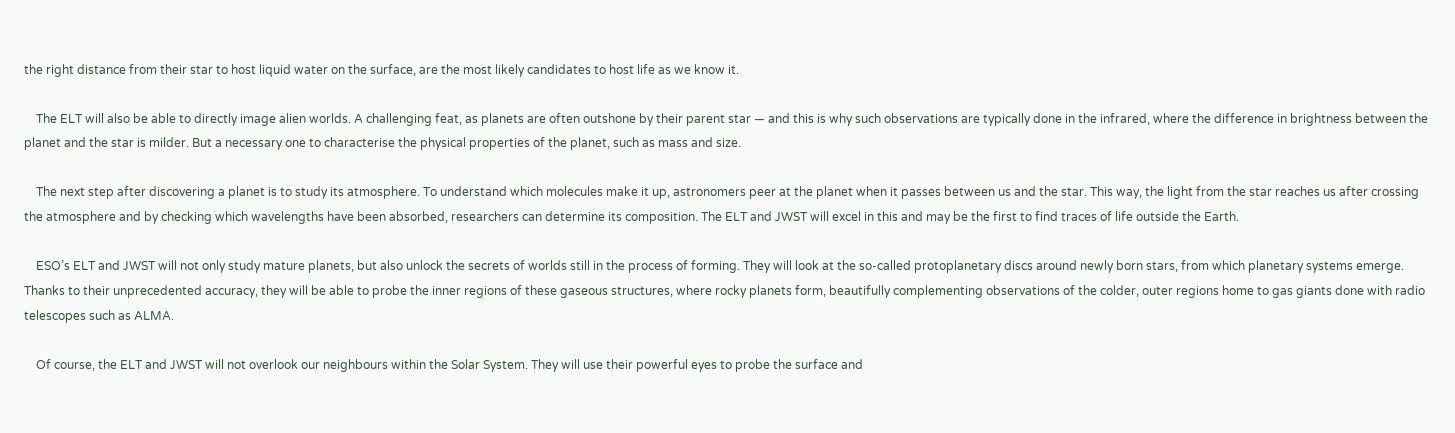the right distance from their star to host liquid water on the surface, are the most likely candidates to host life as we know it.

    The ELT will also be able to directly image alien worlds. A challenging feat, as planets are often outshone by their parent star — and this is why such observations are typically done in the infrared, where the difference in brightness between the planet and the star is milder. But a necessary one to characterise the physical properties of the planet, such as mass and size.

    The next step after discovering a planet is to study its atmosphere. To understand which molecules make it up, astronomers peer at the planet when it passes between us and the star. This way, the light from the star reaches us after crossing the atmosphere and by checking which wavelengths have been absorbed, researchers can determine its composition. The ELT and JWST will excel in this and may be the first to find traces of life outside the Earth.

    ESO’s ELT and JWST will not only study mature planets, but also unlock the secrets of worlds still in the process of forming. They will look at the so-called protoplanetary discs around newly born stars, from which planetary systems emerge. Thanks to their unprecedented accuracy, they will be able to probe the inner regions of these gaseous structures, where rocky planets form, beautifully complementing observations of the colder, outer regions home to gas giants done with radio telescopes such as ALMA.

    Of course, the ELT and JWST will not overlook our neighbours within the Solar System. They will use their powerful eyes to probe the surface and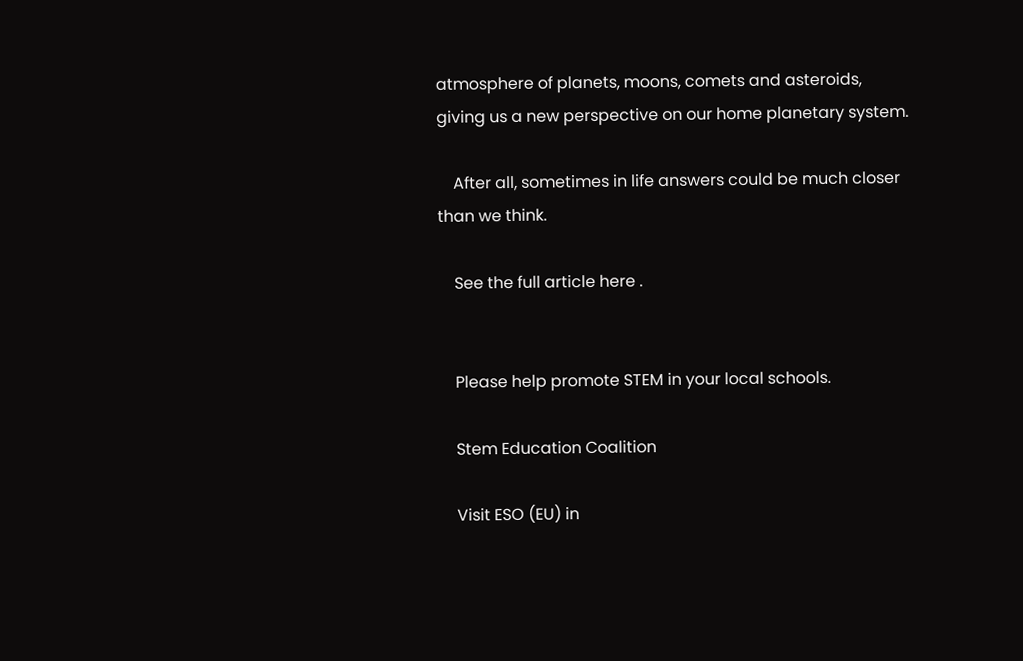atmosphere of planets, moons, comets and asteroids, giving us a new perspective on our home planetary system.

    After all, sometimes in life answers could be much closer than we think.

    See the full article here .


    Please help promote STEM in your local schools.

    Stem Education Coalition

    Visit ESO (EU) in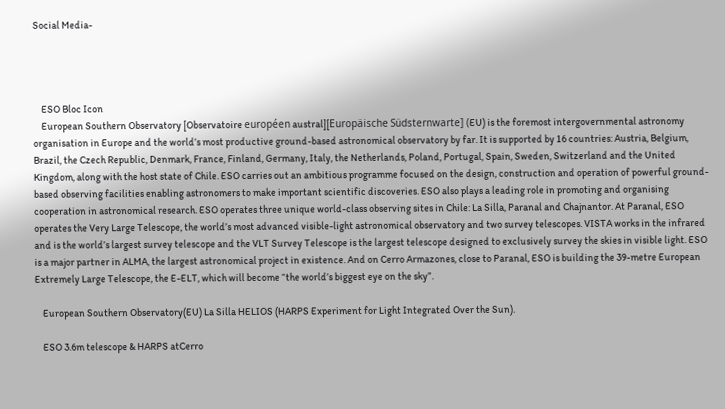Social Media-




    ESO Bloc Icon
    European Southern Observatory [Observatoire européen austral][Europäische Südsternwarte] (EU) is the foremost intergovernmental astronomy organisation in Europe and the world’s most productive ground-based astronomical observatory by far. It is supported by 16 countries: Austria, Belgium, Brazil, the Czech Republic, Denmark, France, Finland, Germany, Italy, the Netherlands, Poland, Portugal, Spain, Sweden, Switzerland and the United Kingdom, along with the host state of Chile. ESO carries out an ambitious programme focused on the design, construction and operation of powerful ground-based observing facilities enabling astronomers to make important scientific discoveries. ESO also plays a leading role in promoting and organising cooperation in astronomical research. ESO operates three unique world-class observing sites in Chile: La Silla, Paranal and Chajnantor. At Paranal, ESO operates the Very Large Telescope, the world’s most advanced visible-light astronomical observatory and two survey telescopes. VISTA works in the infrared and is the world’s largest survey telescope and the VLT Survey Telescope is the largest telescope designed to exclusively survey the skies in visible light. ESO is a major partner in ALMA, the largest astronomical project in existence. And on Cerro Armazones, close to Paranal, ESO is building the 39-metre European Extremely Large Telescope, the E-ELT, which will become “the world’s biggest eye on the sky”.

    European Southern Observatory(EU) La Silla HELIOS (HARPS Experiment for Light Integrated Over the Sun).

    ESO 3.6m telescope & HARPS atCerro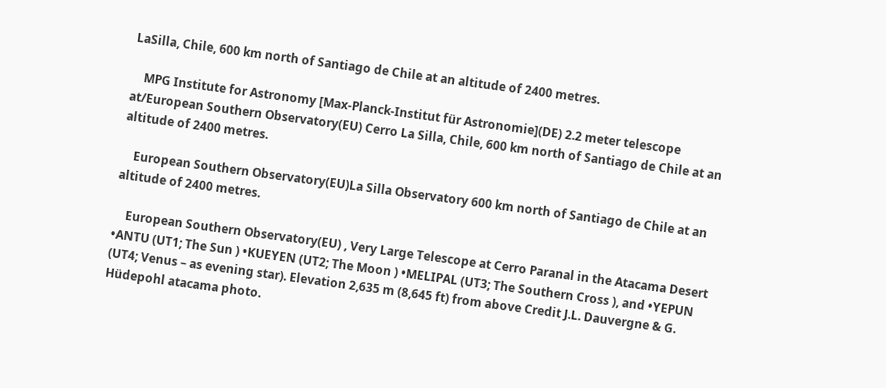LaSilla, Chile, 600 km north of Santiago de Chile at an altitude of 2400 metres.

    MPG Institute for Astronomy [Max-Planck-Institut für Astronomie](DE) 2.2 meter telescope at/European Southern Observatory(EU) Cerro La Silla, Chile, 600 km north of Santiago de Chile at an altitude of 2400 metres.

    European Southern Observatory(EU)La Silla Observatory 600 km north of Santiago de Chile at an altitude of 2400 metres.

    European Southern Observatory(EU) , Very Large Telescope at Cerro Paranal in the Atacama Desert •ANTU (UT1; The Sun ) •KUEYEN (UT2; The Moon ) •MELIPAL (UT3; The Southern Cross ), and •YEPUN (UT4; Venus – as evening star). Elevation 2,635 m (8,645 ft) from above Credit J.L. Dauvergne & G. Hüdepohl atacama photo.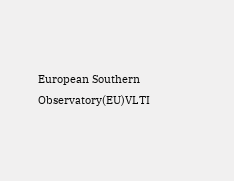European Southern Observatory(EU)VLTI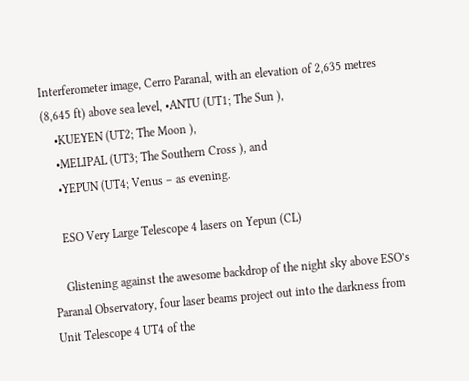Interferometer image, Cerro Paranal, with an elevation of 2,635 metres (8,645 ft) above sea level, •ANTU (UT1; The Sun ),
    •KUEYEN (UT2; The Moon ),
    •MELIPAL (UT3; The Southern Cross ), and
    •YEPUN (UT4; Venus – as evening.

    ESO Very Large Telescope 4 lasers on Yepun (CL)

    Glistening against the awesome backdrop of the night sky above ESO’s Paranal Observatory, four laser beams project out into the darkness from Unit Telescope 4 UT4 of the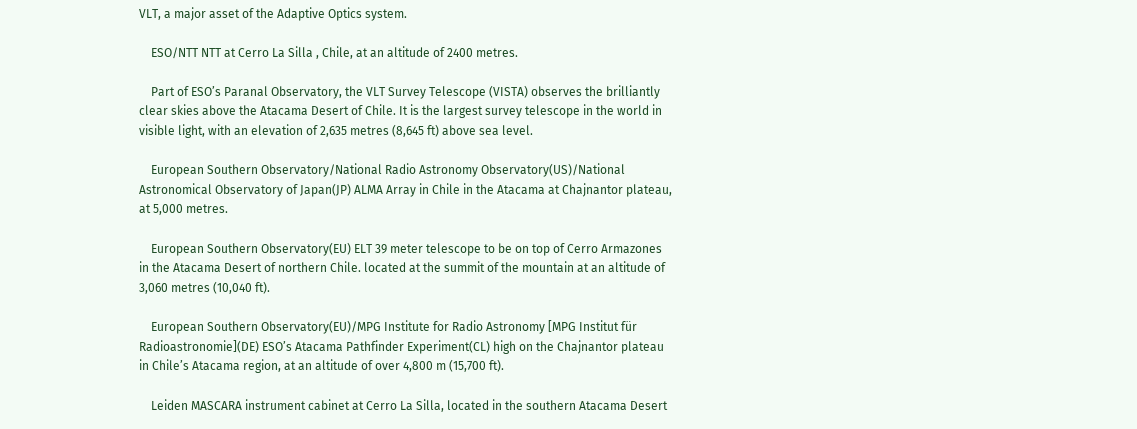VLT, a major asset of the Adaptive Optics system.

    ESO/NTT NTT at Cerro La Silla , Chile, at an altitude of 2400 metres.

    Part of ESO’s Paranal Observatory, the VLT Survey Telescope (VISTA) observes the brilliantly clear skies above the Atacama Desert of Chile. It is the largest survey telescope in the world in visible light, with an elevation of 2,635 metres (8,645 ft) above sea level.

    European Southern Observatory/National Radio Astronomy Observatory(US)/National Astronomical Observatory of Japan(JP) ALMA Array in Chile in the Atacama at Chajnantor plateau, at 5,000 metres.

    European Southern Observatory(EU) ELT 39 meter telescope to be on top of Cerro Armazones in the Atacama Desert of northern Chile. located at the summit of the mountain at an altitude of 3,060 metres (10,040 ft).

    European Southern Observatory(EU)/MPG Institute for Radio Astronomy [MPG Institut für Radioastronomie](DE) ESO’s Atacama Pathfinder Experiment(CL) high on the Chajnantor plateau in Chile’s Atacama region, at an altitude of over 4,800 m (15,700 ft).

    Leiden MASCARA instrument cabinet at Cerro La Silla, located in the southern Atacama Desert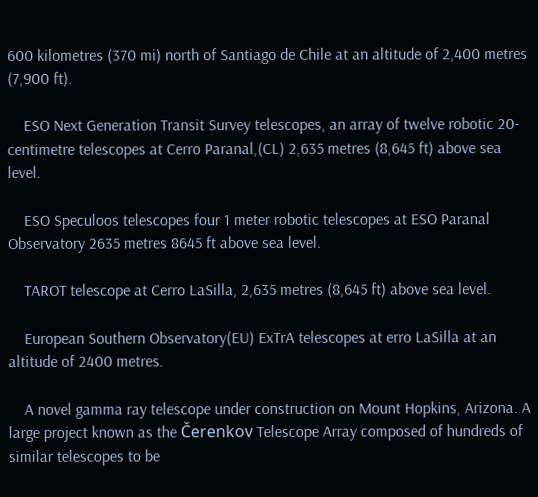600 kilometres (370 mi) north of Santiago de Chile at an altitude of 2,400 metres (7,900 ft).

    ESO Next Generation Transit Survey telescopes, an array of twelve robotic 20-centimetre telescopes at Cerro Paranal,(CL) 2,635 metres (8,645 ft) above sea level.

    ESO Speculoos telescopes four 1 meter robotic telescopes at ESO Paranal Observatory 2635 metres 8645 ft above sea level.

    TAROT telescope at Cerro LaSilla, 2,635 metres (8,645 ft) above sea level.

    European Southern Observatory(EU) ExTrA telescopes at erro LaSilla at an altitude of 2400 metres.

    A novel gamma ray telescope under construction on Mount Hopkins, Arizona. A large project known as the Čerenkov Telescope Array composed of hundreds of similar telescopes to be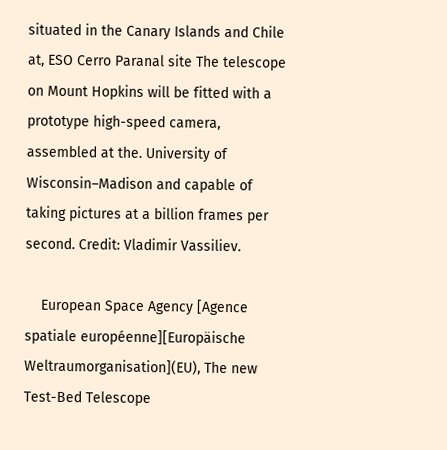situated in the Canary Islands and Chile at, ESO Cerro Paranal site The telescope on Mount Hopkins will be fitted with a prototype high-speed camera, assembled at the. University of Wisconsin–Madison and capable of taking pictures at a billion frames per second. Credit: Vladimir Vassiliev.

    European Space Agency [Agence spatiale européenne][Europäische Weltraumorganisation](EU), The new Test-Bed Telescope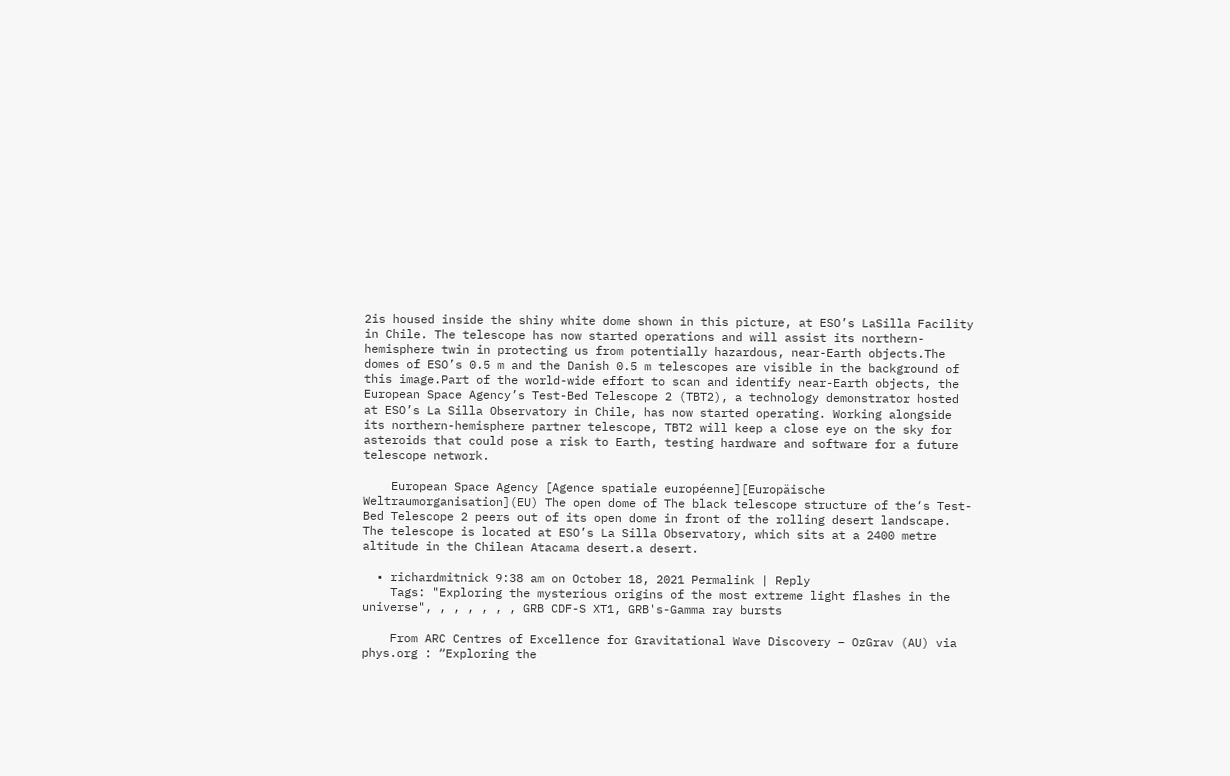2is housed inside the shiny white dome shown in this picture, at ESO’s LaSilla Facility in Chile. The telescope has now started operations and will assist its northern-hemisphere twin in protecting us from potentially hazardous, near-Earth objects.The domes of ESO’s 0.5 m and the Danish 0.5 m telescopes are visible in the background of this image.Part of the world-wide effort to scan and identify near-Earth objects, the European Space Agency’s Test-Bed Telescope 2 (TBT2), a technology demonstrator hosted at ESO’s La Silla Observatory in Chile, has now started operating. Working alongside its northern-hemisphere partner telescope, TBT2 will keep a close eye on the sky for asteroids that could pose a risk to Earth, testing hardware and software for a future telescope network.

    European Space Agency [Agence spatiale européenne][Europäische Weltraumorganisation](EU) The open dome of The black telescope structure of the‘s Test-Bed Telescope 2 peers out of its open dome in front of the rolling desert landscape. The telescope is located at ESO’s La Silla Observatory, which sits at a 2400 metre altitude in the Chilean Atacama desert.a desert.

  • richardmitnick 9:38 am on October 18, 2021 Permalink | Reply
    Tags: "Exploring the mysterious origins of the most extreme light flashes in the universe", , , , , , , GRB CDF-S XT1, GRB's-Gamma ray bursts

    From ARC Centres of Excellence for Gravitational Wave Discovery – OzGrav (AU) via phys.org : “Exploring the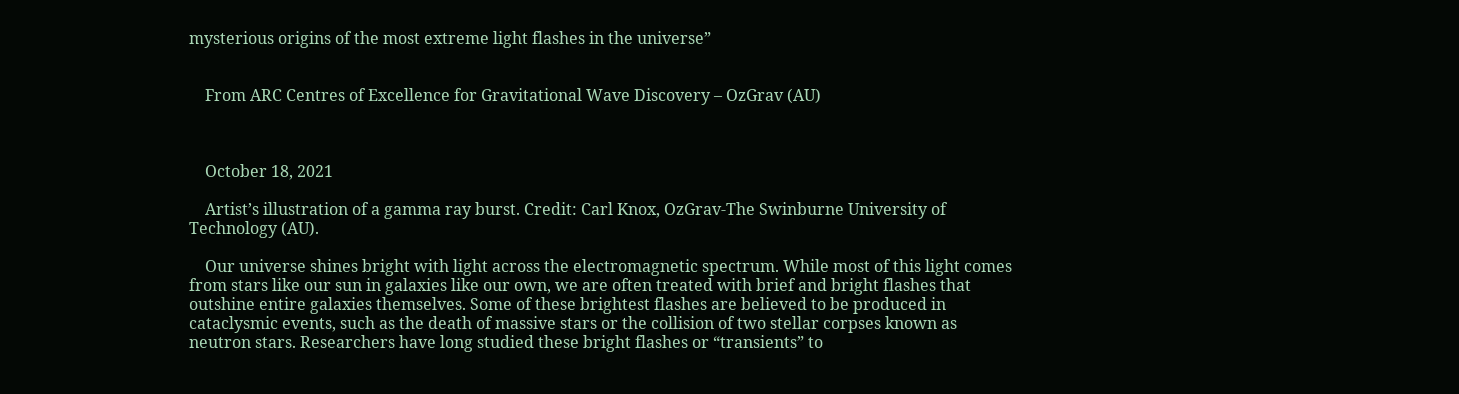mysterious origins of the most extreme light flashes in the universe”


    From ARC Centres of Excellence for Gravitational Wave Discovery – OzGrav (AU)



    October 18, 2021

    Artist’s illustration of a gamma ray burst. Credit: Carl Knox, OzGrav-The Swinburne University of Technology (AU).

    Our universe shines bright with light across the electromagnetic spectrum. While most of this light comes from stars like our sun in galaxies like our own, we are often treated with brief and bright flashes that outshine entire galaxies themselves. Some of these brightest flashes are believed to be produced in cataclysmic events, such as the death of massive stars or the collision of two stellar corpses known as neutron stars. Researchers have long studied these bright flashes or “transients” to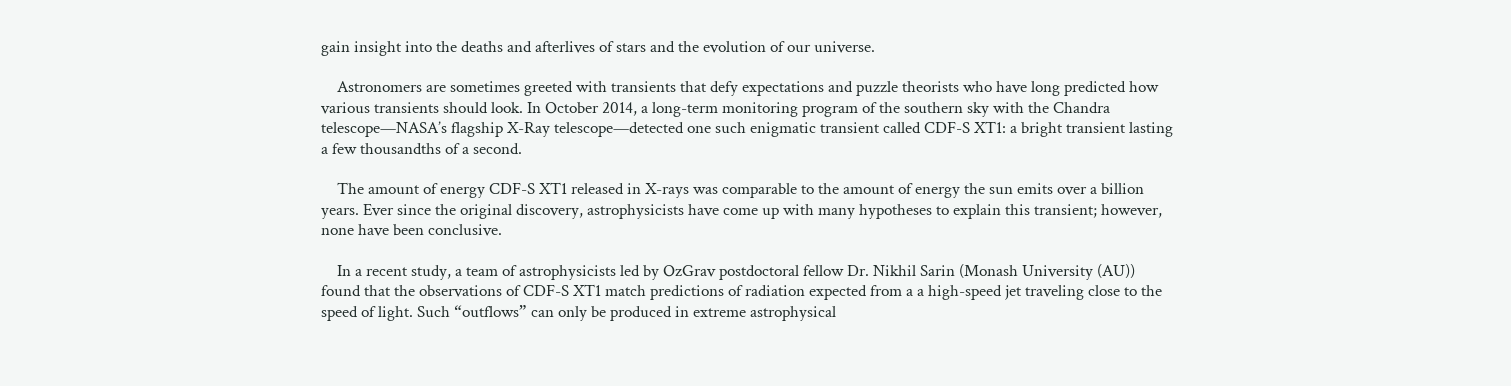gain insight into the deaths and afterlives of stars and the evolution of our universe.

    Astronomers are sometimes greeted with transients that defy expectations and puzzle theorists who have long predicted how various transients should look. In October 2014, a long-term monitoring program of the southern sky with the Chandra telescope—NASA’s flagship X-Ray telescope—detected one such enigmatic transient called CDF-S XT1: a bright transient lasting a few thousandths of a second.

    The amount of energy CDF-S XT1 released in X-rays was comparable to the amount of energy the sun emits over a billion years. Ever since the original discovery, astrophysicists have come up with many hypotheses to explain this transient; however, none have been conclusive.

    In a recent study, a team of astrophysicists led by OzGrav postdoctoral fellow Dr. Nikhil Sarin (Monash University (AU)) found that the observations of CDF-S XT1 match predictions of radiation expected from a a high-speed jet traveling close to the speed of light. Such “outflows” can only be produced in extreme astrophysical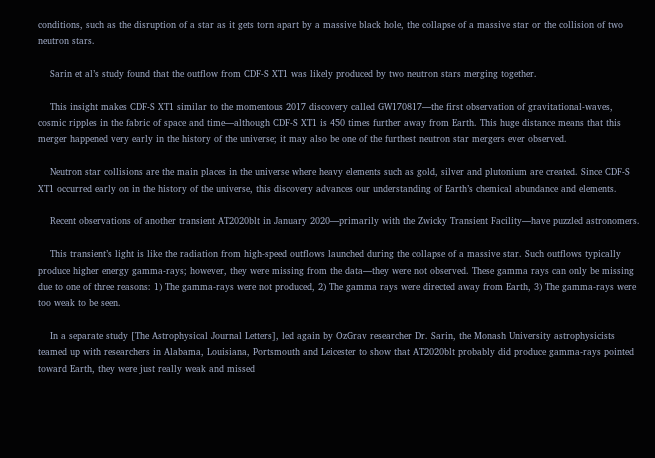conditions, such as the disruption of a star as it gets torn apart by a massive black hole, the collapse of a massive star or the collision of two neutron stars.

    Sarin et al’s study found that the outflow from CDF-S XT1 was likely produced by two neutron stars merging together.

    This insight makes CDF-S XT1 similar to the momentous 2017 discovery called GW170817—the first observation of gravitational-waves, cosmic ripples in the fabric of space and time—although CDF-S XT1 is 450 times further away from Earth. This huge distance means that this merger happened very early in the history of the universe; it may also be one of the furthest neutron star mergers ever observed.

    Neutron star collisions are the main places in the universe where heavy elements such as gold, silver and plutonium are created. Since CDF-S XT1 occurred early on in the history of the universe, this discovery advances our understanding of Earth’s chemical abundance and elements.

    Recent observations of another transient AT2020blt in January 2020—primarily with the Zwicky Transient Facility—have puzzled astronomers.

    This transient’s light is like the radiation from high-speed outflows launched during the collapse of a massive star. Such outflows typically produce higher energy gamma-rays; however, they were missing from the data—they were not observed. These gamma rays can only be missing due to one of three reasons: 1) The gamma-rays were not produced, 2) The gamma rays were directed away from Earth, 3) The gamma-rays were too weak to be seen.

    In a separate study [The Astrophysical Journal Letters], led again by OzGrav researcher Dr. Sarin, the Monash University astrophysicists teamed up with researchers in Alabama, Louisiana, Portsmouth and Leicester to show that AT2020blt probably did produce gamma-rays pointed toward Earth, they were just really weak and missed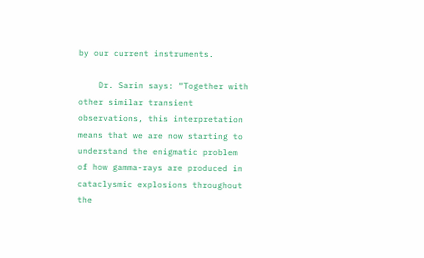by our current instruments.

    Dr. Sarin says: “Together with other similar transient observations, this interpretation means that we are now starting to understand the enigmatic problem of how gamma-rays are produced in cataclysmic explosions throughout the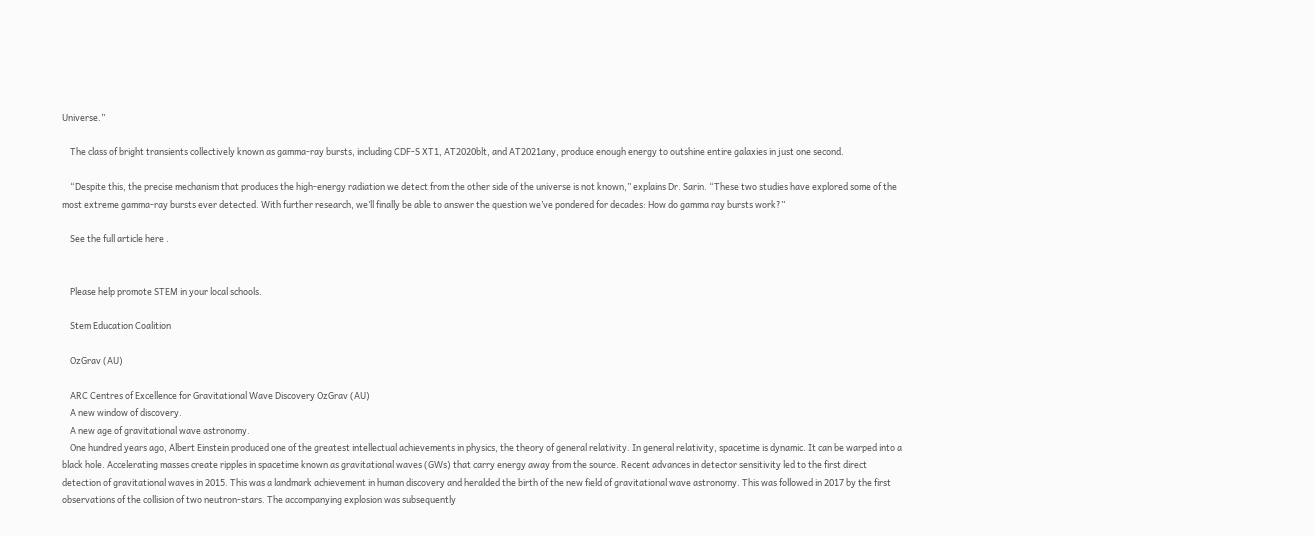Universe.”

    The class of bright transients collectively known as gamma-ray bursts, including CDF-S XT1, AT2020blt, and AT2021any, produce enough energy to outshine entire galaxies in just one second.

    “Despite this, the precise mechanism that produces the high-energy radiation we detect from the other side of the universe is not known,” explains Dr. Sarin. “These two studies have explored some of the most extreme gamma-ray bursts ever detected. With further research, we’ll finally be able to answer the question we’ve pondered for decades: How do gamma ray bursts work?”

    See the full article here .


    Please help promote STEM in your local schools.

    Stem Education Coalition

    OzGrav (AU)

    ARC Centres of Excellence for Gravitational Wave Discovery OzGrav (AU)
    A new window of discovery.
    A new age of gravitational wave astronomy.
    One hundred years ago, Albert Einstein produced one of the greatest intellectual achievements in physics, the theory of general relativity. In general relativity, spacetime is dynamic. It can be warped into a black hole. Accelerating masses create ripples in spacetime known as gravitational waves (GWs) that carry energy away from the source. Recent advances in detector sensitivity led to the first direct detection of gravitational waves in 2015. This was a landmark achievement in human discovery and heralded the birth of the new field of gravitational wave astronomy. This was followed in 2017 by the first observations of the collision of two neutron-stars. The accompanying explosion was subsequently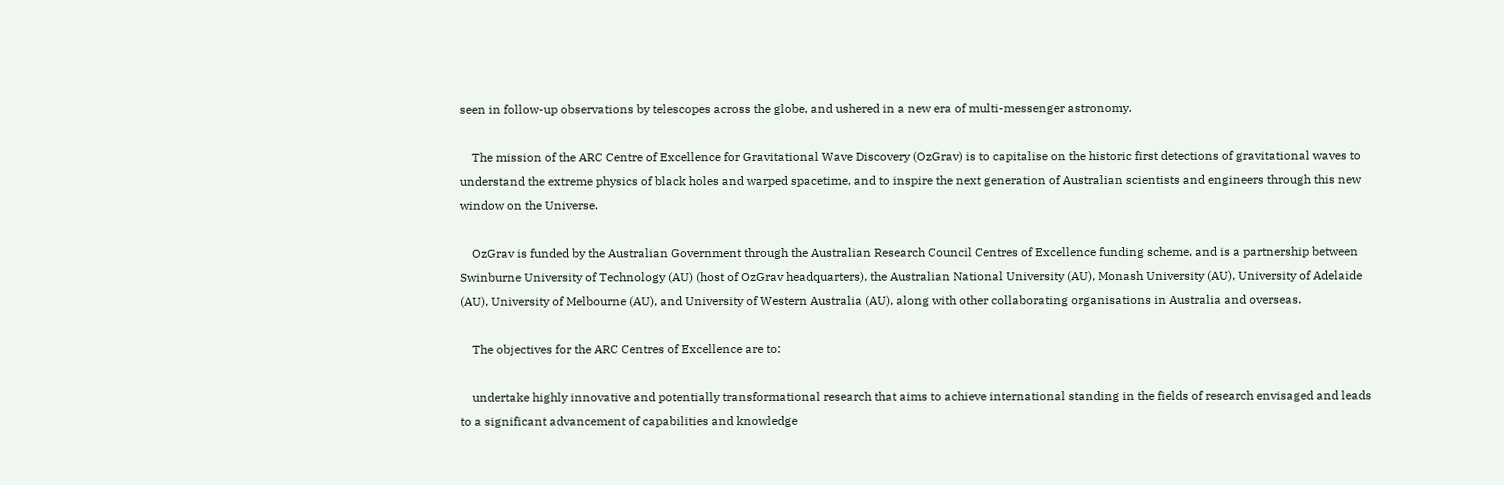seen in follow-up observations by telescopes across the globe, and ushered in a new era of multi-messenger astronomy.

    The mission of the ARC Centre of Excellence for Gravitational Wave Discovery (OzGrav) is to capitalise on the historic first detections of gravitational waves to understand the extreme physics of black holes and warped spacetime, and to inspire the next generation of Australian scientists and engineers through this new window on the Universe.

    OzGrav is funded by the Australian Government through the Australian Research Council Centres of Excellence funding scheme, and is a partnership between Swinburne University of Technology (AU) (host of OzGrav headquarters), the Australian National University (AU), Monash University (AU), University of Adelaide (AU), University of Melbourne (AU), and University of Western Australia (AU), along with other collaborating organisations in Australia and overseas.

    The objectives for the ARC Centres of Excellence are to:

    undertake highly innovative and potentially transformational research that aims to achieve international standing in the fields of research envisaged and leads to a significant advancement of capabilities and knowledge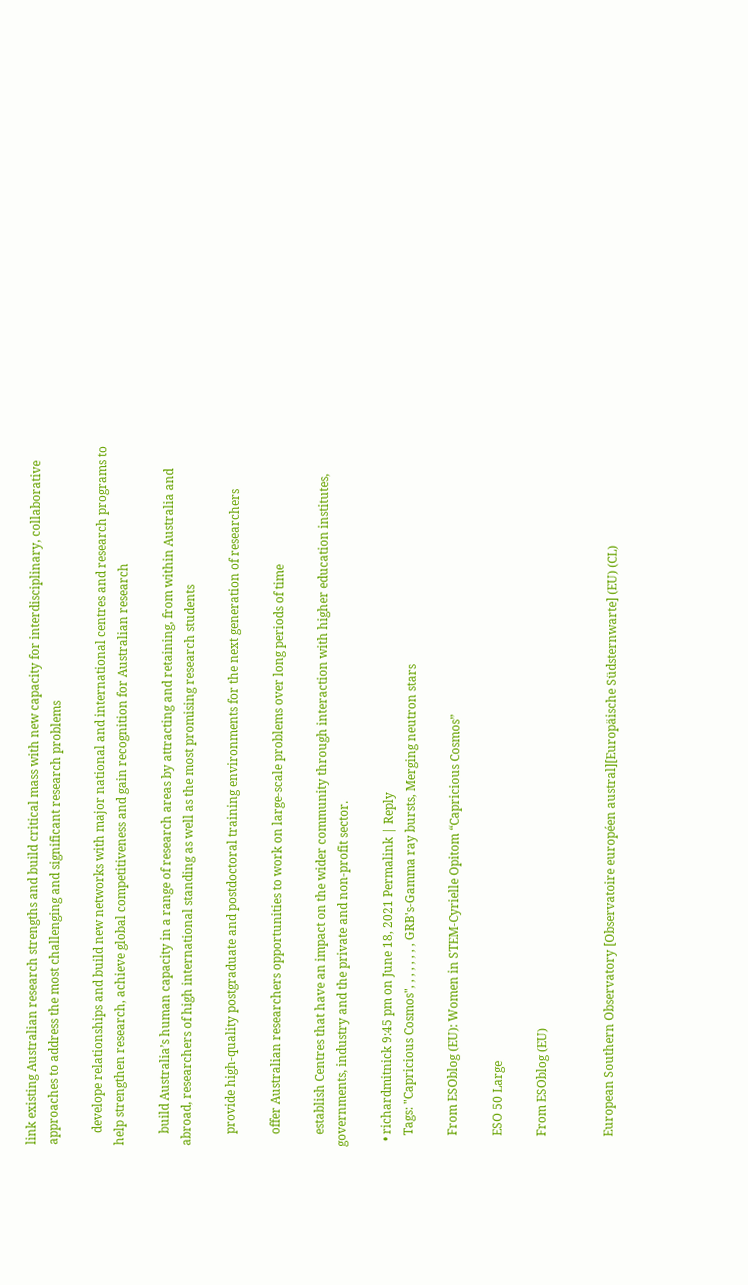link existing Australian research strengths and build critical mass with new capacity for interdisciplinary, collaborative approaches to address the most challenging and significant research problems

    develope relationships and build new networks with major national and international centres and research programs to help strengthen research, achieve global competitiveness and gain recognition for Australian research

    build Australia’s human capacity in a range of research areas by attracting and retaining, from within Australia and abroad, researchers of high international standing as well as the most promising research students

    provide high-quality postgraduate and postdoctoral training environments for the next generation of researchers

    offer Australian researchers opportunities to work on large-scale problems over long periods of time

    establish Centres that have an impact on the wider community through interaction with higher education institutes, governments, industry and the private and non-profit sector.

  • richardmitnick 9:45 pm on June 18, 2021 Permalink | Reply
    Tags: "Capricious Cosmos", , , , , , , , GRB's-Gamma ray bursts, Merging neutron stars

    From ESOblog (EU): Women in STEM-Cyrielle Opitom “Capricious Cosmos”

    ESO 50 Large

    From ESOblog (EU)


    European Southern Observatory [Observatoire européen austral][Europäische Südsternwarte] (EU) (CL)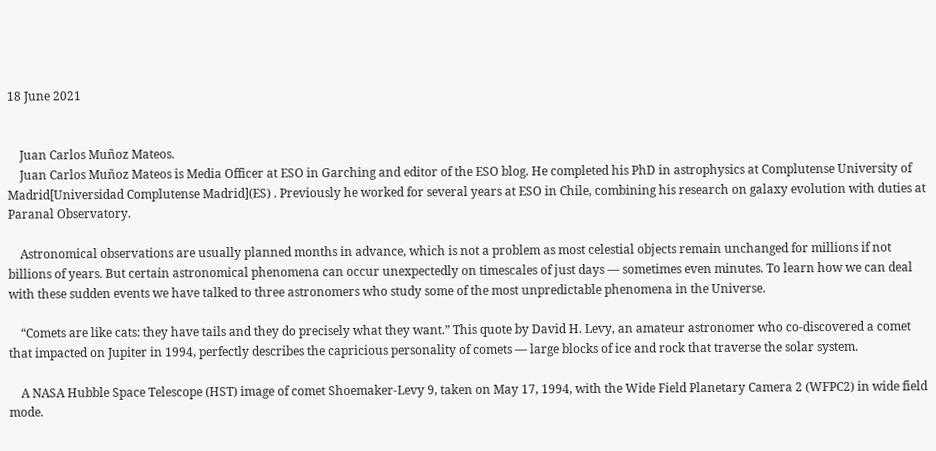18 June 2021


    Juan Carlos Muñoz Mateos.
    Juan Carlos Muñoz Mateos is Media Officer at ESO in Garching and editor of the ESO blog. He completed his PhD in astrophysics at Complutense University of Madrid[Universidad Complutense Madrid](ES) . Previously he worked for several years at ESO in Chile, combining his research on galaxy evolution with duties at Paranal Observatory.

    Astronomical observations are usually planned months in advance, which is not a problem as most celestial objects remain unchanged for millions if not billions of years. But certain astronomical phenomena can occur unexpectedly on timescales of just days –– sometimes even minutes. To learn how we can deal with these sudden events we have talked to three astronomers who study some of the most unpredictable phenomena in the Universe.

    “Comets are like cats: they have tails and they do precisely what they want.” This quote by David H. Levy, an amateur astronomer who co-discovered a comet that impacted on Jupiter in 1994, perfectly describes the capricious personality of comets –– large blocks of ice and rock that traverse the solar system.

    A NASA Hubble Space Telescope (HST) image of comet Shoemaker-Levy 9, taken on May 17, 1994, with the Wide Field Planetary Camera 2 (WFPC2) in wide field mode.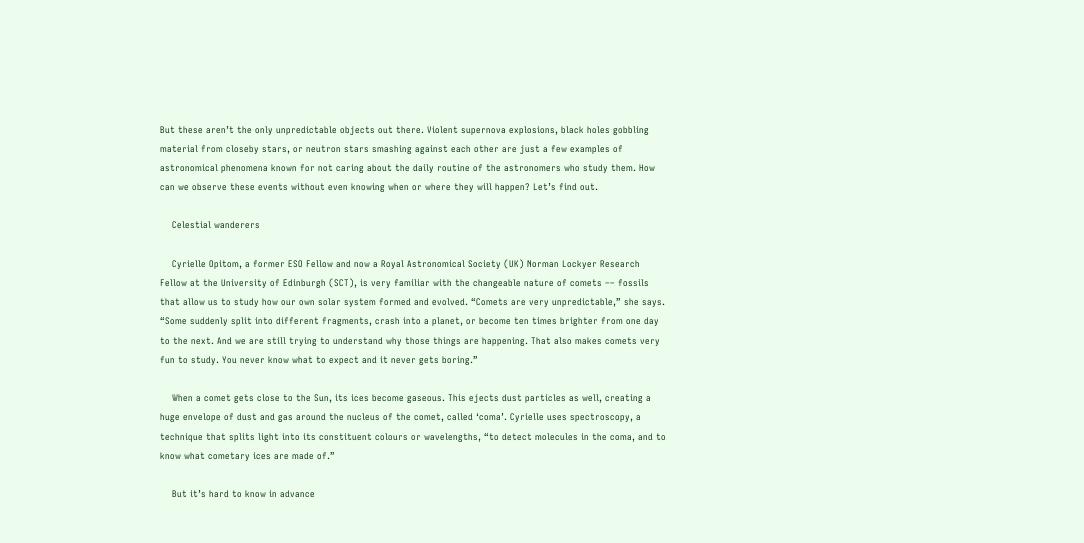But these aren’t the only unpredictable objects out there. Violent supernova explosions, black holes gobbling material from closeby stars, or neutron stars smashing against each other are just a few examples of astronomical phenomena known for not caring about the daily routine of the astronomers who study them. How can we observe these events without even knowing when or where they will happen? Let’s find out.

    Celestial wanderers

    Cyrielle Opitom, a former ESO Fellow and now a Royal Astronomical Society (UK) Norman Lockyer Research Fellow at the University of Edinburgh (SCT), is very familiar with the changeable nature of comets –– fossils that allow us to study how our own solar system formed and evolved. “Comets are very unpredictable,” she says. “Some suddenly split into different fragments, crash into a planet, or become ten times brighter from one day to the next. And we are still trying to understand why those things are happening. That also makes comets very fun to study. You never know what to expect and it never gets boring.”

    When a comet gets close to the Sun, its ices become gaseous. This ejects dust particles as well, creating a huge envelope of dust and gas around the nucleus of the comet, called ‘coma’. Cyrielle uses spectroscopy, a technique that splits light into its constituent colours or wavelengths, “to detect molecules in the coma, and to know what cometary ices are made of.”

    But it’s hard to know in advance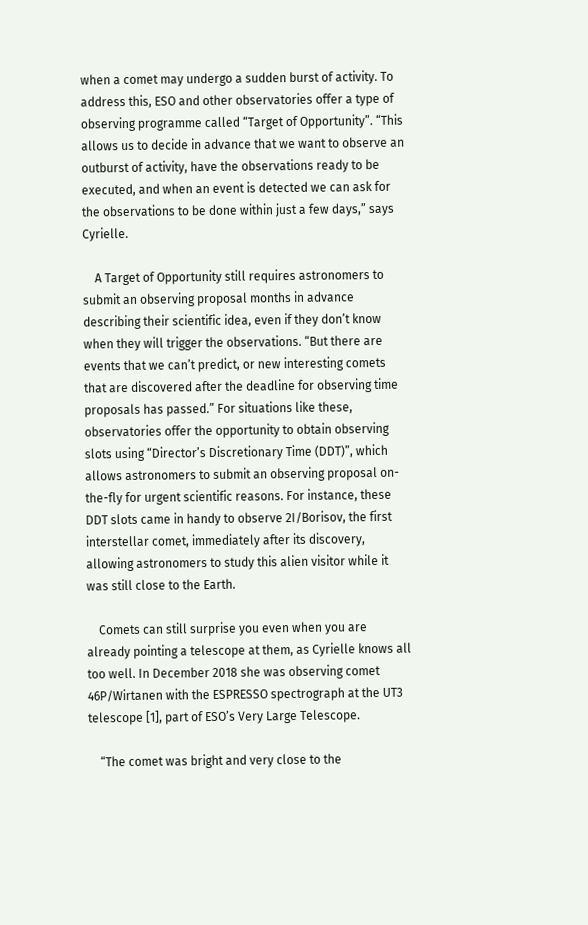when a comet may undergo a sudden burst of activity. To address this, ESO and other observatories offer a type of observing programme called “Target of Opportunity”. “This allows us to decide in advance that we want to observe an outburst of activity, have the observations ready to be executed, and when an event is detected we can ask for the observations to be done within just a few days,” says Cyrielle.

    A Target of Opportunity still requires astronomers to submit an observing proposal months in advance describing their scientific idea, even if they don’t know when they will trigger the observations. “But there are events that we can’t predict, or new interesting comets that are discovered after the deadline for observing time proposals has passed.” For situations like these, observatories offer the opportunity to obtain observing slots using “Director’s Discretionary Time (DDT)”, which allows astronomers to submit an observing proposal on-the-fly for urgent scientific reasons. For instance, these DDT slots came in handy to observe 2I/Borisov, the first interstellar comet, immediately after its discovery, allowing astronomers to study this alien visitor while it was still close to the Earth.

    Comets can still surprise you even when you are already pointing a telescope at them, as Cyrielle knows all too well. In December 2018 she was observing comet 46P/Wirtanen with the ESPRESSO spectrograph at the UT3 telescope [1], part of ESO’s Very Large Telescope.

    “The comet was bright and very close to the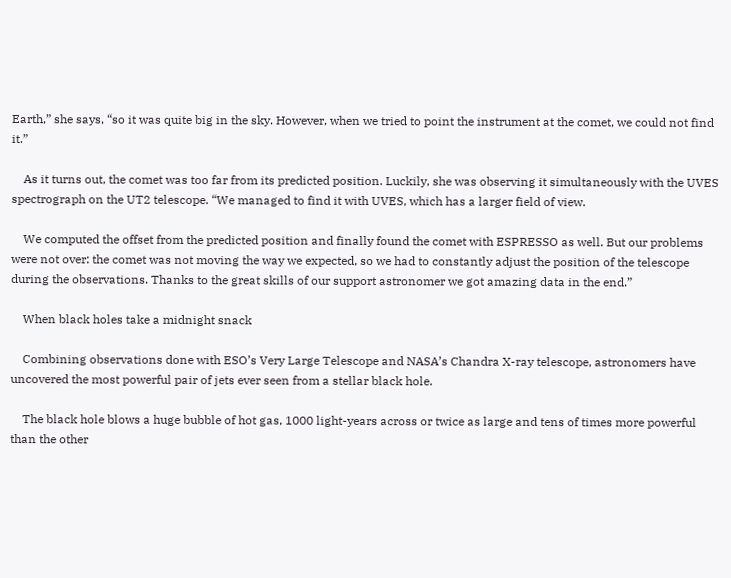Earth,” she says, “so it was quite big in the sky. However, when we tried to point the instrument at the comet, we could not find it.”

    As it turns out, the comet was too far from its predicted position. Luckily, she was observing it simultaneously with the UVES spectrograph on the UT2 telescope. “We managed to find it with UVES, which has a larger field of view.

    We computed the offset from the predicted position and finally found the comet with ESPRESSO as well. But our problems were not over: the comet was not moving the way we expected, so we had to constantly adjust the position of the telescope during the observations. Thanks to the great skills of our support astronomer we got amazing data in the end.”

    When black holes take a midnight snack

    Combining observations done with ESO’s Very Large Telescope and NASA’s Chandra X-ray telescope, astronomers have uncovered the most powerful pair of jets ever seen from a stellar black hole.

    The black hole blows a huge bubble of hot gas, 1000 light-years across or twice as large and tens of times more powerful than the other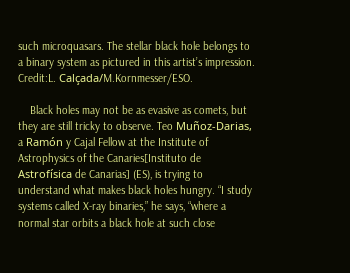such microquasars. The stellar black hole belongs to a binary system as pictured in this artist’s impression. Credit:L. Calçada/M.Kornmesser/ESO.

    Black holes may not be as evasive as comets, but they are still tricky to observe. Teo Muñoz-Darias, a Ramón y Cajal Fellow at the Institute of Astrophysics of the Canaries[Instituto de Astrofísica de Canarias] (ES), is trying to understand what makes black holes hungry. “I study systems called X-ray binaries,” he says, “where a normal star orbits a black hole at such close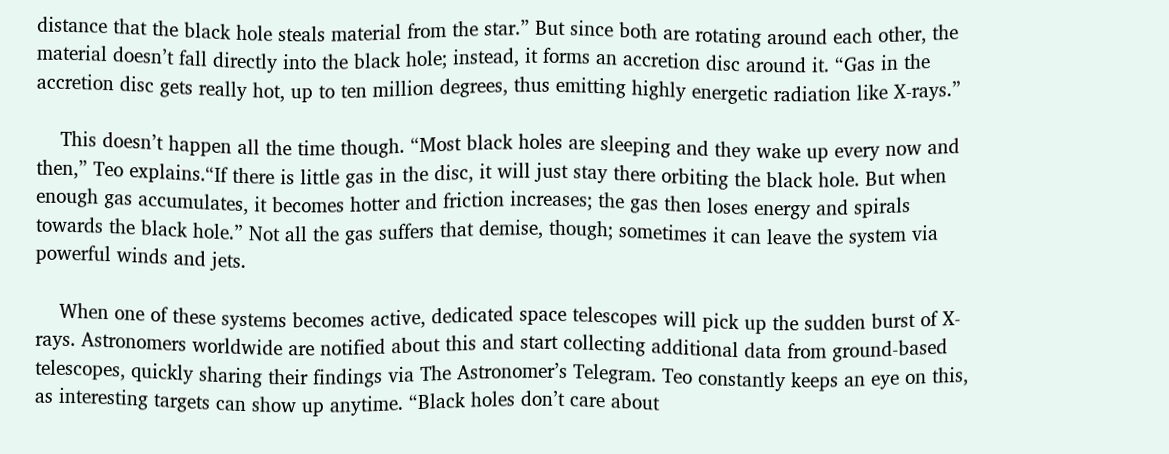distance that the black hole steals material from the star.” But since both are rotating around each other, the material doesn’t fall directly into the black hole; instead, it forms an accretion disc around it. “Gas in the accretion disc gets really hot, up to ten million degrees, thus emitting highly energetic radiation like X-rays.”

    This doesn’t happen all the time though. “Most black holes are sleeping and they wake up every now and then,” Teo explains.“If there is little gas in the disc, it will just stay there orbiting the black hole. But when enough gas accumulates, it becomes hotter and friction increases; the gas then loses energy and spirals towards the black hole.” Not all the gas suffers that demise, though; sometimes it can leave the system via powerful winds and jets.

    When one of these systems becomes active, dedicated space telescopes will pick up the sudden burst of X-rays. Astronomers worldwide are notified about this and start collecting additional data from ground-based telescopes, quickly sharing their findings via The Astronomer’s Telegram. Teo constantly keeps an eye on this, as interesting targets can show up anytime. “Black holes don’t care about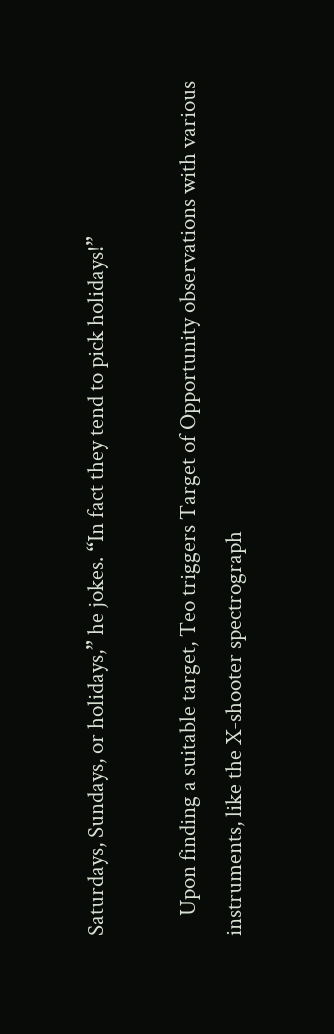Saturdays, Sundays, or holidays,” he jokes. “In fact they tend to pick holidays!”

    Upon finding a suitable target, Teo triggers Target of Opportunity observations with various instruments, like the X-shooter spectrograph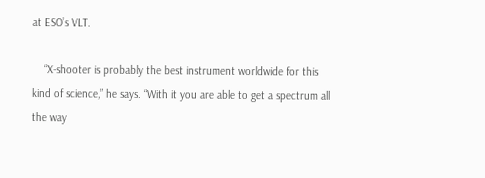at ESO’s VLT.

    “X-shooter is probably the best instrument worldwide for this kind of science,” he says. “With it you are able to get a spectrum all the way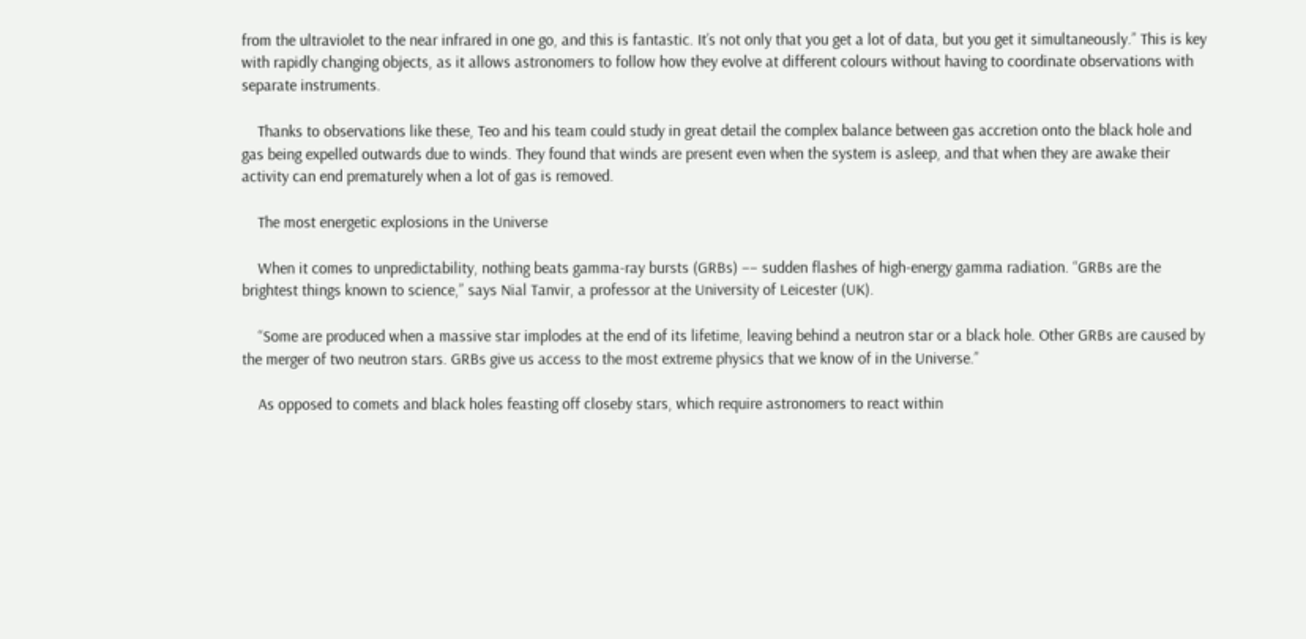from the ultraviolet to the near infrared in one go, and this is fantastic. It’s not only that you get a lot of data, but you get it simultaneously.” This is key with rapidly changing objects, as it allows astronomers to follow how they evolve at different colours without having to coordinate observations with separate instruments.

    Thanks to observations like these, Teo and his team could study in great detail the complex balance between gas accretion onto the black hole and gas being expelled outwards due to winds. They found that winds are present even when the system is asleep, and that when they are awake their activity can end prematurely when a lot of gas is removed.

    The most energetic explosions in the Universe

    When it comes to unpredictability, nothing beats gamma-ray bursts (GRBs) –– sudden flashes of high-energy gamma radiation. “GRBs are the brightest things known to science,” says Nial Tanvir, a professor at the University of Leicester (UK).

    “Some are produced when a massive star implodes at the end of its lifetime, leaving behind a neutron star or a black hole. Other GRBs are caused by the merger of two neutron stars. GRBs give us access to the most extreme physics that we know of in the Universe.”

    As opposed to comets and black holes feasting off closeby stars, which require astronomers to react within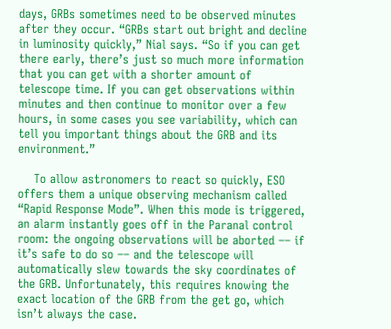days, GRBs sometimes need to be observed minutes after they occur. “GRBs start out bright and decline in luminosity quickly,” Nial says. “So if you can get there early, there’s just so much more information that you can get with a shorter amount of telescope time. If you can get observations within minutes and then continue to monitor over a few hours, in some cases you see variability, which can tell you important things about the GRB and its environment.”

    To allow astronomers to react so quickly, ESO offers them a unique observing mechanism called “Rapid Response Mode”. When this mode is triggered, an alarm instantly goes off in the Paranal control room: the ongoing observations will be aborted –– if it’s safe to do so –– and the telescope will automatically slew towards the sky coordinates of the GRB. Unfortunately, this requires knowing the exact location of the GRB from the get go, which isn’t always the case.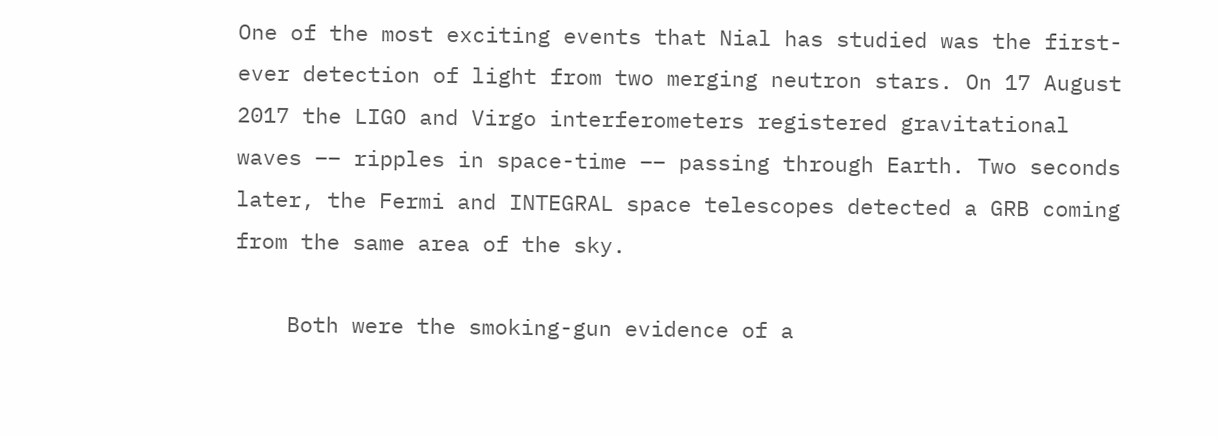One of the most exciting events that Nial has studied was the first-ever detection of light from two merging neutron stars. On 17 August 2017 the LIGO and Virgo interferometers registered gravitational waves –– ripples in space-time –– passing through Earth. Two seconds later, the Fermi and INTEGRAL space telescopes detected a GRB coming from the same area of the sky.

    Both were the smoking-gun evidence of a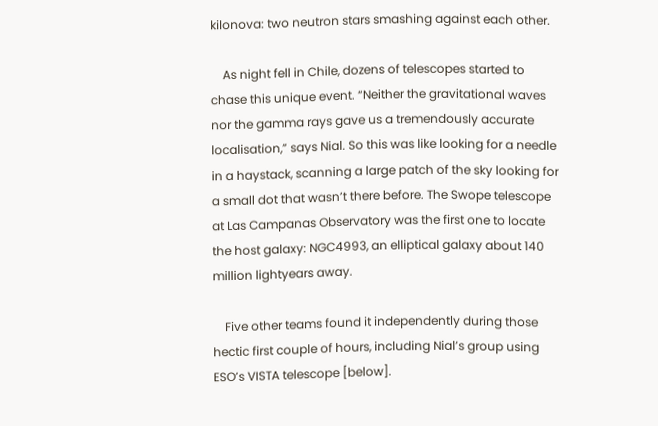kilonova: two neutron stars smashing against each other.

    As night fell in Chile, dozens of telescopes started to chase this unique event. “Neither the gravitational waves nor the gamma rays gave us a tremendously accurate localisation,” says Nial. So this was like looking for a needle in a haystack, scanning a large patch of the sky looking for a small dot that wasn’t there before. The Swope telescope at Las Campanas Observatory was the first one to locate the host galaxy: NGC4993, an elliptical galaxy about 140 million lightyears away.

    Five other teams found it independently during those hectic first couple of hours, including Nial’s group using ESO’s VISTA telescope [below].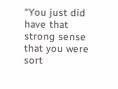“You just did have that strong sense that you were sort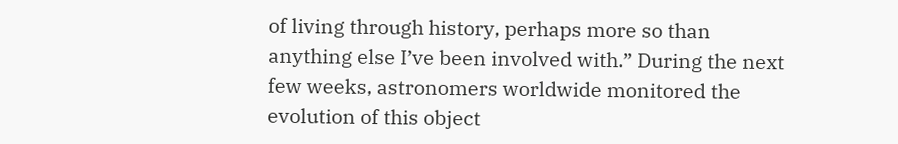of living through history, perhaps more so than anything else I’ve been involved with.” During the next few weeks, astronomers worldwide monitored the evolution of this object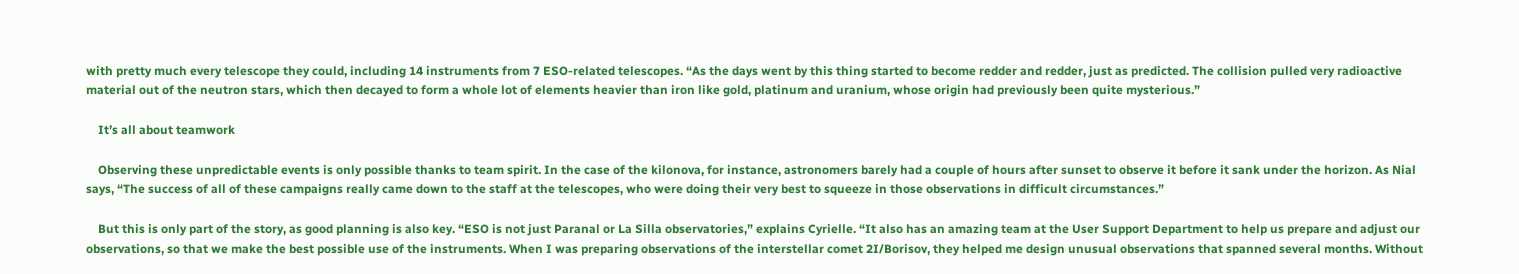with pretty much every telescope they could, including 14 instruments from 7 ESO-related telescopes. “As the days went by this thing started to become redder and redder, just as predicted. The collision pulled very radioactive material out of the neutron stars, which then decayed to form a whole lot of elements heavier than iron like gold, platinum and uranium, whose origin had previously been quite mysterious.”

    It’s all about teamwork

    Observing these unpredictable events is only possible thanks to team spirit. In the case of the kilonova, for instance, astronomers barely had a couple of hours after sunset to observe it before it sank under the horizon. As Nial says, “The success of all of these campaigns really came down to the staff at the telescopes, who were doing their very best to squeeze in those observations in difficult circumstances.”

    But this is only part of the story, as good planning is also key. “ESO is not just Paranal or La Silla observatories,” explains Cyrielle. “It also has an amazing team at the User Support Department to help us prepare and adjust our observations, so that we make the best possible use of the instruments. When I was preparing observations of the interstellar comet 2I/Borisov, they helped me design unusual observations that spanned several months. Without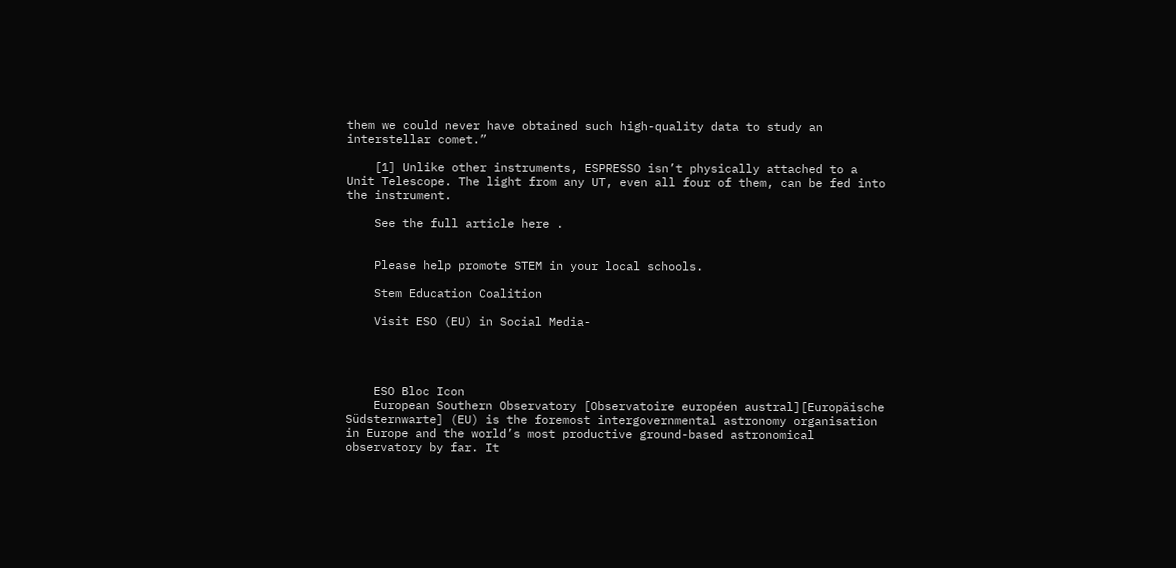them we could never have obtained such high-quality data to study an interstellar comet.”

    [1] Unlike other instruments, ESPRESSO isn’t physically attached to a Unit Telescope. The light from any UT, even all four of them, can be fed into the instrument.

    See the full article here .


    Please help promote STEM in your local schools.

    Stem Education Coalition

    Visit ESO (EU) in Social Media-




    ESO Bloc Icon
    European Southern Observatory [Observatoire européen austral][Europäische Südsternwarte] (EU) is the foremost intergovernmental astronomy organisation in Europe and the world’s most productive ground-based astronomical observatory by far. It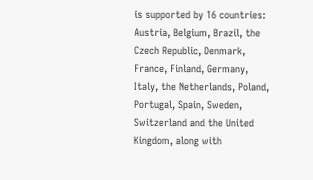is supported by 16 countries: Austria, Belgium, Brazil, the Czech Republic, Denmark, France, Finland, Germany, Italy, the Netherlands, Poland, Portugal, Spain, Sweden, Switzerland and the United Kingdom, along with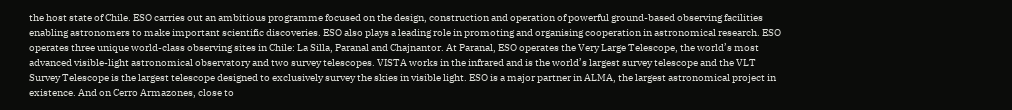the host state of Chile. ESO carries out an ambitious programme focused on the design, construction and operation of powerful ground-based observing facilities enabling astronomers to make important scientific discoveries. ESO also plays a leading role in promoting and organising cooperation in astronomical research. ESO operates three unique world-class observing sites in Chile: La Silla, Paranal and Chajnantor. At Paranal, ESO operates the Very Large Telescope, the world’s most advanced visible-light astronomical observatory and two survey telescopes. VISTA works in the infrared and is the world’s largest survey telescope and the VLT Survey Telescope is the largest telescope designed to exclusively survey the skies in visible light. ESO is a major partner in ALMA, the largest astronomical project in existence. And on Cerro Armazones, close to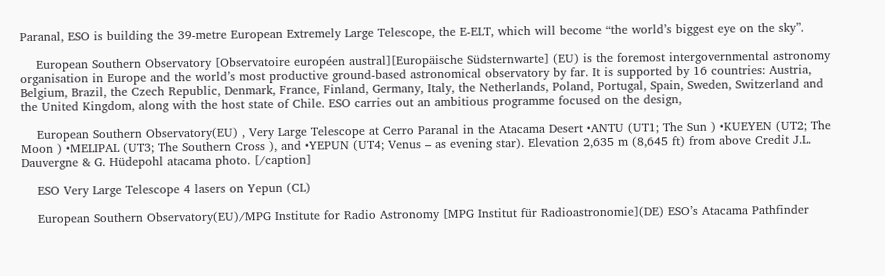Paranal, ESO is building the 39-metre European Extremely Large Telescope, the E-ELT, which will become “the world’s biggest eye on the sky”.

    European Southern Observatory [Observatoire européen austral][Europäische Südsternwarte] (EU) is the foremost intergovernmental astronomy organisation in Europe and the world’s most productive ground-based astronomical observatory by far. It is supported by 16 countries: Austria, Belgium, Brazil, the Czech Republic, Denmark, France, Finland, Germany, Italy, the Netherlands, Poland, Portugal, Spain, Sweden, Switzerland and the United Kingdom, along with the host state of Chile. ESO carries out an ambitious programme focused on the design,

    European Southern Observatory(EU) , Very Large Telescope at Cerro Paranal in the Atacama Desert •ANTU (UT1; The Sun ) •KUEYEN (UT2; The Moon ) •MELIPAL (UT3; The Southern Cross ), and •YEPUN (UT4; Venus – as evening star). Elevation 2,635 m (8,645 ft) from above Credit J.L. Dauvergne & G. Hüdepohl atacama photo. [/caption]

    ESO Very Large Telescope 4 lasers on Yepun (CL)

    European Southern Observatory(EU)/MPG Institute for Radio Astronomy [MPG Institut für Radioastronomie](DE) ESO’s Atacama Pathfinder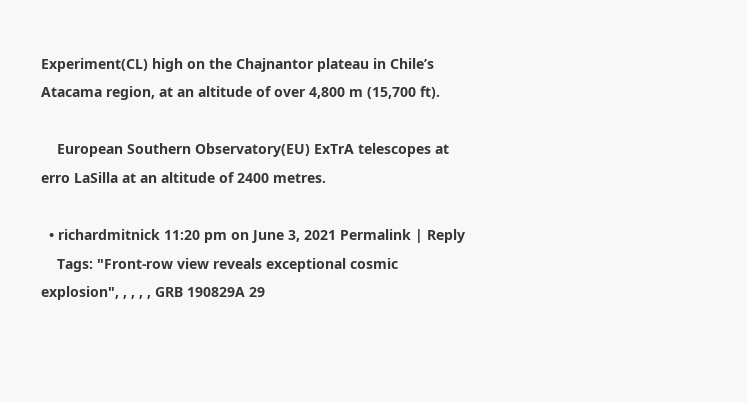Experiment(CL) high on the Chajnantor plateau in Chile’s Atacama region, at an altitude of over 4,800 m (15,700 ft).

    European Southern Observatory(EU) ExTrA telescopes at erro LaSilla at an altitude of 2400 metres.

  • richardmitnick 11:20 pm on June 3, 2021 Permalink | Reply
    Tags: "Front-row view reveals exceptional cosmic explosion", , , , , GRB 190829A 29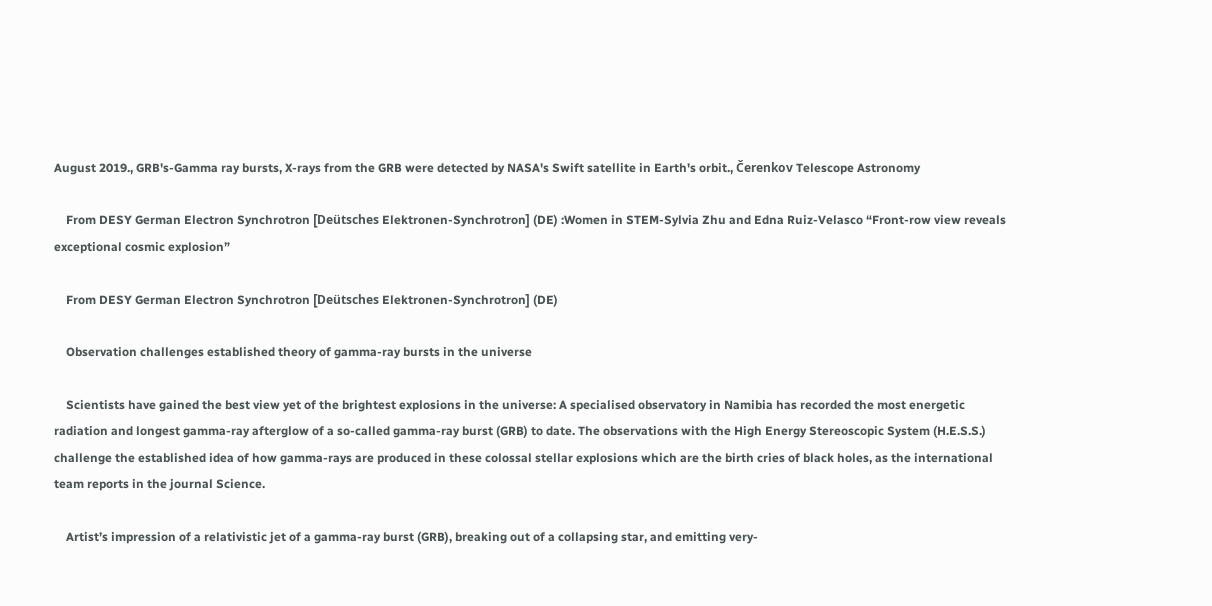August 2019., GRB's-Gamma ray bursts, X-rays from the GRB were detected by NASA's Swift satellite in Earth's orbit., Čerenkov Telescope Astronomy

    From DESY German Electron Synchrotron [Deütsches Elektronen-Synchrotron] (DE) :Women in STEM-Sylvia Zhu and Edna Ruiz-Velasco “Front-row view reveals exceptional cosmic explosion”

    From DESY German Electron Synchrotron [Deütsches Elektronen-Synchrotron] (DE)

    Observation challenges established theory of gamma-ray bursts in the universe

    Scientists have gained the best view yet of the brightest explosions in the universe: A specialised observatory in Namibia has recorded the most energetic radiation and longest gamma-ray afterglow of a so-called gamma-ray burst (GRB) to date. The observations with the High Energy Stereoscopic System (H.E.S.S.) challenge the established idea of how gamma-rays are produced in these colossal stellar explosions which are the birth cries of black holes, as the international team reports in the journal Science.

    Artist’s impression of a relativistic jet of a gamma-ray burst (GRB), breaking out of a collapsing star, and emitting very-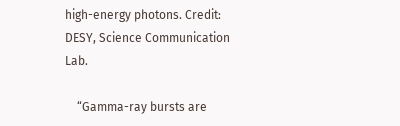high-energy photons. Credit: DESY, Science Communication Lab.

    “Gamma-ray bursts are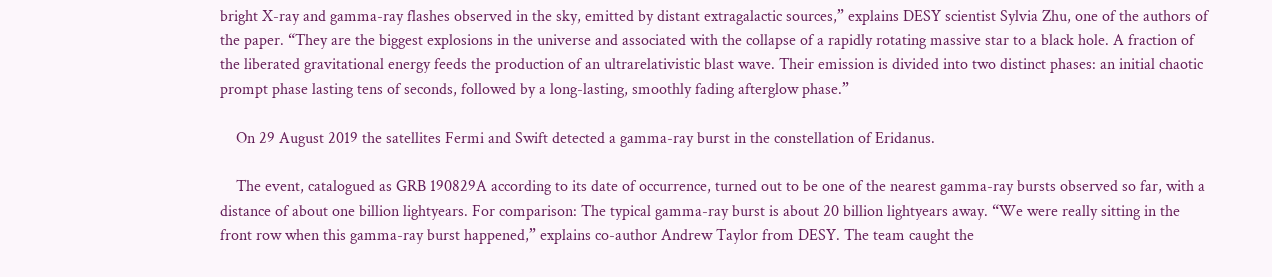bright X-ray and gamma-ray flashes observed in the sky, emitted by distant extragalactic sources,” explains DESY scientist Sylvia Zhu, one of the authors of the paper. “They are the biggest explosions in the universe and associated with the collapse of a rapidly rotating massive star to a black hole. A fraction of the liberated gravitational energy feeds the production of an ultrarelativistic blast wave. Their emission is divided into two distinct phases: an initial chaotic prompt phase lasting tens of seconds, followed by a long-lasting, smoothly fading afterglow phase.”

    On 29 August 2019 the satellites Fermi and Swift detected a gamma-ray burst in the constellation of Eridanus.

    The event, catalogued as GRB 190829A according to its date of occurrence, turned out to be one of the nearest gamma-ray bursts observed so far, with a distance of about one billion lightyears. For comparison: The typical gamma-ray burst is about 20 billion lightyears away. “We were really sitting in the front row when this gamma-ray burst happened,” explains co-author Andrew Taylor from DESY. The team caught the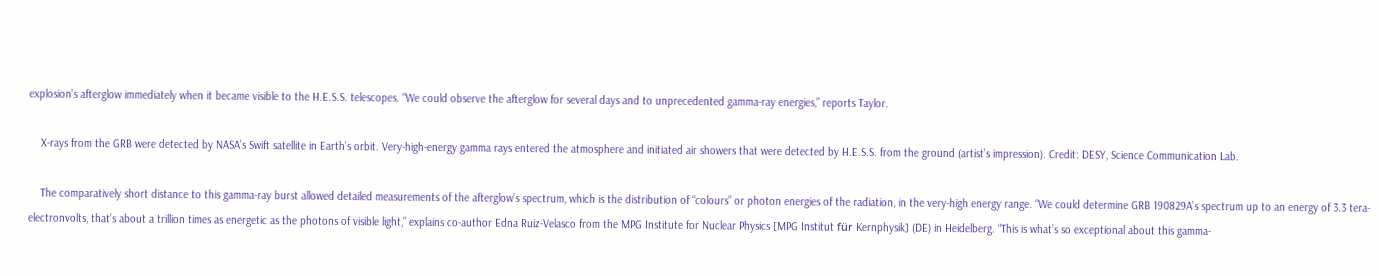explosion’s afterglow immediately when it became visible to the H.E.S.S. telescopes. “We could observe the afterglow for several days and to unprecedented gamma-ray energies,” reports Taylor.

    X-rays from the GRB were detected by NASA’s Swift satellite in Earth’s orbit. Very-high-energy gamma rays entered the atmosphere and initiated air showers that were detected by H.E.S.S. from the ground (artist’s impression). Credit: DESY, Science Communication Lab.

    The comparatively short distance to this gamma-ray burst allowed detailed measurements of the afterglow’s spectrum, which is the distribution of “colours” or photon energies of the radiation, in the very-high energy range. “We could determine GRB 190829A’s spectrum up to an energy of 3.3 tera-electronvolts, that’s about a trillion times as energetic as the photons of visible light,” explains co-author Edna Ruiz-Velasco from the MPG Institute for Nuclear Physics [MPG Institut für Kernphysik] (DE) in Heidelberg. “This is what’s so exceptional about this gamma-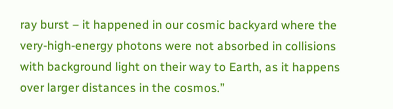ray burst – it happened in our cosmic backyard where the very-high-energy photons were not absorbed in collisions with background light on their way to Earth, as it happens over larger distances in the cosmos.”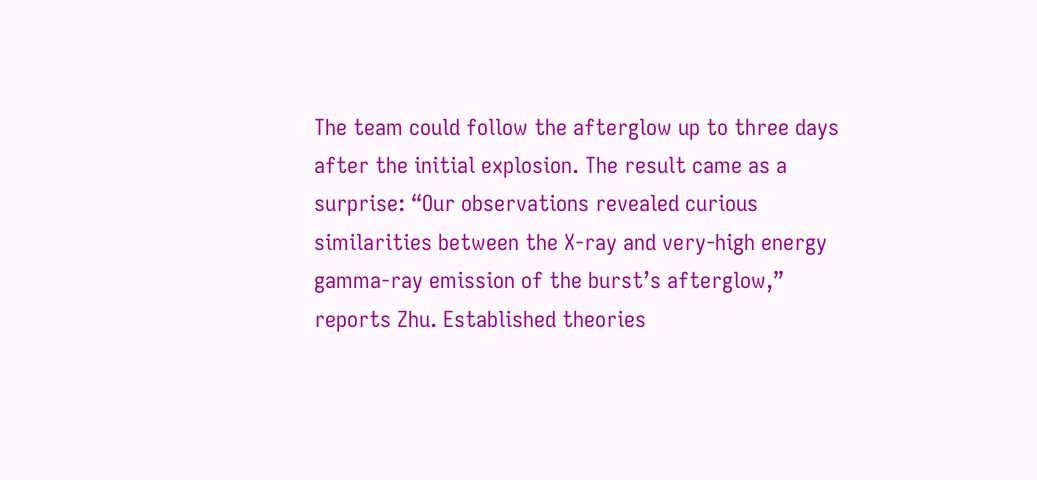The team could follow the afterglow up to three days after the initial explosion. The result came as a surprise: “Our observations revealed curious similarities between the X-ray and very-high energy gamma-ray emission of the burst’s afterglow,” reports Zhu. Established theories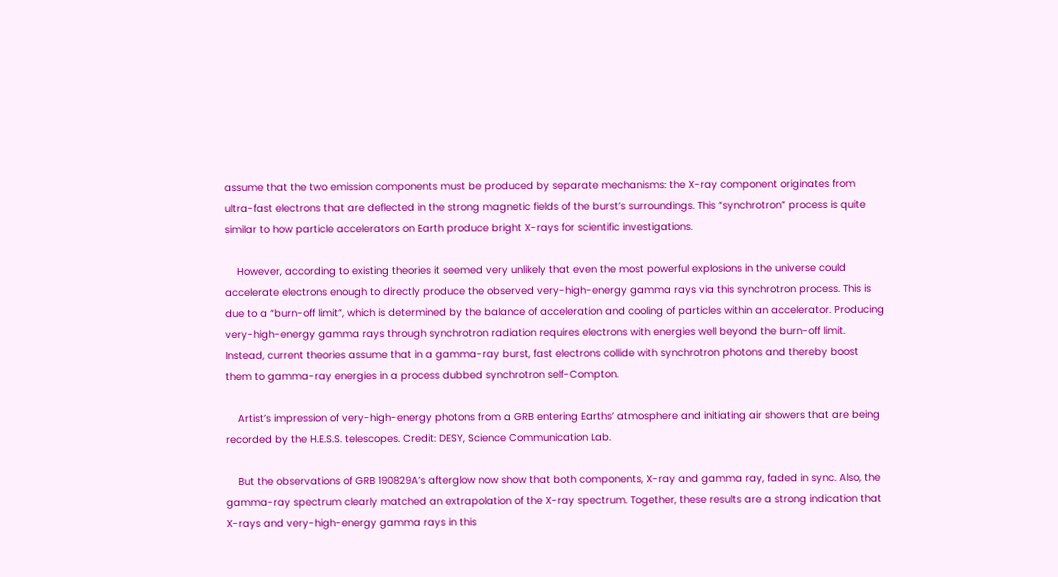assume that the two emission components must be produced by separate mechanisms: the X-ray component originates from ultra-fast electrons that are deflected in the strong magnetic fields of the burst’s surroundings. This “synchrotron” process is quite similar to how particle accelerators on Earth produce bright X-rays for scientific investigations.

    However, according to existing theories it seemed very unlikely that even the most powerful explosions in the universe could accelerate electrons enough to directly produce the observed very-high-energy gamma rays via this synchrotron process. This is due to a “burn-off limit”, which is determined by the balance of acceleration and cooling of particles within an accelerator. Producing very-high-energy gamma rays through synchrotron radiation requires electrons with energies well beyond the burn-off limit. Instead, current theories assume that in a gamma-ray burst, fast electrons collide with synchrotron photons and thereby boost them to gamma-ray energies in a process dubbed synchrotron self-Compton.

    Artist’s impression of very-high-energy photons from a GRB entering Earths’ atmosphere and initiating air showers that are being recorded by the H.E.S.S. telescopes. Credit: DESY, Science Communication Lab.

    But the observations of GRB 190829A’s afterglow now show that both components, X-ray and gamma ray, faded in sync. Also, the gamma-ray spectrum clearly matched an extrapolation of the X-ray spectrum. Together, these results are a strong indication that X-rays and very-high-energy gamma rays in this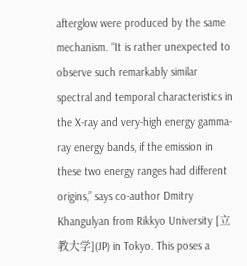afterglow were produced by the same mechanism. “It is rather unexpected to observe such remarkably similar spectral and temporal characteristics in the X-ray and very-high energy gamma-ray energy bands, if the emission in these two energy ranges had different origins,” says co-author Dmitry Khangulyan from Rikkyo University [立教大学](JP) in Tokyo. This poses a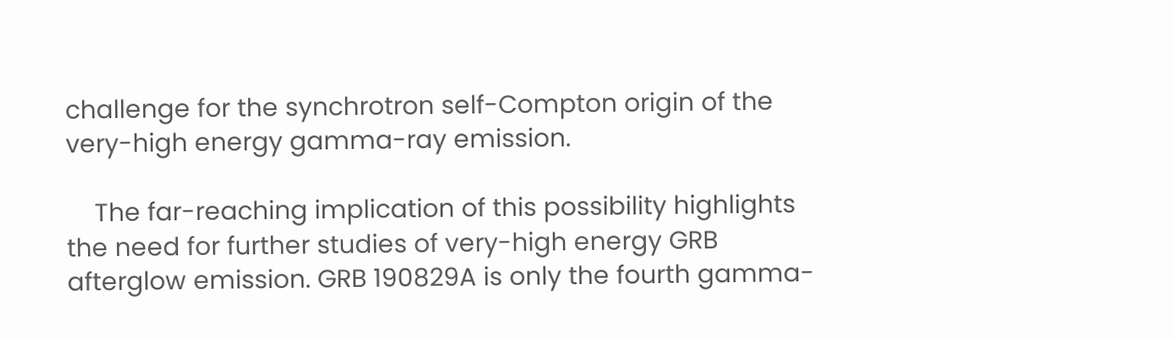challenge for the synchrotron self-Compton origin of the very-high energy gamma-ray emission.

    The far-reaching implication of this possibility highlights the need for further studies of very-high energy GRB afterglow emission. GRB 190829A is only the fourth gamma-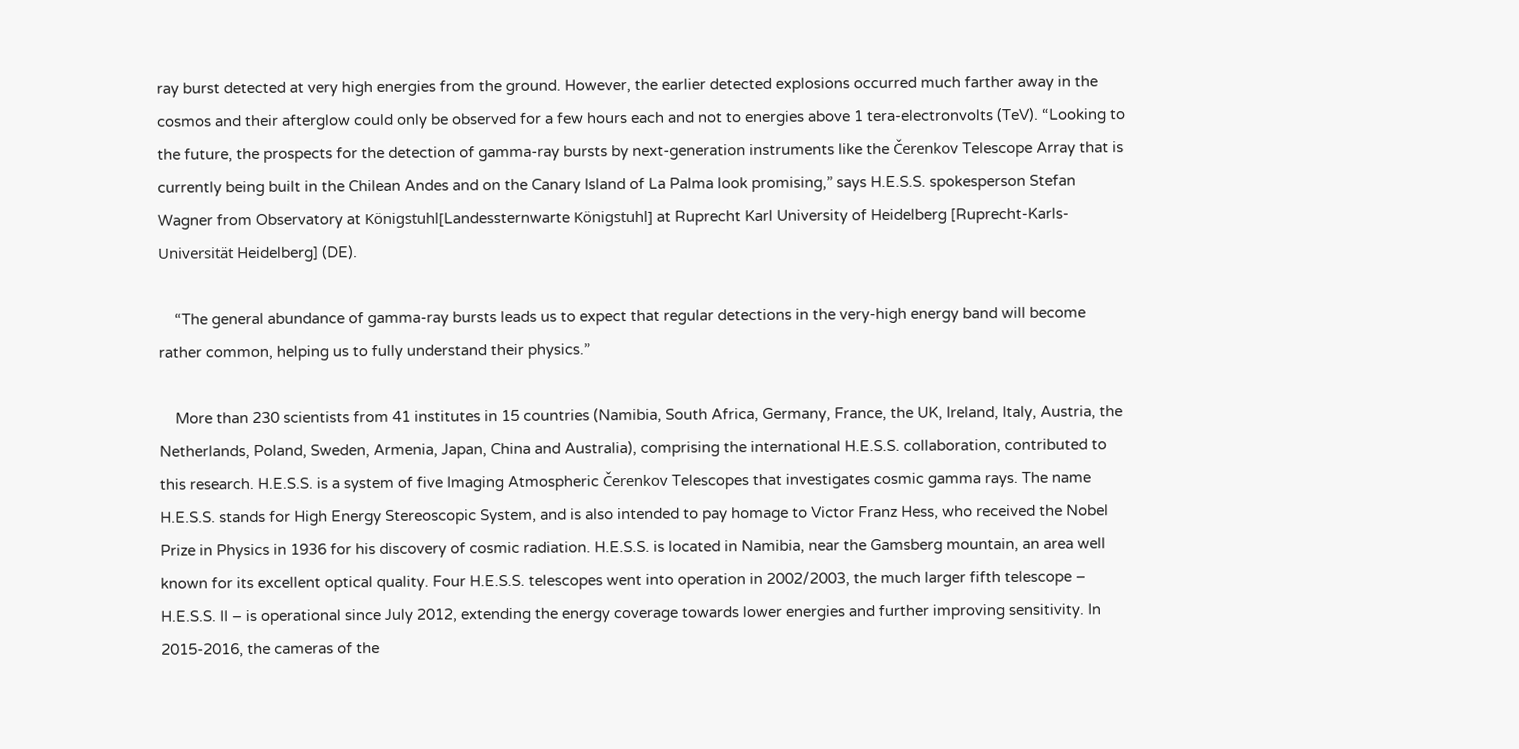ray burst detected at very high energies from the ground. However, the earlier detected explosions occurred much farther away in the cosmos and their afterglow could only be observed for a few hours each and not to energies above 1 tera-electronvolts (TeV). “Looking to the future, the prospects for the detection of gamma-ray bursts by next-generation instruments like the Čerenkov Telescope Array that is currently being built in the Chilean Andes and on the Canary Island of La Palma look promising,” says H.E.S.S. spokesperson Stefan Wagner from Observatory at Königstuhl[Landessternwarte Königstuhl] at Ruprecht Karl University of Heidelberg [Ruprecht-Karls-Universität Heidelberg] (DE).

    “The general abundance of gamma-ray bursts leads us to expect that regular detections in the very-high energy band will become rather common, helping us to fully understand their physics.”

    More than 230 scientists from 41 institutes in 15 countries (Namibia, South Africa, Germany, France, the UK, Ireland, Italy, Austria, the Netherlands, Poland, Sweden, Armenia, Japan, China and Australia), comprising the international H.E.S.S. collaboration, contributed to this research. H.E.S.S. is a system of five Imaging Atmospheric Čerenkov Telescopes that investigates cosmic gamma rays. The name H.E.S.S. stands for High Energy Stereoscopic System, and is also intended to pay homage to Victor Franz Hess, who received the Nobel Prize in Physics in 1936 for his discovery of cosmic radiation. H.E.S.S. is located in Namibia, near the Gamsberg mountain, an area well known for its excellent optical quality. Four H.E.S.S. telescopes went into operation in 2002/2003, the much larger fifth telescope – H.E.S.S. II – is operational since July 2012, extending the energy coverage towards lower energies and further improving sensitivity. In 2015-2016, the cameras of the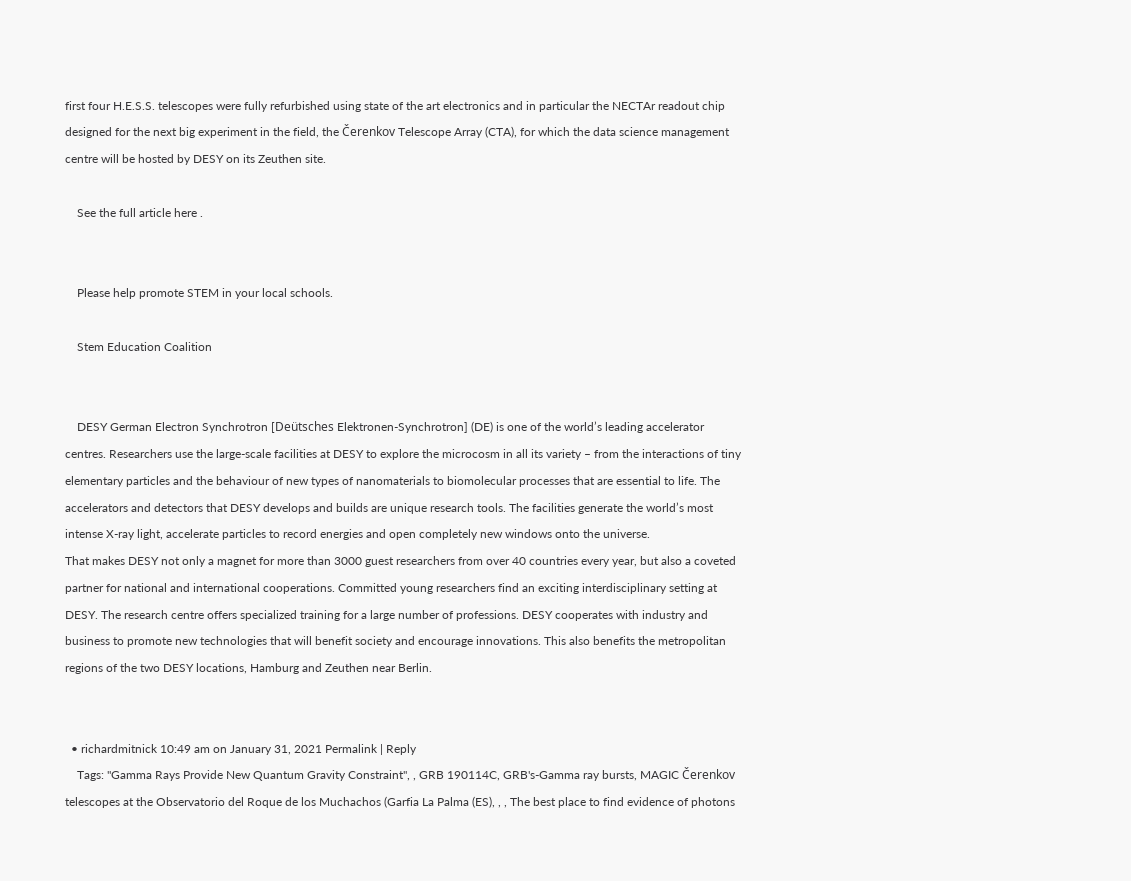first four H.E.S.S. telescopes were fully refurbished using state of the art electronics and in particular the NECTAr readout chip designed for the next big experiment in the field, the Čerenkov Telescope Array (CTA), for which the data science management centre will be hosted by DESY on its Zeuthen site.

    See the full article here .


    Please help promote STEM in your local schools.

    Stem Education Coalition


    DESY German Electron Synchrotron [Deütsches Elektronen-Synchrotron] (DE) is one of the world’s leading accelerator centres. Researchers use the large-scale facilities at DESY to explore the microcosm in all its variety – from the interactions of tiny elementary particles and the behaviour of new types of nanomaterials to biomolecular processes that are essential to life. The accelerators and detectors that DESY develops and builds are unique research tools. The facilities generate the world’s most intense X-ray light, accelerate particles to record energies and open completely new windows onto the universe.
That makes DESY not only a magnet for more than 3000 guest researchers from over 40 countries every year, but also a coveted partner for national and international cooperations. Committed young researchers find an exciting interdisciplinary setting at DESY. The research centre offers specialized training for a large number of professions. DESY cooperates with industry and business to promote new technologies that will benefit society and encourage innovations. This also benefits the metropolitan regions of the two DESY locations, Hamburg and Zeuthen near Berlin.


  • richardmitnick 10:49 am on January 31, 2021 Permalink | Reply
    Tags: "Gamma Rays Provide New Quantum Gravity Constraint", , GRB 190114C, GRB's-Gamma ray bursts, MAGIC Čerenkov telescopes at the Observatorio del Roque de los Muchachos (Garfia La Palma (ES), , , The best place to find evidence of photons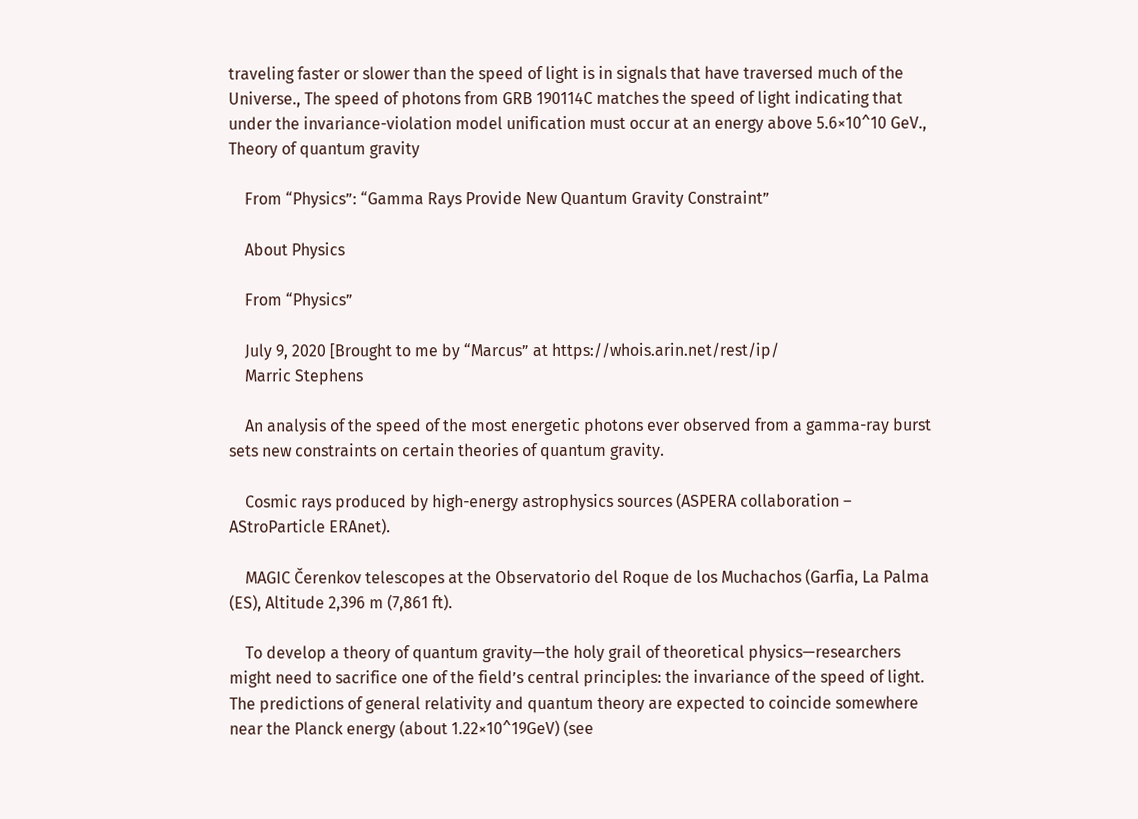traveling faster or slower than the speed of light is in signals that have traversed much of the Universe., The speed of photons from GRB 190114C matches the speed of light indicating that under the invariance-violation model unification must occur at an energy above 5.6×10^10 GeV., Theory of quantum gravity

    From “Physics”: “Gamma Rays Provide New Quantum Gravity Constraint”

    About Physics

    From “Physics”

    July 9, 2020 [Brought to me by “Marcus” at https://whois.arin.net/rest/ip/
    Marric Stephens

    An analysis of the speed of the most energetic photons ever observed from a gamma-ray burst sets new constraints on certain theories of quantum gravity.

    Cosmic rays produced by high-energy astrophysics sources (ASPERA collaboration – AStroParticle ERAnet).

    MAGIC Čerenkov telescopes at the Observatorio del Roque de los Muchachos (Garfia, La Palma (ES), Altitude 2,396 m (7,861 ft).

    To develop a theory of quantum gravity—the holy grail of theoretical physics—researchers might need to sacrifice one of the field’s central principles: the invariance of the speed of light. The predictions of general relativity and quantum theory are expected to coincide somewhere near the Planck energy (about 1.22×10^19GeV) (see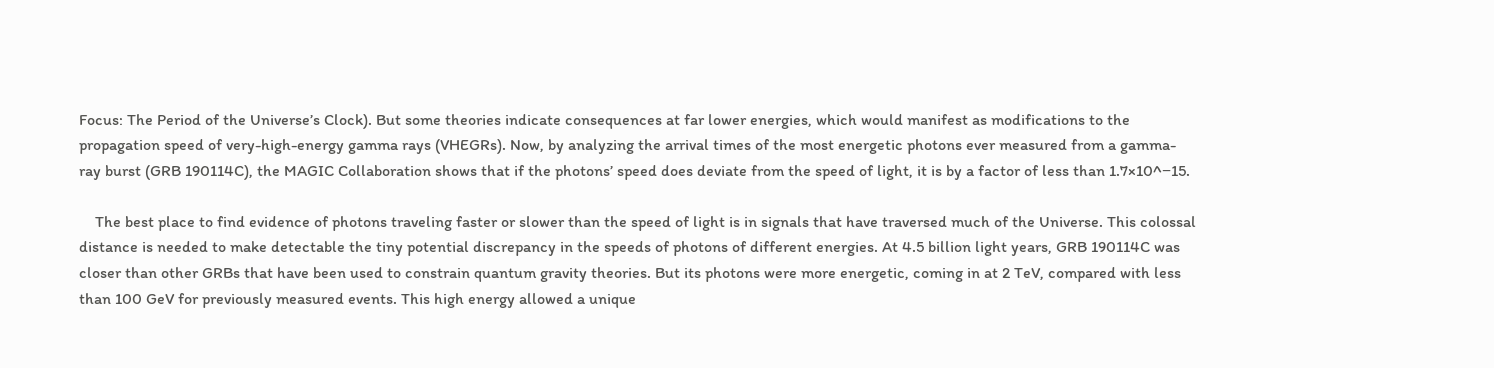Focus: The Period of the Universe’s Clock). But some theories indicate consequences at far lower energies, which would manifest as modifications to the propagation speed of very-high-energy gamma rays (VHEGRs). Now, by analyzing the arrival times of the most energetic photons ever measured from a gamma-ray burst (GRB 190114C), the MAGIC Collaboration shows that if the photons’ speed does deviate from the speed of light, it is by a factor of less than 1.7×10^−15.

    The best place to find evidence of photons traveling faster or slower than the speed of light is in signals that have traversed much of the Universe. This colossal distance is needed to make detectable the tiny potential discrepancy in the speeds of photons of different energies. At 4.5 billion light years, GRB 190114C was closer than other GRBs that have been used to constrain quantum gravity theories. But its photons were more energetic, coming in at 2 TeV, compared with less than 100 GeV for previously measured events. This high energy allowed a unique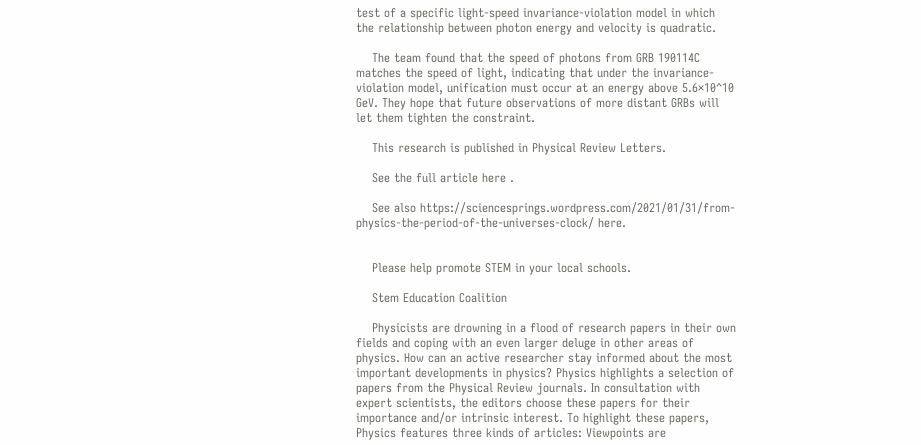test of a specific light-speed invariance-violation model in which the relationship between photon energy and velocity is quadratic.

    The team found that the speed of photons from GRB 190114C matches the speed of light, indicating that under the invariance-violation model, unification must occur at an energy above 5.6×10^10 GeV. They hope that future observations of more distant GRBs will let them tighten the constraint.

    This research is published in Physical Review Letters.

    See the full article here .

    See also https://sciencesprings.wordpress.com/2021/01/31/from-physics-the-period-of-the-universes-clock/ here.


    Please help promote STEM in your local schools.

    Stem Education Coalition

    Physicists are drowning in a flood of research papers in their own fields and coping with an even larger deluge in other areas of physics. How can an active researcher stay informed about the most important developments in physics? Physics highlights a selection of papers from the Physical Review journals. In consultation with expert scientists, the editors choose these papers for their importance and/or intrinsic interest. To highlight these papers, Physics features three kinds of articles: Viewpoints are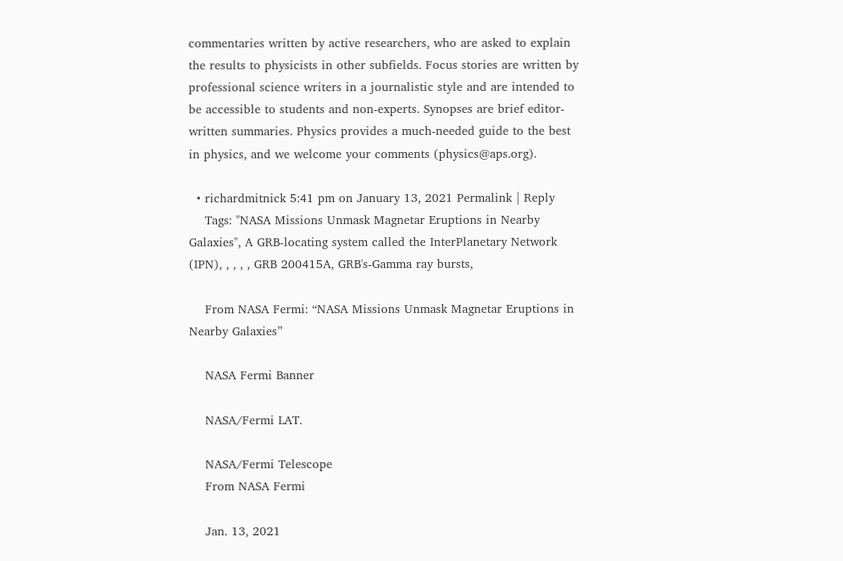commentaries written by active researchers, who are asked to explain the results to physicists in other subfields. Focus stories are written by professional science writers in a journalistic style and are intended to be accessible to students and non-experts. Synopses are brief editor-written summaries. Physics provides a much-needed guide to the best in physics, and we welcome your comments (physics@aps.org).

  • richardmitnick 5:41 pm on January 13, 2021 Permalink | Reply
    Tags: "NASA Missions Unmask Magnetar Eruptions in Nearby Galaxies", A GRB-locating system called the InterPlanetary Network (IPN), , , , , GRB 200415A, GRB's-Gamma ray bursts,

    From NASA Fermi: “NASA Missions Unmask Magnetar Eruptions in Nearby Galaxies”

    NASA Fermi Banner

    NASA/Fermi LAT.

    NASA/Fermi Telescope
    From NASA Fermi

    Jan. 13, 2021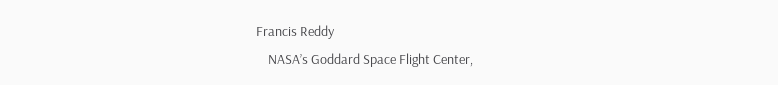Francis Reddy
    NASA’s Goddard Space Flight Center,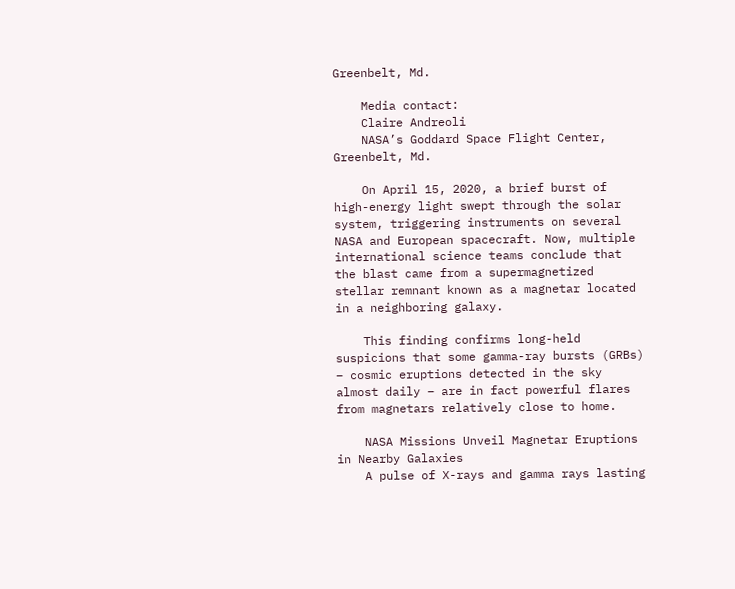Greenbelt, Md.

    Media contact:
    Claire Andreoli
    NASA’s Goddard Space Flight Center, Greenbelt, Md.

    On April 15, 2020, a brief burst of high-energy light swept through the solar system, triggering instruments on several NASA and European spacecraft. Now, multiple international science teams conclude that the blast came from a supermagnetized stellar remnant known as a magnetar located in a neighboring galaxy.

    This finding confirms long-held suspicions that some gamma-ray bursts (GRBs) – cosmic eruptions detected in the sky almost daily – are in fact powerful flares from magnetars relatively close to home.

    NASA Missions Unveil Magnetar Eruptions in Nearby Galaxies
    A pulse of X-rays and gamma rays lasting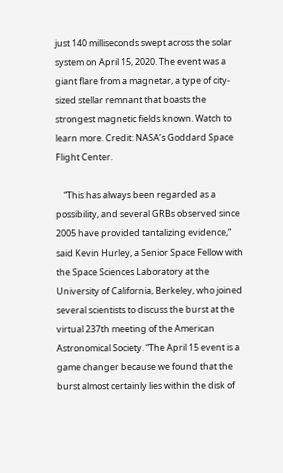just 140 milliseconds swept across the solar system on April 15, 2020. The event was a giant flare from a magnetar, a type of city-sized stellar remnant that boasts the strongest magnetic fields known. Watch to learn more. Credit: NASA’s Goddard Space Flight Center.

    “This has always been regarded as a possibility, and several GRBs observed since 2005 have provided tantalizing evidence,” said Kevin Hurley, a Senior Space Fellow with the Space Sciences Laboratory at the University of California, Berkeley, who joined several scientists to discuss the burst at the virtual 237th meeting of the American Astronomical Society. “The April 15 event is a game changer because we found that the burst almost certainly lies within the disk of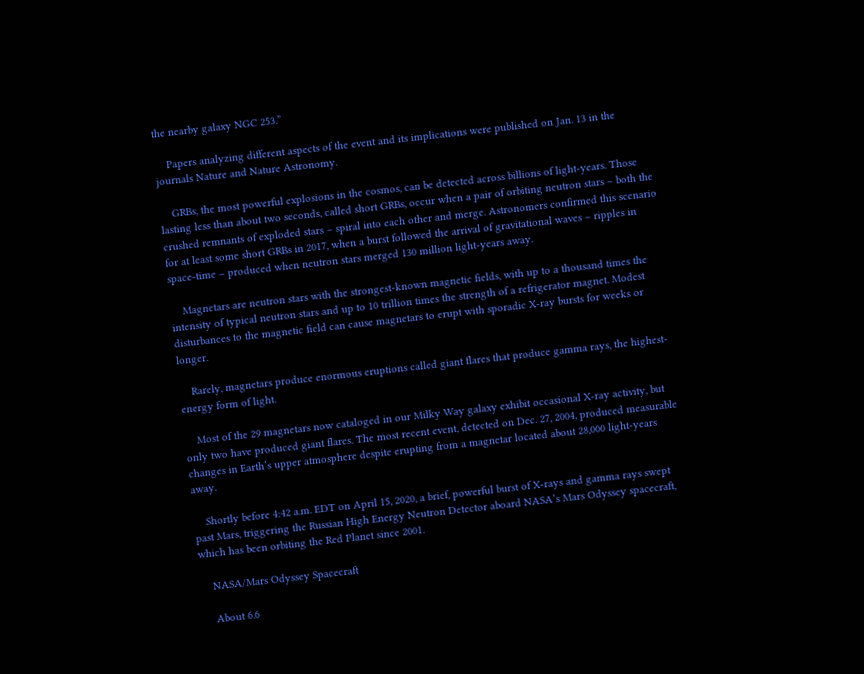the nearby galaxy NGC 253.”

    Papers analyzing different aspects of the event and its implications were published on Jan. 13 in the journals Nature and Nature Astronomy.

    GRBs, the most powerful explosions in the cosmos, can be detected across billions of light-years. Those lasting less than about two seconds, called short GRBs, occur when a pair of orbiting neutron stars – both the crushed remnants of exploded stars – spiral into each other and merge. Astronomers confirmed this scenario for at least some short GRBs in 2017, when a burst followed the arrival of gravitational waves – ripples in space-time – produced when neutron stars merged 130 million light-years away.

    Magnetars are neutron stars with the strongest-known magnetic fields, with up to a thousand times the intensity of typical neutron stars and up to 10 trillion times the strength of a refrigerator magnet. Modest disturbances to the magnetic field can cause magnetars to erupt with sporadic X-ray bursts for weeks or longer.

    Rarely, magnetars produce enormous eruptions called giant flares that produce gamma rays, the highest-energy form of light.

    Most of the 29 magnetars now cataloged in our Milky Way galaxy exhibit occasional X-ray activity, but only two have produced giant flares. The most recent event, detected on Dec. 27, 2004, produced measurable changes in Earth’s upper atmosphere despite erupting from a magnetar located about 28,000 light-years away.

    Shortly before 4:42 a.m. EDT on April 15, 2020, a brief, powerful burst of X-rays and gamma rays swept past Mars, triggering the Russian High Energy Neutron Detector aboard NASA’s Mars Odyssey spacecraft, which has been orbiting the Red Planet since 2001.

    NASA/Mars Odyssey Spacecraft

    About 6.6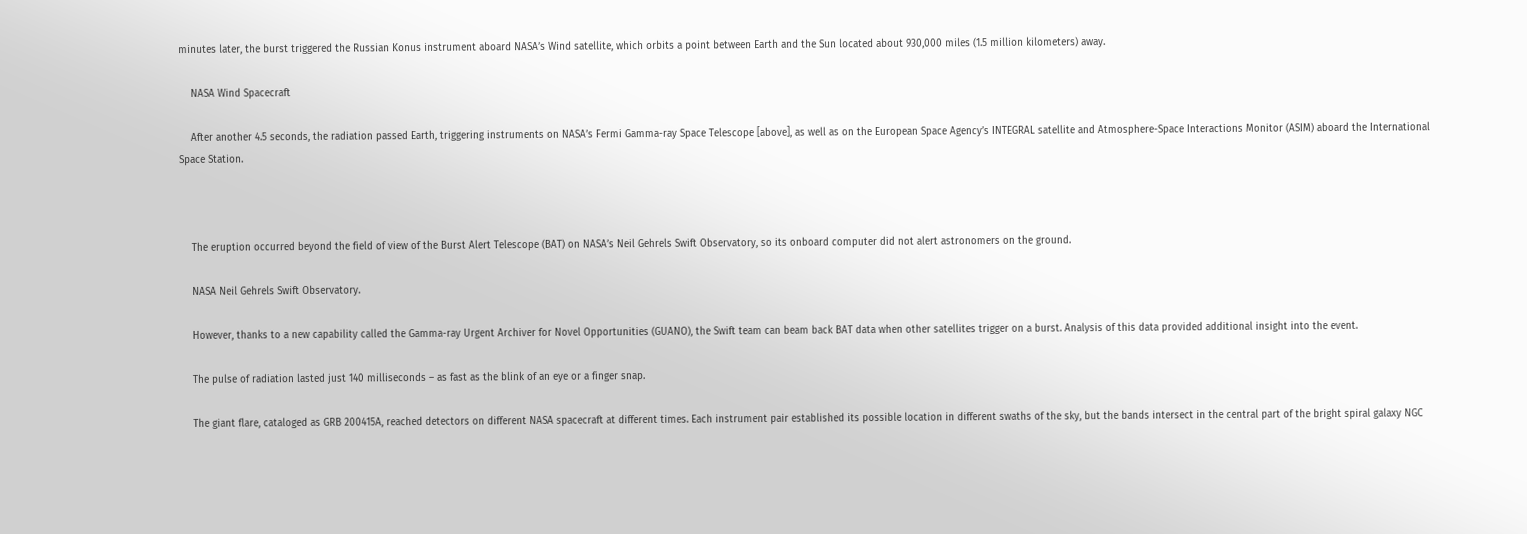minutes later, the burst triggered the Russian Konus instrument aboard NASA’s Wind satellite, which orbits a point between Earth and the Sun located about 930,000 miles (1.5 million kilometers) away.

    NASA Wind Spacecraft

    After another 4.5 seconds, the radiation passed Earth, triggering instruments on NASA’s Fermi Gamma-ray Space Telescope [above], as well as on the European Space Agency’s INTEGRAL satellite and Atmosphere-Space Interactions Monitor (ASIM) aboard the International Space Station.



    The eruption occurred beyond the field of view of the Burst Alert Telescope (BAT) on NASA’s Neil Gehrels Swift Observatory, so its onboard computer did not alert astronomers on the ground.

    NASA Neil Gehrels Swift Observatory.

    However, thanks to a new capability called the Gamma-ray Urgent Archiver for Novel Opportunities (GUANO), the Swift team can beam back BAT data when other satellites trigger on a burst. Analysis of this data provided additional insight into the event.

    The pulse of radiation lasted just 140 milliseconds – as fast as the blink of an eye or a finger snap.

    The giant flare, cataloged as GRB 200415A, reached detectors on different NASA spacecraft at different times. Each instrument pair established its possible location in different swaths of the sky, but the bands intersect in the central part of the bright spiral galaxy NGC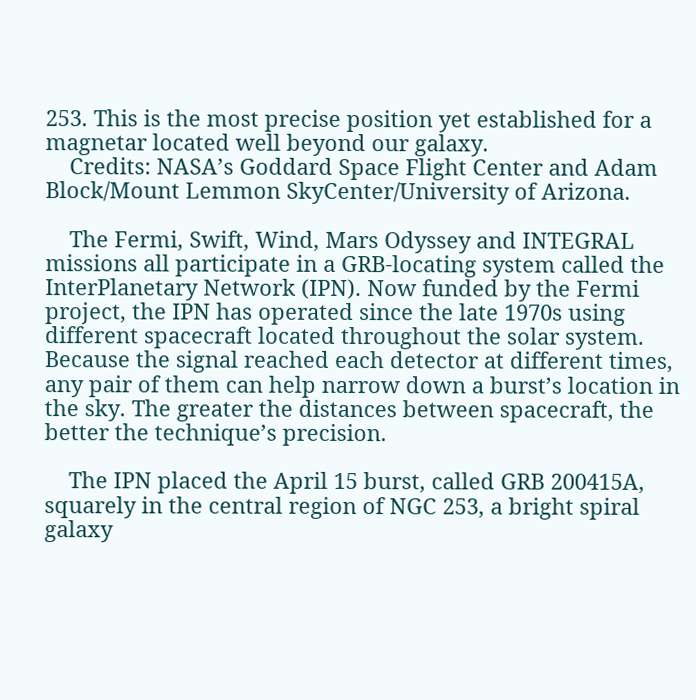253. This is the most precise position yet established for a magnetar located well beyond our galaxy.
    Credits: NASA’s Goddard Space Flight Center and Adam Block/Mount Lemmon SkyCenter/University of Arizona.

    The Fermi, Swift, Wind, Mars Odyssey and INTEGRAL missions all participate in a GRB-locating system called the InterPlanetary Network (IPN). Now funded by the Fermi project, the IPN has operated since the late 1970s using different spacecraft located throughout the solar system. Because the signal reached each detector at different times, any pair of them can help narrow down a burst’s location in the sky. The greater the distances between spacecraft, the better the technique’s precision.

    The IPN placed the April 15 burst, called GRB 200415A, squarely in the central region of NGC 253, a bright spiral galaxy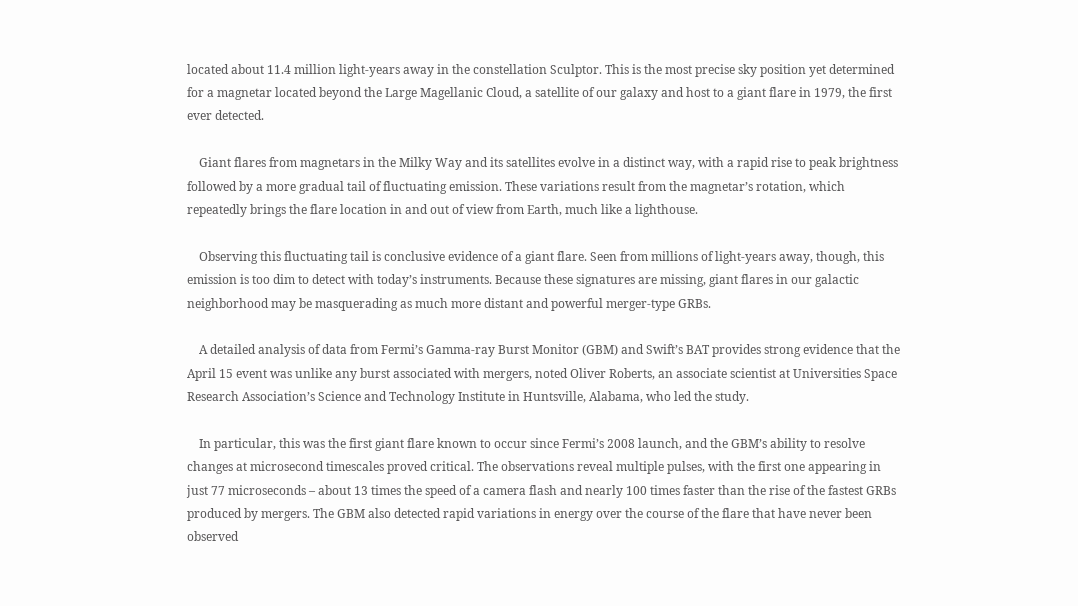located about 11.4 million light-years away in the constellation Sculptor. This is the most precise sky position yet determined for a magnetar located beyond the Large Magellanic Cloud, a satellite of our galaxy and host to a giant flare in 1979, the first ever detected.

    Giant flares from magnetars in the Milky Way and its satellites evolve in a distinct way, with a rapid rise to peak brightness followed by a more gradual tail of fluctuating emission. These variations result from the magnetar’s rotation, which repeatedly brings the flare location in and out of view from Earth, much like a lighthouse.

    Observing this fluctuating tail is conclusive evidence of a giant flare. Seen from millions of light-years away, though, this emission is too dim to detect with today’s instruments. Because these signatures are missing, giant flares in our galactic neighborhood may be masquerading as much more distant and powerful merger-type GRBs.

    A detailed analysis of data from Fermi’s Gamma-ray Burst Monitor (GBM) and Swift’s BAT provides strong evidence that the April 15 event was unlike any burst associated with mergers, noted Oliver Roberts, an associate scientist at Universities Space Research Association’s Science and Technology Institute in Huntsville, Alabama, who led the study.

    In particular, this was the first giant flare known to occur since Fermi’s 2008 launch, and the GBM’s ability to resolve changes at microsecond timescales proved critical. The observations reveal multiple pulses, with the first one appearing in just 77 microseconds – about 13 times the speed of a camera flash and nearly 100 times faster than the rise of the fastest GRBs produced by mergers. The GBM also detected rapid variations in energy over the course of the flare that have never been observed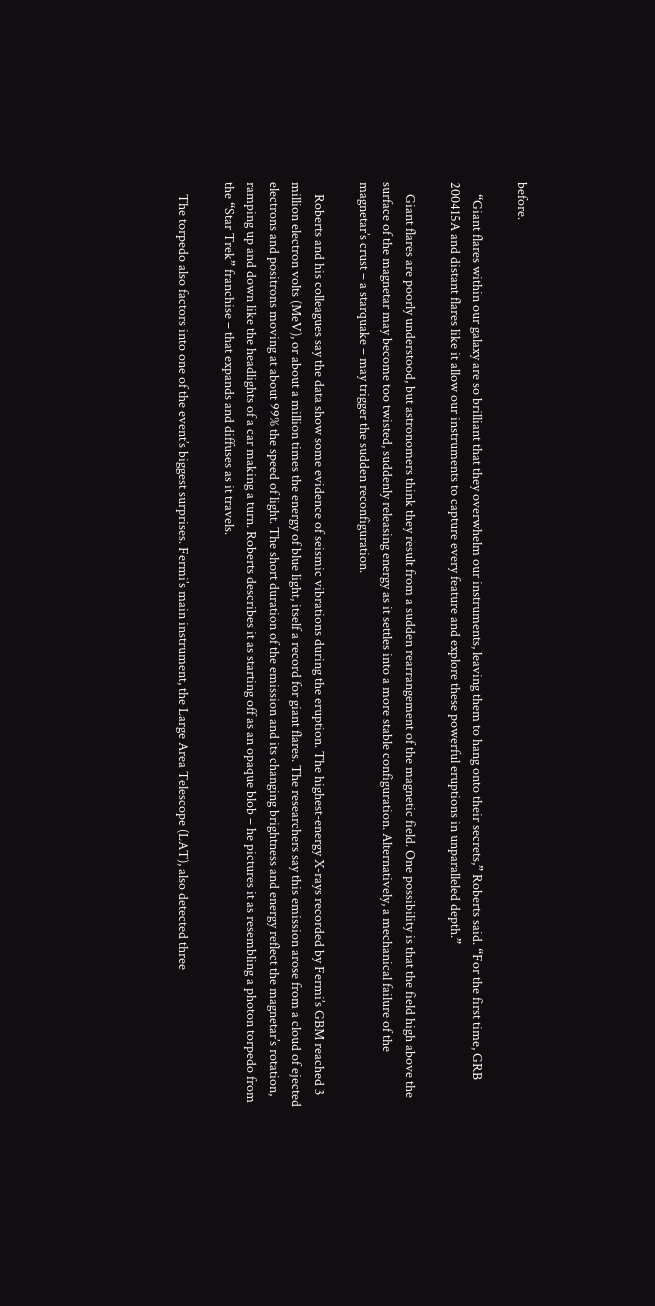before.

    “Giant flares within our galaxy are so brilliant that they overwhelm our instruments, leaving them to hang onto their secrets,” Roberts said. “For the first time, GRB 200415A and distant flares like it allow our instruments to capture every feature and explore these powerful eruptions in unparalleled depth.”

    Giant flares are poorly understood, but astronomers think they result from a sudden rearrangement of the magnetic field. One possibility is that the field high above the surface of the magnetar may become too twisted, suddenly releasing energy as it settles into a more stable configuration. Alternatively, a mechanical failure of the magnetar’s crust – a starquake – may trigger the sudden reconfiguration.

    Roberts and his colleagues say the data show some evidence of seismic vibrations during the eruption. The highest-energy X-rays recorded by Fermi’s GBM reached 3 million electron volts (MeV), or about a million times the energy of blue light, itself a record for giant flares. The researchers say this emission arose from a cloud of ejected electrons and positrons moving at about 99% the speed of light. The short duration of the emission and its changing brightness and energy reflect the magnetar’s rotation, ramping up and down like the headlights of a car making a turn. Roberts describes it as starting off as an opaque blob – he pictures it as resembling a photon torpedo from the “Star Trek” franchise – that expands and diffuses as it travels.

    The torpedo also factors into one of the event’s biggest surprises. Fermi’s main instrument, the Large Area Telescope (LAT), also detected three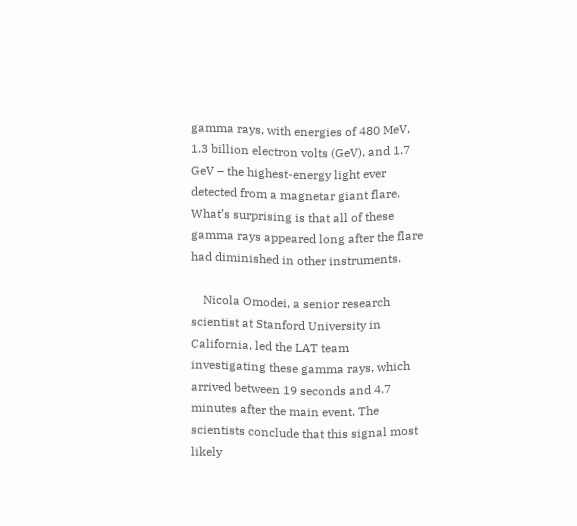gamma rays, with energies of 480 MeV, 1.3 billion electron volts (GeV), and 1.7 GeV – the highest-energy light ever detected from a magnetar giant flare. What’s surprising is that all of these gamma rays appeared long after the flare had diminished in other instruments.

    Nicola Omodei, a senior research scientist at Stanford University in California, led the LAT team investigating these gamma rays, which arrived between 19 seconds and 4.7 minutes after the main event. The scientists conclude that this signal most likely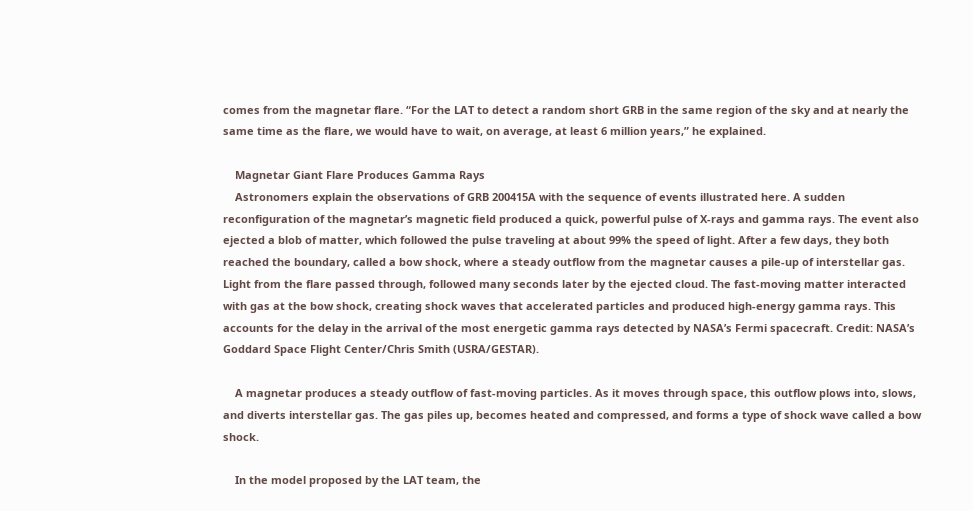comes from the magnetar flare. “For the LAT to detect a random short GRB in the same region of the sky and at nearly the same time as the flare, we would have to wait, on average, at least 6 million years,” he explained.

    Magnetar Giant Flare Produces Gamma Rays
    Astronomers explain the observations of GRB 200415A with the sequence of events illustrated here. A sudden reconfiguration of the magnetar’s magnetic field produced a quick, powerful pulse of X-rays and gamma rays. The event also ejected a blob of matter, which followed the pulse traveling at about 99% the speed of light. After a few days, they both reached the boundary, called a bow shock, where a steady outflow from the magnetar causes a pile-up of interstellar gas. Light from the flare passed through, followed many seconds later by the ejected cloud. The fast-moving matter interacted with gas at the bow shock, creating shock waves that accelerated particles and produced high-energy gamma rays. This accounts for the delay in the arrival of the most energetic gamma rays detected by NASA’s Fermi spacecraft. Credit: NASA’s Goddard Space Flight Center/Chris Smith (USRA/GESTAR).

    A magnetar produces a steady outflow of fast-moving particles. As it moves through space, this outflow plows into, slows, and diverts interstellar gas. The gas piles up, becomes heated and compressed, and forms a type of shock wave called a bow shock.

    In the model proposed by the LAT team, the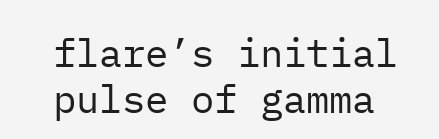flare’s initial pulse of gamma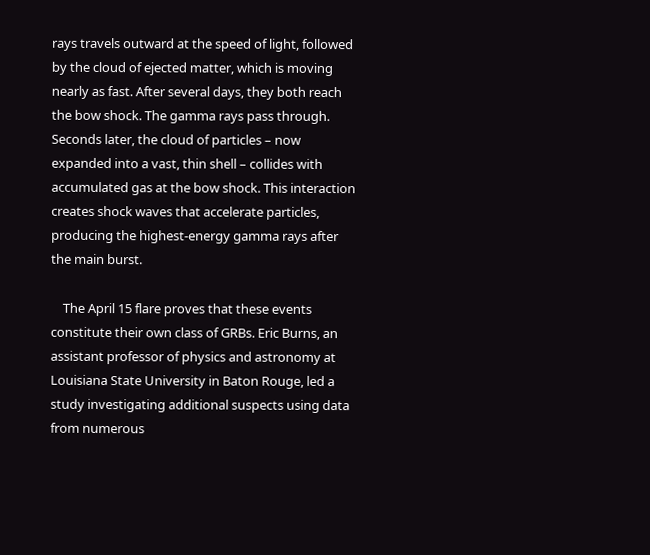rays travels outward at the speed of light, followed by the cloud of ejected matter, which is moving nearly as fast. After several days, they both reach the bow shock. The gamma rays pass through. Seconds later, the cloud of particles – now expanded into a vast, thin shell – collides with accumulated gas at the bow shock. This interaction creates shock waves that accelerate particles, producing the highest-energy gamma rays after the main burst.

    The April 15 flare proves that these events constitute their own class of GRBs. Eric Burns, an assistant professor of physics and astronomy at Louisiana State University in Baton Rouge, led a study investigating additional suspects using data from numerous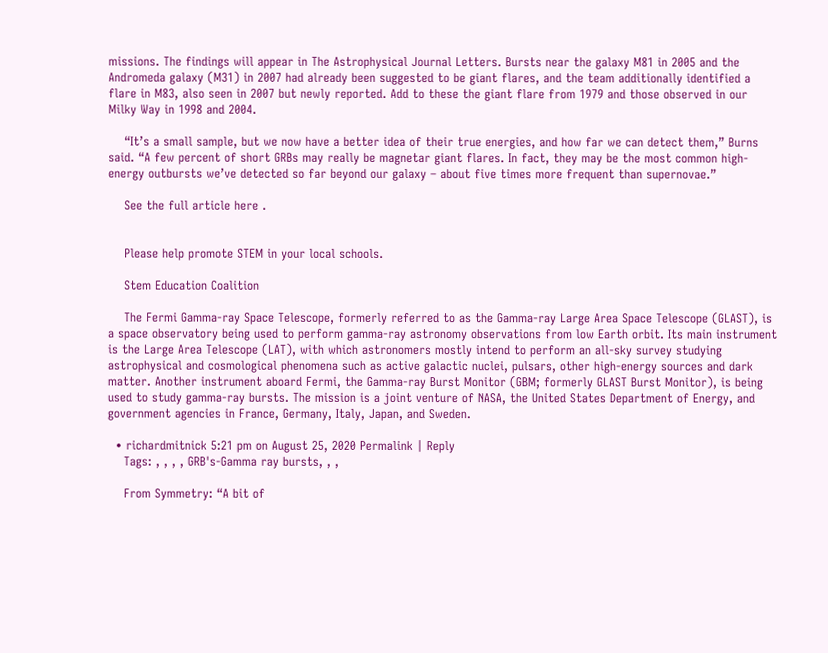missions. The findings will appear in The Astrophysical Journal Letters. Bursts near the galaxy M81 in 2005 and the Andromeda galaxy (M31) in 2007 had already been suggested to be giant flares, and the team additionally identified a flare in M83, also seen in 2007 but newly reported. Add to these the giant flare from 1979 and those observed in our Milky Way in 1998 and 2004.

    “It’s a small sample, but we now have a better idea of their true energies, and how far we can detect them,” Burns said. “A few percent of short GRBs may really be magnetar giant flares. In fact, they may be the most common high-energy outbursts we’ve detected so far beyond our galaxy – about five times more frequent than supernovae.”

    See the full article here .


    Please help promote STEM in your local schools.

    Stem Education Coalition

    The Fermi Gamma-ray Space Telescope, formerly referred to as the Gamma-ray Large Area Space Telescope (GLAST), is a space observatory being used to perform gamma-ray astronomy observations from low Earth orbit. Its main instrument is the Large Area Telescope (LAT), with which astronomers mostly intend to perform an all-sky survey studying astrophysical and cosmological phenomena such as active galactic nuclei, pulsars, other high-energy sources and dark matter. Another instrument aboard Fermi, the Gamma-ray Burst Monitor (GBM; formerly GLAST Burst Monitor), is being used to study gamma-ray bursts. The mission is a joint venture of NASA, the United States Department of Energy, and government agencies in France, Germany, Italy, Japan, and Sweden.

  • richardmitnick 5:21 pm on August 25, 2020 Permalink | Reply
    Tags: , , , , GRB's-Gamma ray bursts, , ,

    From Symmetry: “A bit of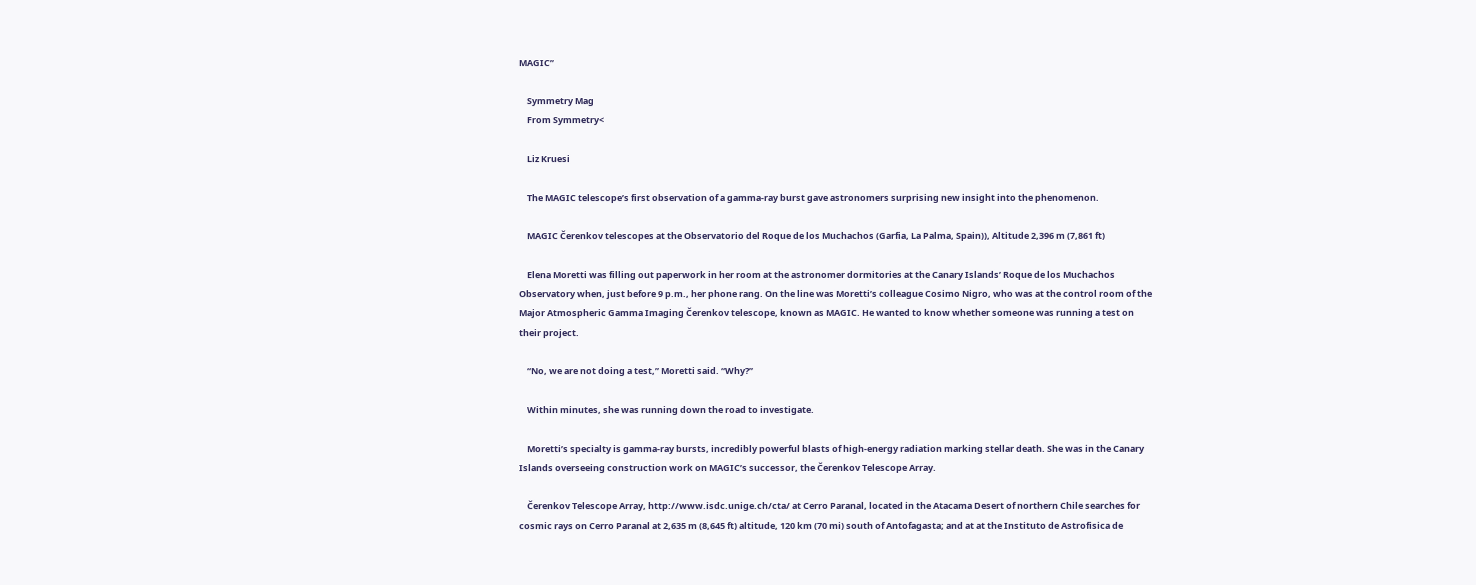MAGIC”

    Symmetry Mag
    From Symmetry<

    Liz Kruesi

    The MAGIC telescope’s first observation of a gamma-ray burst gave astronomers surprising new insight into the phenomenon.

    MAGIC Čerenkov telescopes at the Observatorio del Roque de los Muchachos (Garfia, La Palma, Spain)), Altitude 2,396 m (7,861 ft)

    Elena Moretti was filling out paperwork in her room at the astronomer dormitories at the Canary Islands’ Roque de los Muchachos Observatory when, just before 9 p.m., her phone rang. On the line was Moretti’s colleague Cosimo Nigro, who was at the control room of the Major Atmospheric Gamma Imaging Čerenkov telescope, known as MAGIC. He wanted to know whether someone was running a test on their project.

    “No, we are not doing a test,” Moretti said. “Why?”

    Within minutes, she was running down the road to investigate.

    Moretti’s specialty is gamma-ray bursts, incredibly powerful blasts of high-energy radiation marking stellar death. She was in the Canary Islands overseeing construction work on MAGIC’s successor, the Čerenkov Telescope Array.

    Čerenkov Telescope Array, http://www.isdc.unige.ch/cta/ at Cerro Paranal, located in the Atacama Desert of northern Chile searches for cosmic rays on Cerro Paranal at 2,635 m (8,645 ft) altitude, 120 km (70 mi) south of Antofagasta; and at at the Instituto de Astrofisica de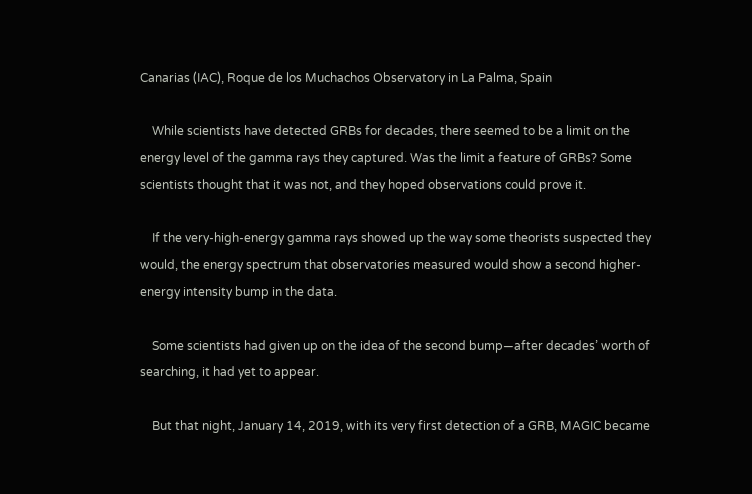Canarias (IAC), Roque de los Muchachos Observatory in La Palma, Spain

    While scientists have detected GRBs for decades, there seemed to be a limit on the energy level of the gamma rays they captured. Was the limit a feature of GRBs? Some scientists thought that it was not, and they hoped observations could prove it.

    If the very-high-energy gamma rays showed up the way some theorists suspected they would, the energy spectrum that observatories measured would show a second higher-energy intensity bump in the data.

    Some scientists had given up on the idea of the second bump—after decades’ worth of searching, it had yet to appear.

    But that night, January 14, 2019, with its very first detection of a GRB, MAGIC became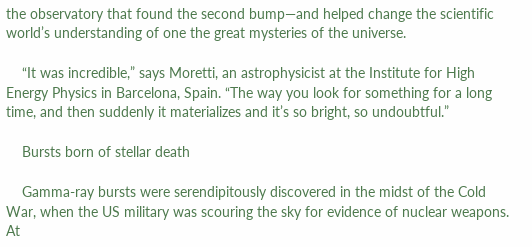the observatory that found the second bump—and helped change the scientific world’s understanding of one the great mysteries of the universe.

    “It was incredible,” says Moretti, an astrophysicist at the Institute for High Energy Physics in Barcelona, Spain. “The way you look for something for a long time, and then suddenly it materializes and it’s so bright, so undoubtful.”

    Bursts born of stellar death

    Gamma-ray bursts were serendipitously discovered in the midst of the Cold War, when the US military was scouring the sky for evidence of nuclear weapons. At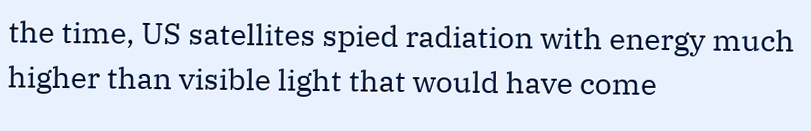the time, US satellites spied radiation with energy much higher than visible light that would have come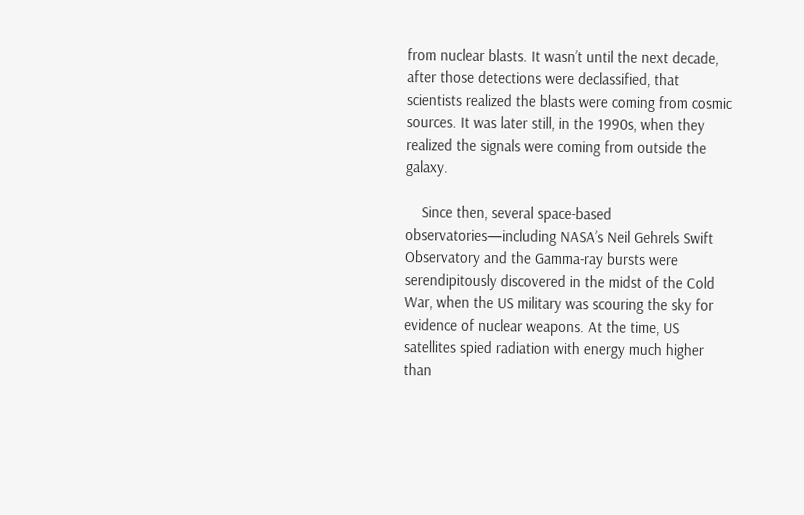from nuclear blasts. It wasn’t until the next decade, after those detections were declassified, that scientists realized the blasts were coming from cosmic sources. It was later still, in the 1990s, when they realized the signals were coming from outside the galaxy.

    Since then, several space-based observatories—including NASA’s Neil Gehrels Swift Observatory and the Gamma-ray bursts were serendipitously discovered in the midst of the Cold War, when the US military was scouring the sky for evidence of nuclear weapons. At the time, US satellites spied radiation with energy much higher than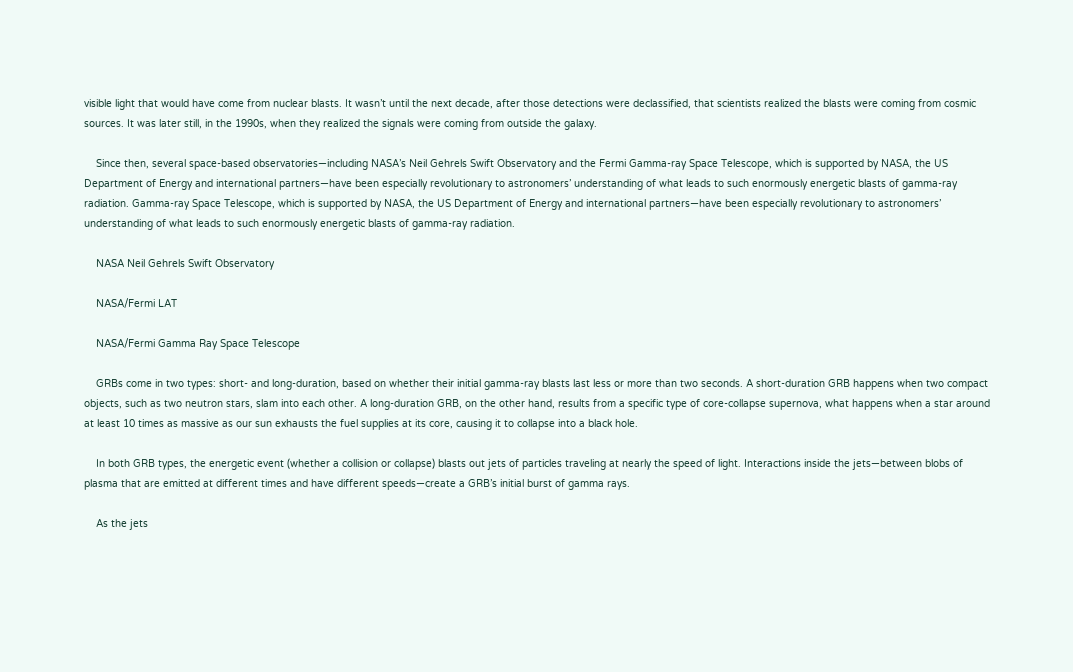visible light that would have come from nuclear blasts. It wasn’t until the next decade, after those detections were declassified, that scientists realized the blasts were coming from cosmic sources. It was later still, in the 1990s, when they realized the signals were coming from outside the galaxy.

    Since then, several space-based observatories—including NASA’s Neil Gehrels Swift Observatory and the Fermi Gamma-ray Space Telescope, which is supported by NASA, the US Department of Energy and international partners—have been especially revolutionary to astronomers’ understanding of what leads to such enormously energetic blasts of gamma-ray radiation. Gamma-ray Space Telescope, which is supported by NASA, the US Department of Energy and international partners—have been especially revolutionary to astronomers’ understanding of what leads to such enormously energetic blasts of gamma-ray radiation.

    NASA Neil Gehrels Swift Observatory

    NASA/Fermi LAT

    NASA/Fermi Gamma Ray Space Telescope

    GRBs come in two types: short- and long-duration, based on whether their initial gamma-ray blasts last less or more than two seconds. A short-duration GRB happens when two compact objects, such as two neutron stars, slam into each other. A long-duration GRB, on the other hand, results from a specific type of core-collapse supernova, what happens when a star around at least 10 times as massive as our sun exhausts the fuel supplies at its core, causing it to collapse into a black hole.

    In both GRB types, the energetic event (whether a collision or collapse) blasts out jets of particles traveling at nearly the speed of light. Interactions inside the jets—between blobs of plasma that are emitted at different times and have different speeds—create a GRB’s initial burst of gamma rays.

    As the jets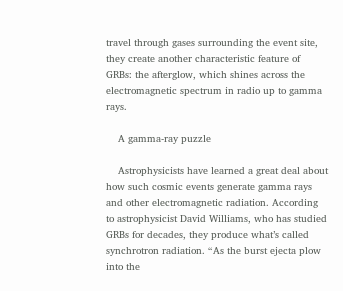travel through gases surrounding the event site, they create another characteristic feature of GRBs: the afterglow, which shines across the electromagnetic spectrum in radio up to gamma rays.

    A gamma-ray puzzle

    Astrophysicists have learned a great deal about how such cosmic events generate gamma rays and other electromagnetic radiation. According to astrophysicist David Williams, who has studied GRBs for decades, they produce what’s called synchrotron radiation. “As the burst ejecta plow into the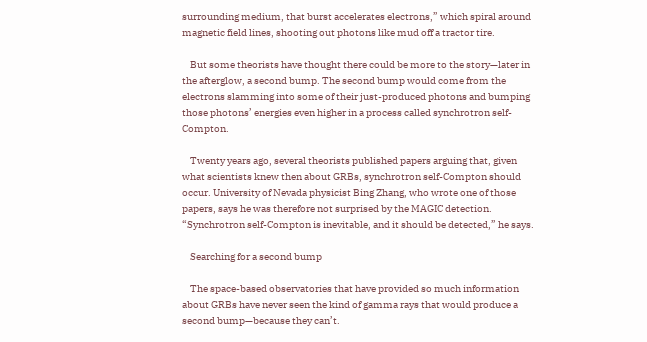surrounding medium, that burst accelerates electrons,” which spiral around magnetic field lines, shooting out photons like mud off a tractor tire.

    But some theorists have thought there could be more to the story—later in the afterglow, a second bump. The second bump would come from the electrons slamming into some of their just-produced photons and bumping those photons’ energies even higher in a process called synchrotron self-Compton.

    Twenty years ago, several theorists published papers arguing that, given what scientists knew then about GRBs, synchrotron self-Compton should occur. University of Nevada physicist Bing Zhang, who wrote one of those papers, says he was therefore not surprised by the MAGIC detection. “Synchrotron self-Compton is inevitable, and it should be detected,” he says.

    Searching for a second bump

    The space-based observatories that have provided so much information about GRBs have never seen the kind of gamma rays that would produce a second bump—because they can’t.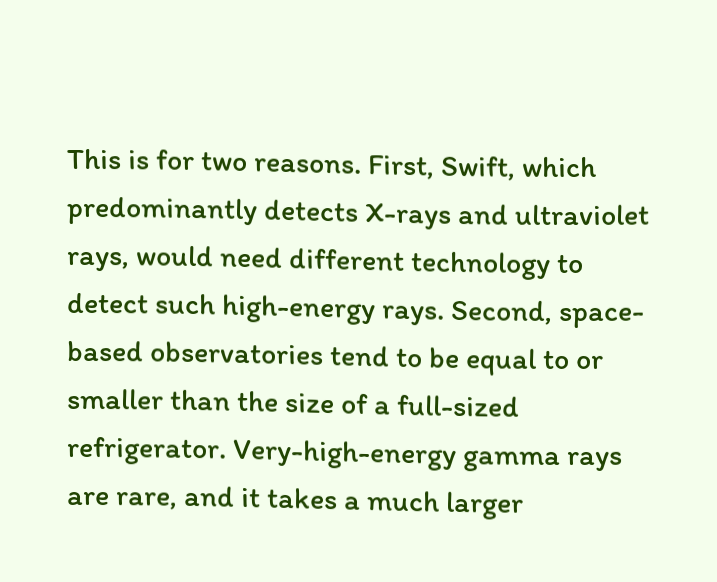This is for two reasons. First, Swift, which predominantly detects X-rays and ultraviolet rays, would need different technology to detect such high-energy rays. Second, space-based observatories tend to be equal to or smaller than the size of a full-sized refrigerator. Very-high-energy gamma rays are rare, and it takes a much larger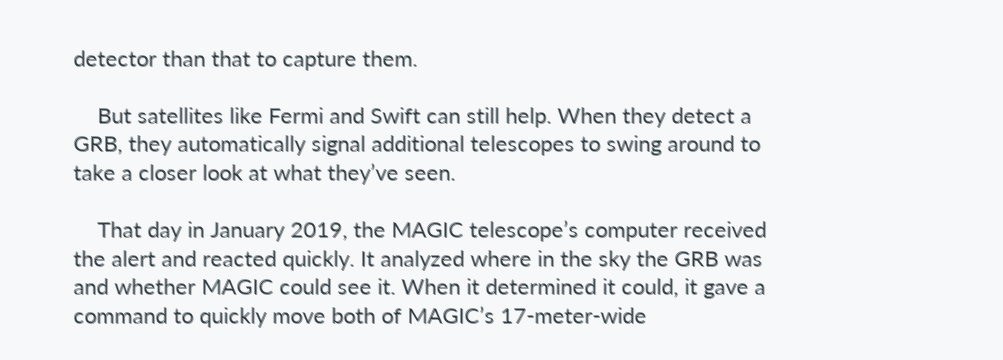detector than that to capture them.

    But satellites like Fermi and Swift can still help. When they detect a GRB, they automatically signal additional telescopes to swing around to take a closer look at what they’ve seen.

    That day in January 2019, the MAGIC telescope’s computer received the alert and reacted quickly. It analyzed where in the sky the GRB was and whether MAGIC could see it. When it determined it could, it gave a command to quickly move both of MAGIC’s 17-meter-wide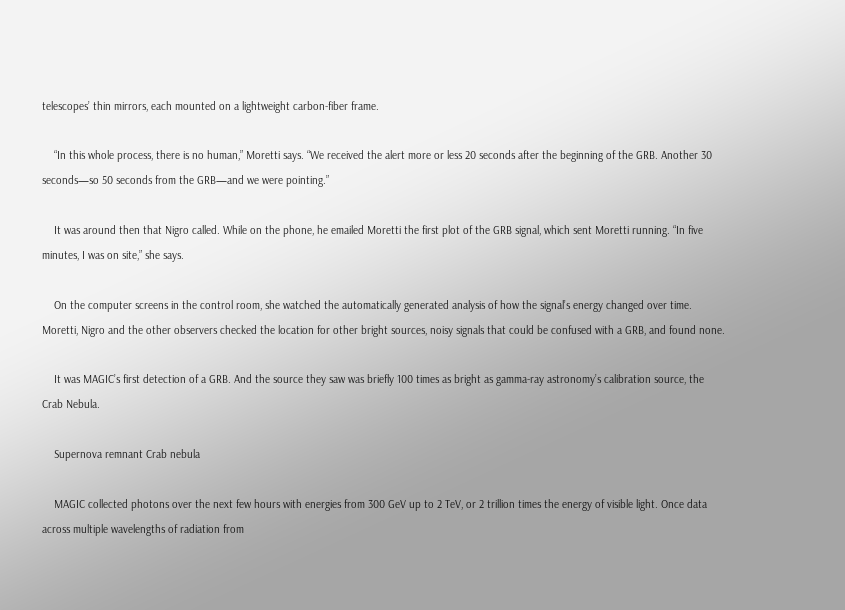telescopes’ thin mirrors, each mounted on a lightweight carbon-fiber frame.

    “In this whole process, there is no human,” Moretti says. “We received the alert more or less 20 seconds after the beginning of the GRB. Another 30 seconds—so 50 seconds from the GRB—and we were pointing.”

    It was around then that Nigro called. While on the phone, he emailed Moretti the first plot of the GRB signal, which sent Moretti running. “In five minutes, I was on site,” she says.

    On the computer screens in the control room, she watched the automatically generated analysis of how the signal’s energy changed over time. Moretti, Nigro and the other observers checked the location for other bright sources, noisy signals that could be confused with a GRB, and found none.

    It was MAGIC’s first detection of a GRB. And the source they saw was briefly 100 times as bright as gamma-ray astronomy’s calibration source, the Crab Nebula.

    Supernova remnant Crab nebula

    MAGIC collected photons over the next few hours with energies from 300 GeV up to 2 TeV, or 2 trillion times the energy of visible light. Once data across multiple wavelengths of radiation from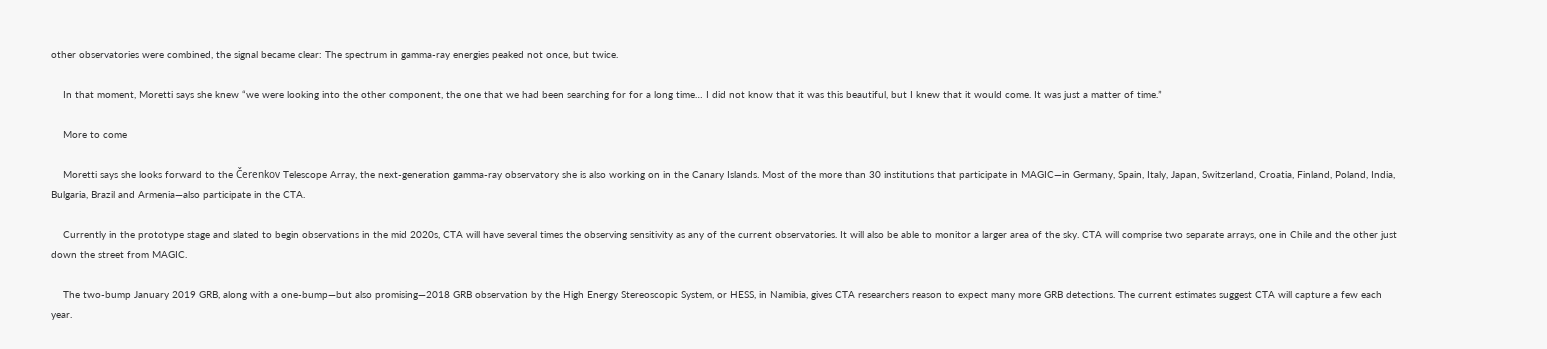other observatories were combined, the signal became clear: The spectrum in gamma-ray energies peaked not once, but twice.

    In that moment, Moretti says she knew “we were looking into the other component, the one that we had been searching for for a long time… I did not know that it was this beautiful, but I knew that it would come. It was just a matter of time.”

    More to come

    Moretti says she looks forward to the Čerenkov Telescope Array, the next-generation gamma-ray observatory she is also working on in the Canary Islands. Most of the more than 30 institutions that participate in MAGIC—in Germany, Spain, Italy, Japan, Switzerland, Croatia, Finland, Poland, India, Bulgaria, Brazil and Armenia—also participate in the CTA.

    Currently in the prototype stage and slated to begin observations in the mid 2020s, CTA will have several times the observing sensitivity as any of the current observatories. It will also be able to monitor a larger area of the sky. CTA will comprise two separate arrays, one in Chile and the other just down the street from MAGIC.

    The two-bump January 2019 GRB, along with a one-bump—but also promising—2018 GRB observation by the High Energy Stereoscopic System, or HESS, in Namibia, gives CTA researchers reason to expect many more GRB detections. The current estimates suggest CTA will capture a few each year.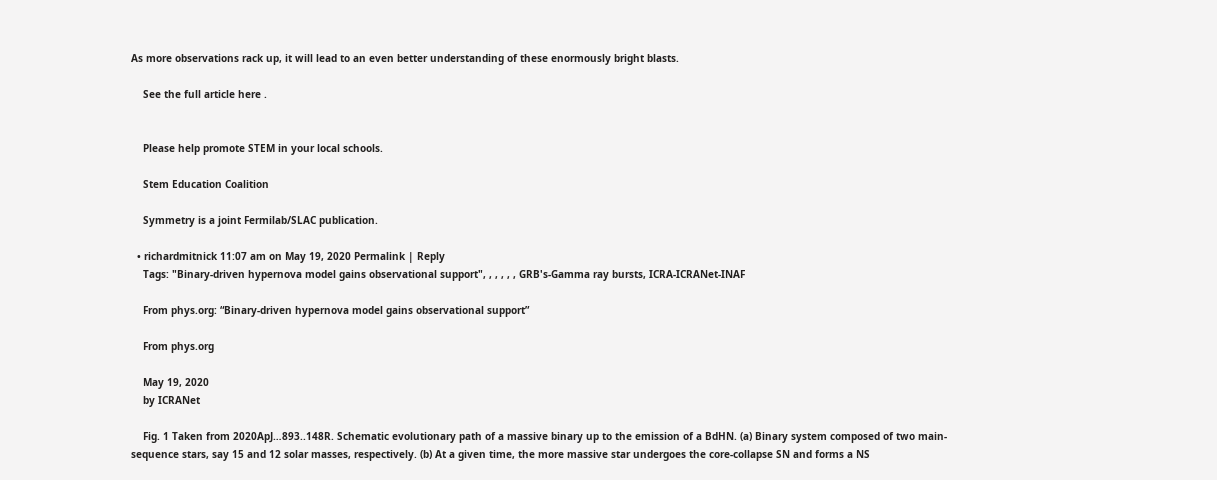As more observations rack up, it will lead to an even better understanding of these enormously bright blasts.

    See the full article here .


    Please help promote STEM in your local schools.

    Stem Education Coalition

    Symmetry is a joint Fermilab/SLAC publication.

  • richardmitnick 11:07 am on May 19, 2020 Permalink | Reply
    Tags: "Binary-driven hypernova model gains observational support", , , , , , GRB's-Gamma ray bursts, ICRA-ICRANet-INAF

    From phys.org: “Binary-driven hypernova model gains observational support”

    From phys.org

    May 19, 2020
    by ICRANet

    Fig. 1 Taken from 2020ApJ…893..148R. Schematic evolutionary path of a massive binary up to the emission of a BdHN. (a) Binary system composed of two main-sequence stars, say 15 and 12 solar masses, respectively. (b) At a given time, the more massive star undergoes the core-collapse SN and forms a NS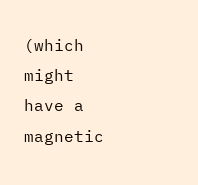(which might have a magnetic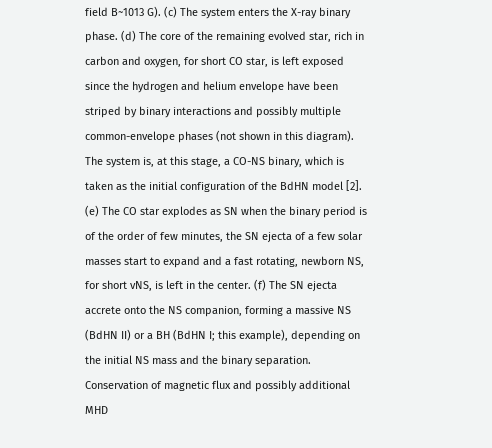field B~1013 G). (c) The system enters the X-ray binary phase. (d) The core of the remaining evolved star, rich in carbon and oxygen, for short CO star, is left exposed since the hydrogen and helium envelope have been striped by binary interactions and possibly multiple common-envelope phases (not shown in this diagram). The system is, at this stage, a CO-NS binary, which is taken as the initial configuration of the BdHN model [2]. (e) The CO star explodes as SN when the binary period is of the order of few minutes, the SN ejecta of a few solar masses start to expand and a fast rotating, newborn NS, for short vNS, is left in the center. (f) The SN ejecta accrete onto the NS companion, forming a massive NS (BdHN II) or a BH (BdHN I; this example), depending on the initial NS mass and the binary separation. Conservation of magnetic flux and possibly additional MHD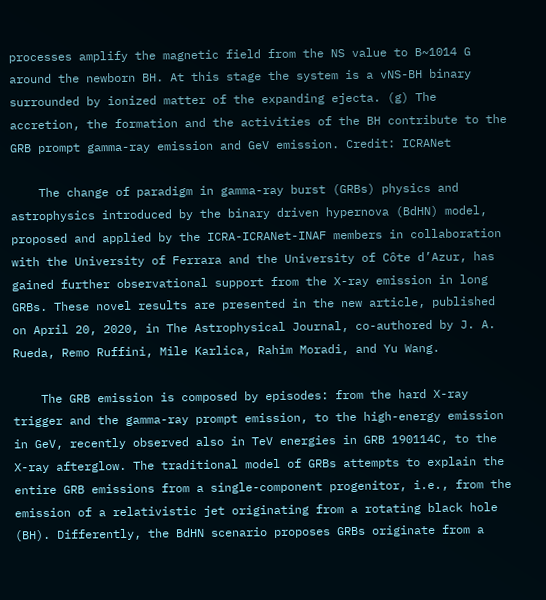processes amplify the magnetic field from the NS value to B~1014 G around the newborn BH. At this stage the system is a vNS-BH binary surrounded by ionized matter of the expanding ejecta. (g) The accretion, the formation and the activities of the BH contribute to the GRB prompt gamma-ray emission and GeV emission. Credit: ICRANet

    The change of paradigm in gamma-ray burst (GRBs) physics and astrophysics introduced by the binary driven hypernova (BdHN) model, proposed and applied by the ICRA-ICRANet-INAF members in collaboration with the University of Ferrara and the University of Côte d’Azur, has gained further observational support from the X-ray emission in long GRBs. These novel results are presented in the new article, published on April 20, 2020, in The Astrophysical Journal, co-authored by J. A. Rueda, Remo Ruffini, Mile Karlica, Rahim Moradi, and Yu Wang.

    The GRB emission is composed by episodes: from the hard X-ray trigger and the gamma-ray prompt emission, to the high-energy emission in GeV, recently observed also in TeV energies in GRB 190114C, to the X-ray afterglow. The traditional model of GRBs attempts to explain the entire GRB emissions from a single-component progenitor, i.e., from the emission of a relativistic jet originating from a rotating black hole (BH). Differently, the BdHN scenario proposes GRBs originate from a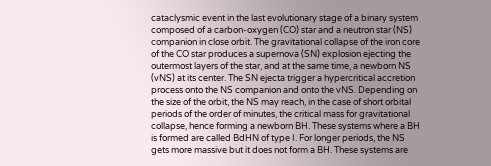cataclysmic event in the last evolutionary stage of a binary system composed of a carbon-oxygen (CO) star and a neutron star (NS) companion in close orbit. The gravitational collapse of the iron core of the CO star produces a supernova (SN) explosion ejecting the outermost layers of the star, and at the same time, a newborn NS (vNS) at its center. The SN ejecta trigger a hypercritical accretion process onto the NS companion and onto the vNS. Depending on the size of the orbit, the NS may reach, in the case of short orbital periods of the order of minutes, the critical mass for gravitational collapse, hence forming a newborn BH. These systems where a BH is formed are called BdHN of type I. For longer periods, the NS gets more massive but it does not form a BH. These systems are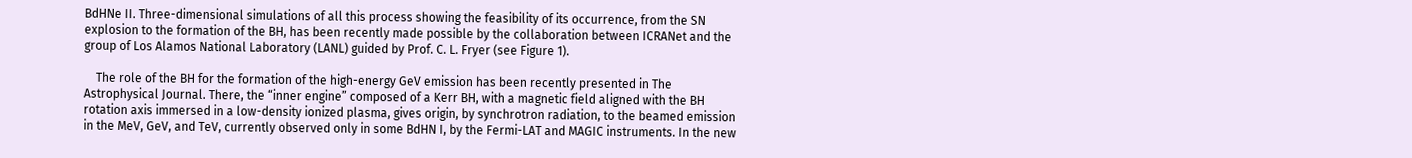BdHNe II. Three-dimensional simulations of all this process showing the feasibility of its occurrence, from the SN explosion to the formation of the BH, has been recently made possible by the collaboration between ICRANet and the group of Los Alamos National Laboratory (LANL) guided by Prof. C. L. Fryer (see Figure 1).

    The role of the BH for the formation of the high-energy GeV emission has been recently presented in The Astrophysical Journal. There, the “inner engine” composed of a Kerr BH, with a magnetic field aligned with the BH rotation axis immersed in a low-density ionized plasma, gives origin, by synchrotron radiation, to the beamed emission in the MeV, GeV, and TeV, currently observed only in some BdHN I, by the Fermi-LAT and MAGIC instruments. In the new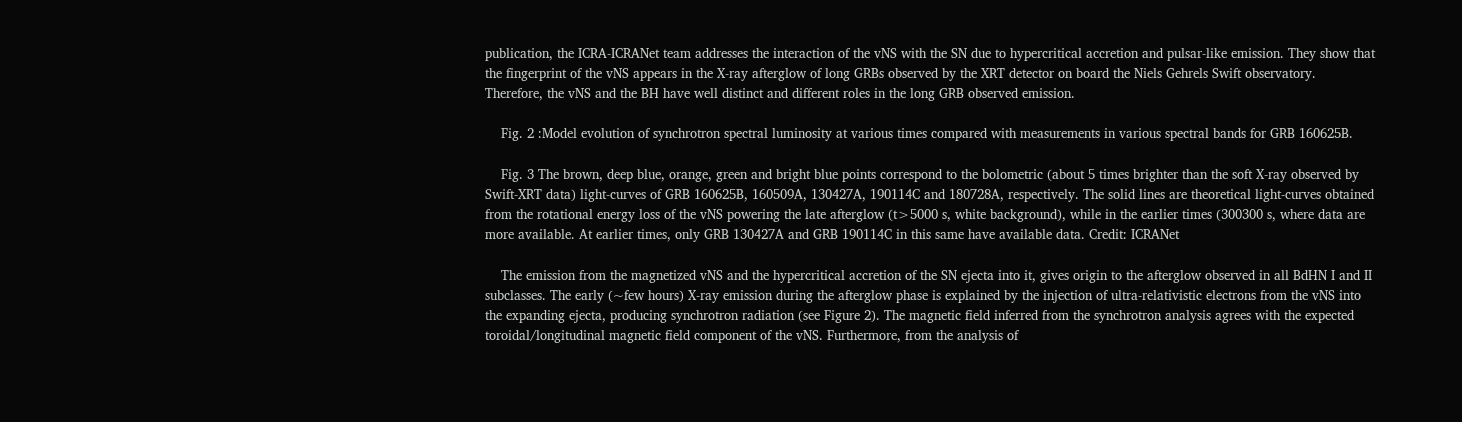publication, the ICRA-ICRANet team addresses the interaction of the vNS with the SN due to hypercritical accretion and pulsar-like emission. They show that the fingerprint of the vNS appears in the X-ray afterglow of long GRBs observed by the XRT detector on board the Niels Gehrels Swift observatory. Therefore, the vNS and the BH have well distinct and different roles in the long GRB observed emission.

    Fig. 2 :Model evolution of synchrotron spectral luminosity at various times compared with measurements in various spectral bands for GRB 160625B.

    Fig. 3 The brown, deep blue, orange, green and bright blue points correspond to the bolometric (about 5 times brighter than the soft X-ray observed by Swift-XRT data) light-curves of GRB 160625B, 160509A, 130427A, 190114C and 180728A, respectively. The solid lines are theoretical light-curves obtained from the rotational energy loss of the vNS powering the late afterglow (t>5000 s, white background), while in the earlier times (300300 s, where data are more available. At earlier times, only GRB 130427A and GRB 190114C in this same have available data. Credit: ICRANet

    The emission from the magnetized vNS and the hypercritical accretion of the SN ejecta into it, gives origin to the afterglow observed in all BdHN I and II subclasses. The early (~few hours) X-ray emission during the afterglow phase is explained by the injection of ultra-relativistic electrons from the vNS into the expanding ejecta, producing synchrotron radiation (see Figure 2). The magnetic field inferred from the synchrotron analysis agrees with the expected toroidal/longitudinal magnetic field component of the vNS. Furthermore, from the analysis of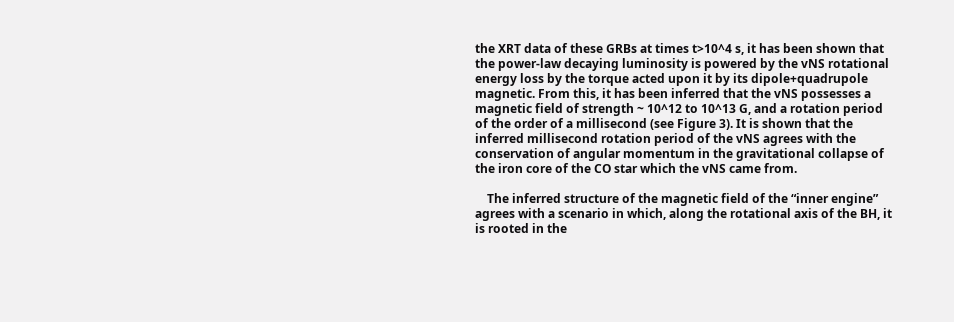the XRT data of these GRBs at times t>10^4 s, it has been shown that the power-law decaying luminosity is powered by the vNS rotational energy loss by the torque acted upon it by its dipole+quadrupole magnetic. From this, it has been inferred that the vNS possesses a magnetic field of strength ~ 10^12 to 10^13 G, and a rotation period of the order of a millisecond (see Figure 3). It is shown that the inferred millisecond rotation period of the vNS agrees with the conservation of angular momentum in the gravitational collapse of the iron core of the CO star which the vNS came from.

    The inferred structure of the magnetic field of the “inner engine” agrees with a scenario in which, along the rotational axis of the BH, it is rooted in the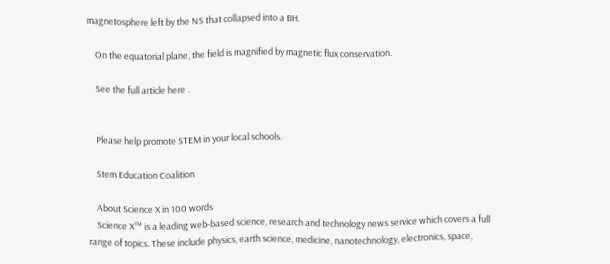magnetosphere left by the NS that collapsed into a BH.

    On the equatorial plane, the field is magnified by magnetic flux conservation.

    See the full article here .


    Please help promote STEM in your local schools.

    Stem Education Coalition

    About Science X in 100 words
    Science X™ is a leading web-based science, research and technology news service which covers a full range of topics. These include physics, earth science, medicine, nanotechnology, electronics, space,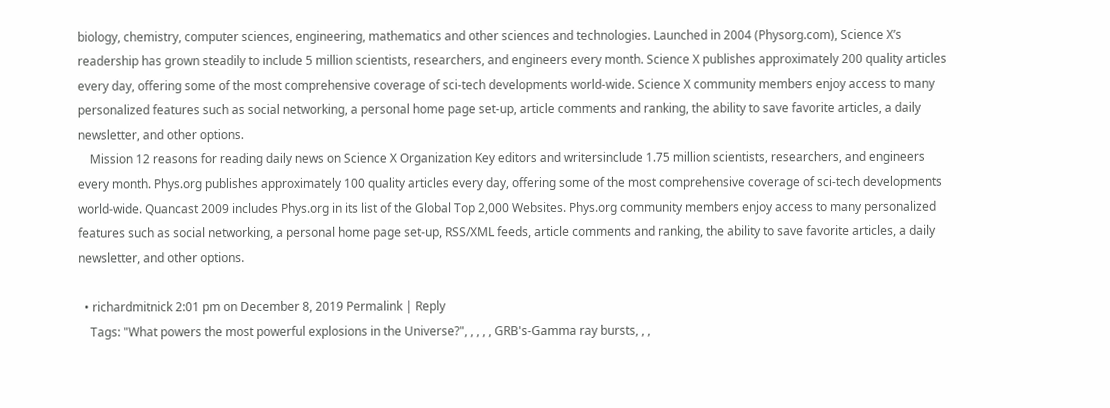biology, chemistry, computer sciences, engineering, mathematics and other sciences and technologies. Launched in 2004 (Physorg.com), Science X’s readership has grown steadily to include 5 million scientists, researchers, and engineers every month. Science X publishes approximately 200 quality articles every day, offering some of the most comprehensive coverage of sci-tech developments world-wide. Science X community members enjoy access to many personalized features such as social networking, a personal home page set-up, article comments and ranking, the ability to save favorite articles, a daily newsletter, and other options.
    Mission 12 reasons for reading daily news on Science X Organization Key editors and writersinclude 1.75 million scientists, researchers, and engineers every month. Phys.org publishes approximately 100 quality articles every day, offering some of the most comprehensive coverage of sci-tech developments world-wide. Quancast 2009 includes Phys.org in its list of the Global Top 2,000 Websites. Phys.org community members enjoy access to many personalized features such as social networking, a personal home page set-up, RSS/XML feeds, article comments and ranking, the ability to save favorite articles, a daily newsletter, and other options.

  • richardmitnick 2:01 pm on December 8, 2019 Permalink | Reply
    Tags: "What powers the most powerful explosions in the Universe?", , , , , GRB's-Gamma ray bursts, , ,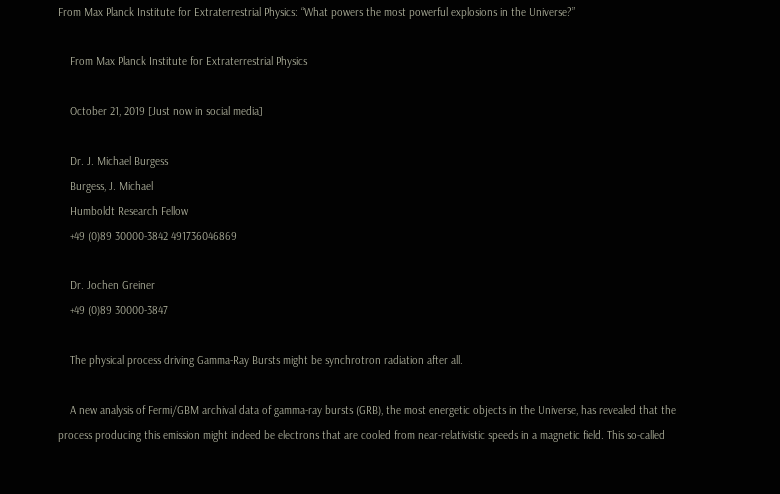From Max Planck Institute for Extraterrestrial Physics: “What powers the most powerful explosions in the Universe?”

    From Max Planck Institute for Extraterrestrial Physics

    October 21, 2019 [Just now in social media]

    Dr. J. Michael Burgess
    Burgess, J. Michael
    Humboldt Research Fellow
    +49 (0)89 30000-3842 491736046869

    Dr. Jochen Greiner
    +49 (0)89 30000-3847

    The physical process driving Gamma-Ray Bursts might be synchrotron radiation after all.

    A new analysis of Fermi/GBM archival data of gamma-ray bursts (GRB), the most energetic objects in the Universe, has revealed that the process producing this emission might indeed be electrons that are cooled from near-relativistic speeds in a magnetic field. This so-called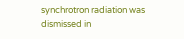synchrotron radiation was dismissed in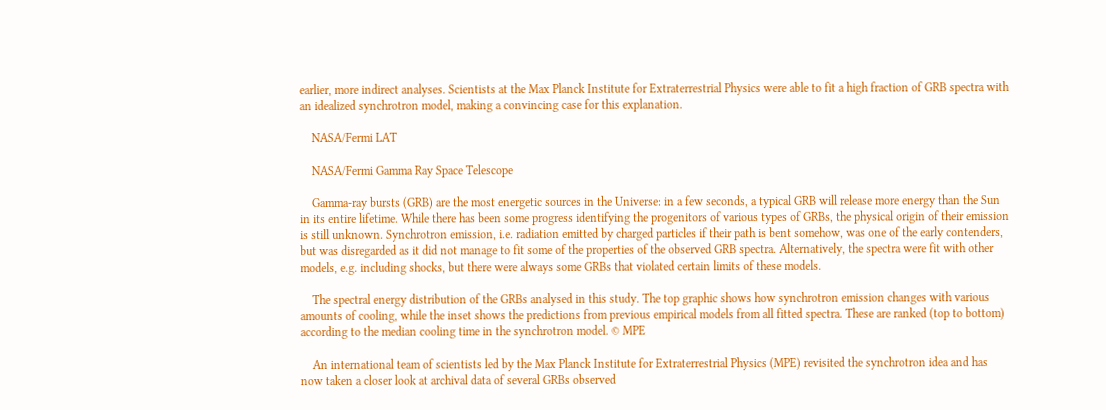earlier, more indirect analyses. Scientists at the Max Planck Institute for Extraterrestrial Physics were able to fit a high fraction of GRB spectra with an idealized synchrotron model, making a convincing case for this explanation.

    NASA/Fermi LAT

    NASA/Fermi Gamma Ray Space Telescope

    Gamma-ray bursts (GRB) are the most energetic sources in the Universe: in a few seconds, a typical GRB will release more energy than the Sun in its entire lifetime. While there has been some progress identifying the progenitors of various types of GRBs, the physical origin of their emission is still unknown. Synchrotron emission, i.e. radiation emitted by charged particles if their path is bent somehow, was one of the early contenders, but was disregarded as it did not manage to fit some of the properties of the observed GRB spectra. Alternatively, the spectra were fit with other models, e.g. including shocks, but there were always some GRBs that violated certain limits of these models.

    The spectral energy distribution of the GRBs analysed in this study. The top graphic shows how synchrotron emission changes with various amounts of cooling, while the inset shows the predictions from previous empirical models from all fitted spectra. These are ranked (top to bottom) according to the median cooling time in the synchrotron model. © MPE

    An international team of scientists led by the Max Planck Institute for Extraterrestrial Physics (MPE) revisited the synchrotron idea and has now taken a closer look at archival data of several GRBs observed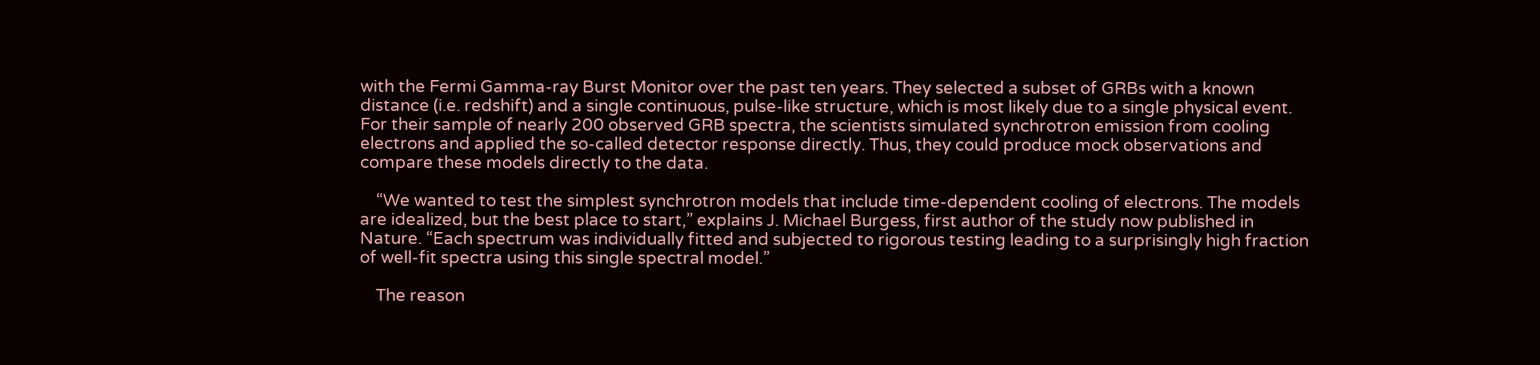with the Fermi Gamma-ray Burst Monitor over the past ten years. They selected a subset of GRBs with a known distance (i.e. redshift) and a single continuous, pulse-like structure, which is most likely due to a single physical event. For their sample of nearly 200 observed GRB spectra, the scientists simulated synchrotron emission from cooling electrons and applied the so-called detector response directly. Thus, they could produce mock observations and compare these models directly to the data.

    “We wanted to test the simplest synchrotron models that include time-dependent cooling of electrons. The models are idealized, but the best place to start,” explains J. Michael Burgess, first author of the study now published in Nature. “Each spectrum was individually fitted and subjected to rigorous testing leading to a surprisingly high fraction of well-fit spectra using this single spectral model.”

    The reason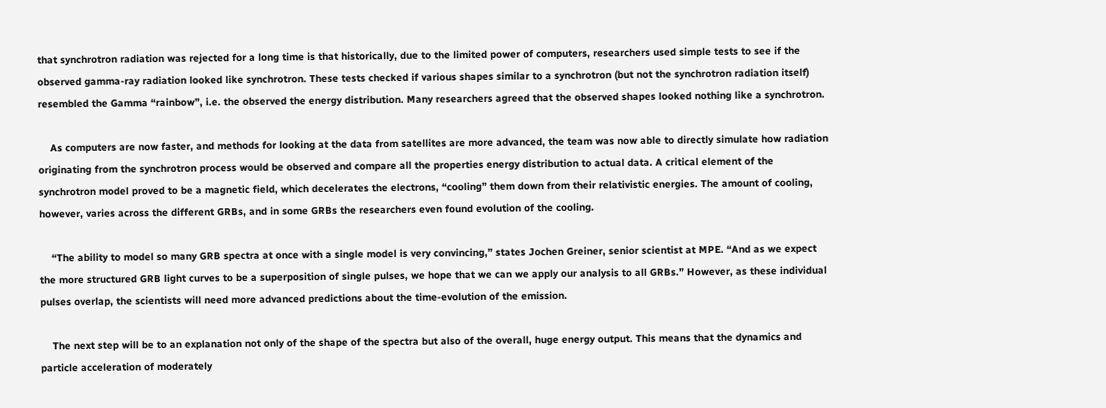that synchrotron radiation was rejected for a long time is that historically, due to the limited power of computers, researchers used simple tests to see if the observed gamma-ray radiation looked like synchrotron. These tests checked if various shapes similar to a synchrotron (but not the synchrotron radiation itself) resembled the Gamma “rainbow”, i.e. the observed the energy distribution. Many researchers agreed that the observed shapes looked nothing like a synchrotron.

    As computers are now faster, and methods for looking at the data from satellites are more advanced, the team was now able to directly simulate how radiation originating from the synchrotron process would be observed and compare all the properties energy distribution to actual data. A critical element of the synchrotron model proved to be a magnetic field, which decelerates the electrons, “cooling” them down from their relativistic energies. The amount of cooling, however, varies across the different GRBs, and in some GRBs the researchers even found evolution of the cooling.

    “The ability to model so many GRB spectra at once with a single model is very convincing,” states Jochen Greiner, senior scientist at MPE. “And as we expect the more structured GRB light curves to be a superposition of single pulses, we hope that we can we apply our analysis to all GRBs.” However, as these individual pulses overlap, the scientists will need more advanced predictions about the time-evolution of the emission.

    The next step will be to an explanation not only of the shape of the spectra but also of the overall, huge energy output. This means that the dynamics and particle acceleration of moderately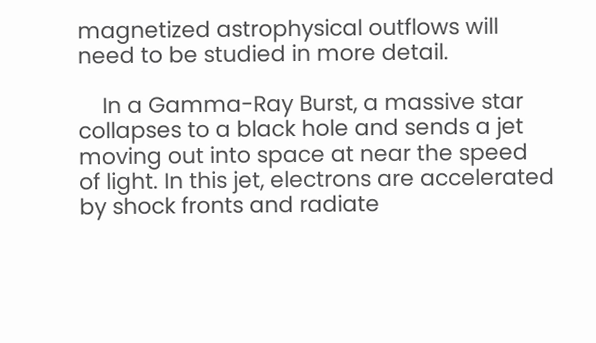magnetized astrophysical outflows will need to be studied in more detail.

    In a Gamma-Ray Burst, a massive star collapses to a black hole and sends a jet moving out into space at near the speed of light. In this jet, electrons are accelerated by shock fronts and radiate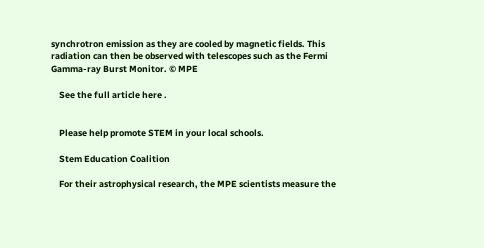synchrotron emission as they are cooled by magnetic fields. This radiation can then be observed with telescopes such as the Fermi Gamma-ray Burst Monitor. © MPE

    See the full article here .


    Please help promote STEM in your local schools.

    Stem Education Coalition

    For their astrophysical research, the MPE scientists measure the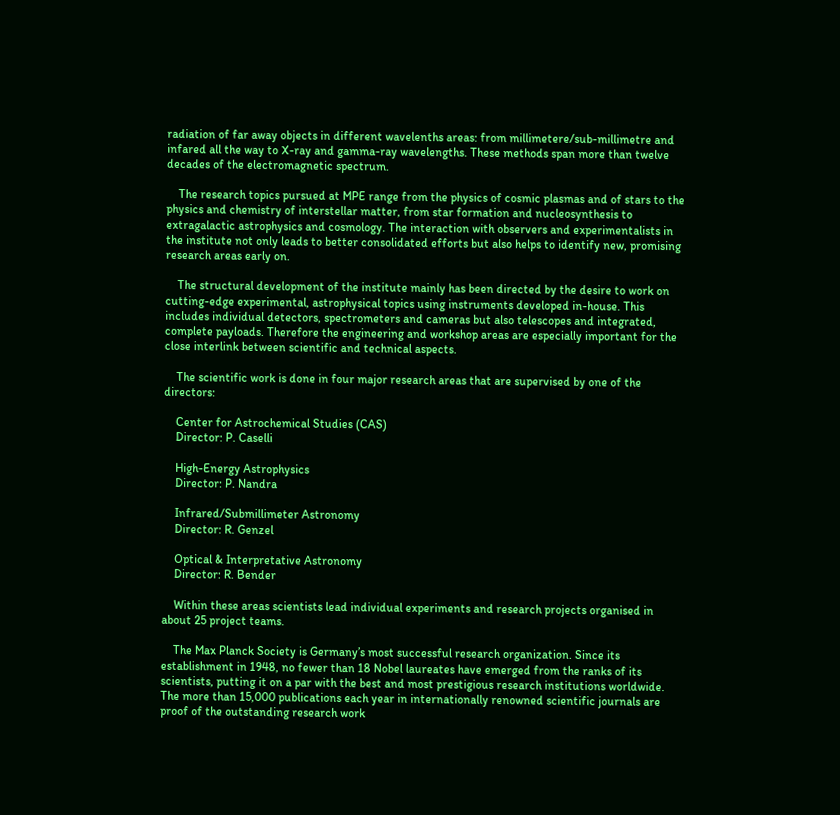radiation of far away objects in different wavelenths areas: from millimetere/sub-millimetre and infared all the way to X-ray and gamma-ray wavelengths. These methods span more than twelve decades of the electromagnetic spectrum.

    The research topics pursued at MPE range from the physics of cosmic plasmas and of stars to the physics and chemistry of interstellar matter, from star formation and nucleosynthesis to extragalactic astrophysics and cosmology. The interaction with observers and experimentalists in the institute not only leads to better consolidated efforts but also helps to identify new, promising research areas early on.

    The structural development of the institute mainly has been directed by the desire to work on cutting-edge experimental, astrophysical topics using instruments developed in-house. This includes individual detectors, spectrometers and cameras but also telescopes and integrated, complete payloads. Therefore the engineering and workshop areas are especially important for the close interlink between scientific and technical aspects.

    The scientific work is done in four major research areas that are supervised by one of the directors:

    Center for Astrochemical Studies (CAS)
    Director: P. Caselli

    High-Energy Astrophysics
    Director: P. Nandra

    Infrared/Submillimeter Astronomy
    Director: R. Genzel

    Optical & Interpretative Astronomy
    Director: R. Bender

    Within these areas scientists lead individual experiments and research projects organised in about 25 project teams.

    The Max Planck Society is Germany’s most successful research organization. Since its establishment in 1948, no fewer than 18 Nobel laureates have emerged from the ranks of its scientists, putting it on a par with the best and most prestigious research institutions worldwide. The more than 15,000 publications each year in internationally renowned scientific journals are proof of the outstanding research work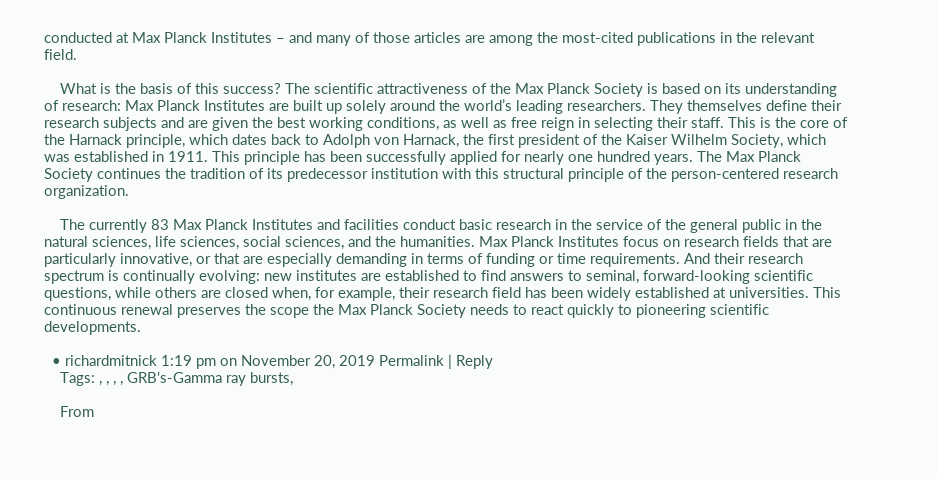conducted at Max Planck Institutes – and many of those articles are among the most-cited publications in the relevant field.

    What is the basis of this success? The scientific attractiveness of the Max Planck Society is based on its understanding of research: Max Planck Institutes are built up solely around the world’s leading researchers. They themselves define their research subjects and are given the best working conditions, as well as free reign in selecting their staff. This is the core of the Harnack principle, which dates back to Adolph von Harnack, the first president of the Kaiser Wilhelm Society, which was established in 1911. This principle has been successfully applied for nearly one hundred years. The Max Planck Society continues the tradition of its predecessor institution with this structural principle of the person-centered research organization.

    The currently 83 Max Planck Institutes and facilities conduct basic research in the service of the general public in the natural sciences, life sciences, social sciences, and the humanities. Max Planck Institutes focus on research fields that are particularly innovative, or that are especially demanding in terms of funding or time requirements. And their research spectrum is continually evolving: new institutes are established to find answers to seminal, forward-looking scientific questions, while others are closed when, for example, their research field has been widely established at universities. This continuous renewal preserves the scope the Max Planck Society needs to react quickly to pioneering scientific developments.

  • richardmitnick 1:19 pm on November 20, 2019 Permalink | Reply
    Tags: , , , , GRB's-Gamma ray bursts,

    From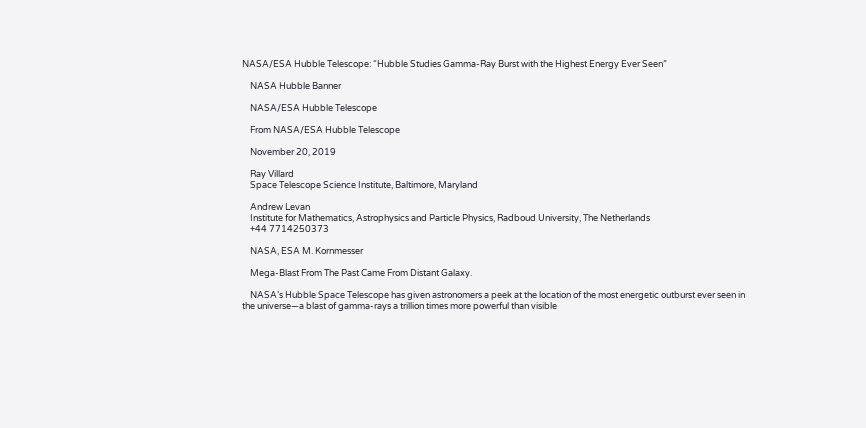NASA/ESA Hubble Telescope: “Hubble Studies Gamma-Ray Burst with the Highest Energy Ever Seen”

    NASA Hubble Banner

    NASA/ESA Hubble Telescope

    From NASA/ESA Hubble Telescope

    November 20, 2019

    Ray Villard
    Space Telescope Science Institute, Baltimore, Maryland

    Andrew Levan
    Institute for Mathematics, Astrophysics and Particle Physics, Radboud University, The Netherlands
    +44 7714250373

    NASA, ESA M. Kornmesser

    Mega-Blast From The Past Came From Distant Galaxy.

    NASA’s Hubble Space Telescope has given astronomers a peek at the location of the most energetic outburst ever seen in the universe—a blast of gamma-rays a trillion times more powerful than visible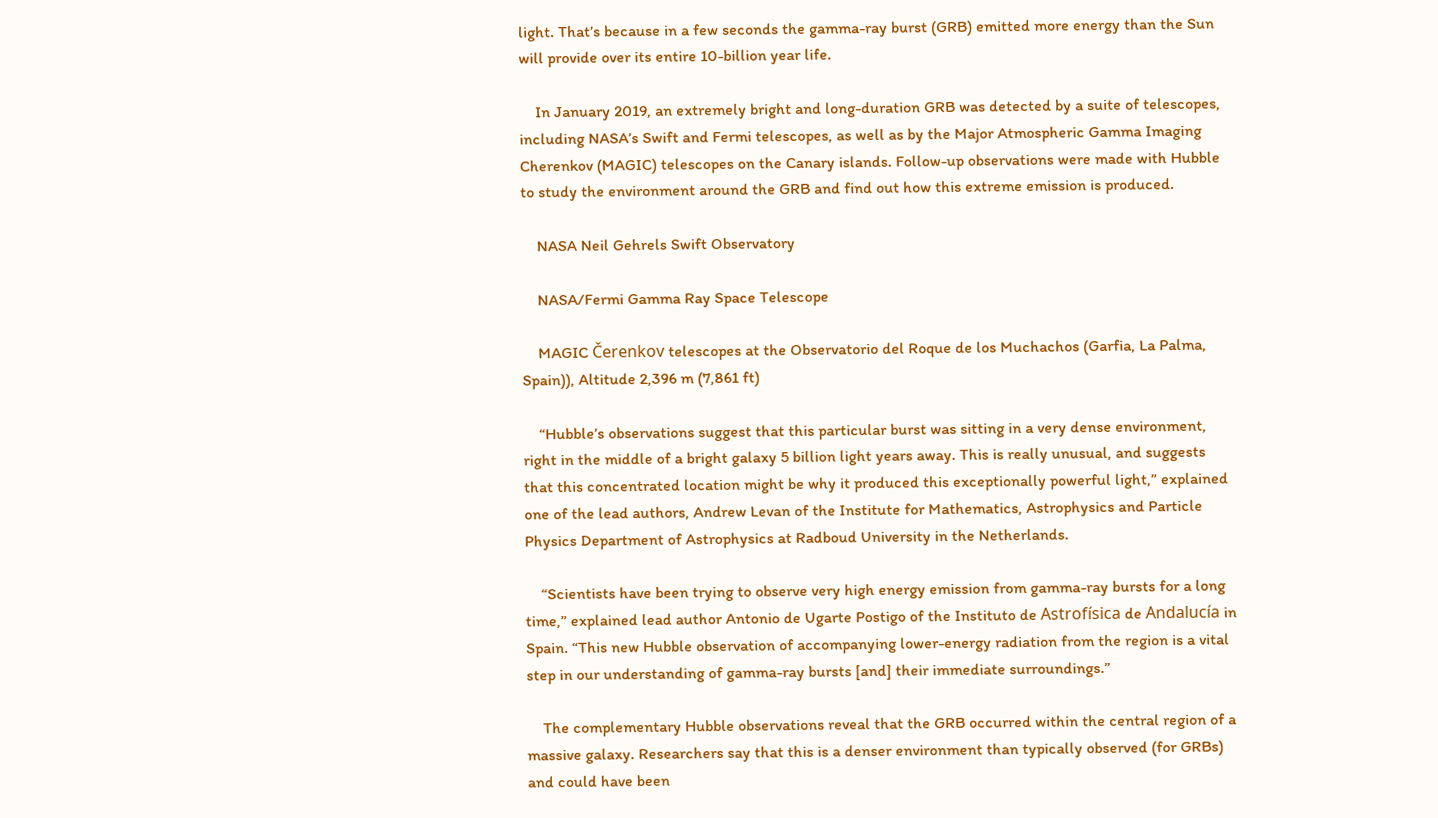light. That’s because in a few seconds the gamma-ray burst (GRB) emitted more energy than the Sun will provide over its entire 10-billion year life.

    In January 2019, an extremely bright and long-duration GRB was detected by a suite of telescopes, including NASA’s Swift and Fermi telescopes, as well as by the Major Atmospheric Gamma Imaging Cherenkov (MAGIC) telescopes on the Canary islands. Follow-up observations were made with Hubble to study the environment around the GRB and find out how this extreme emission is produced.

    NASA Neil Gehrels Swift Observatory

    NASA/Fermi Gamma Ray Space Telescope

    MAGIC Čerenkov telescopes at the Observatorio del Roque de los Muchachos (Garfia, La Palma, Spain)), Altitude 2,396 m (7,861 ft)

    “Hubble’s observations suggest that this particular burst was sitting in a very dense environment, right in the middle of a bright galaxy 5 billion light years away. This is really unusual, and suggests that this concentrated location might be why it produced this exceptionally powerful light,” explained one of the lead authors, Andrew Levan of the Institute for Mathematics, Astrophysics and Particle Physics Department of Astrophysics at Radboud University in the Netherlands.

    “Scientists have been trying to observe very high energy emission from gamma-ray bursts for a long time,” explained lead author Antonio de Ugarte Postigo of the Instituto de Astrofísica de Andalucía in Spain. “This new Hubble observation of accompanying lower-energy radiation from the region is a vital step in our understanding of gamma-ray bursts [and] their immediate surroundings.”

    The complementary Hubble observations reveal that the GRB occurred within the central region of a massive galaxy. Researchers say that this is a denser environment than typically observed (for GRBs) and could have been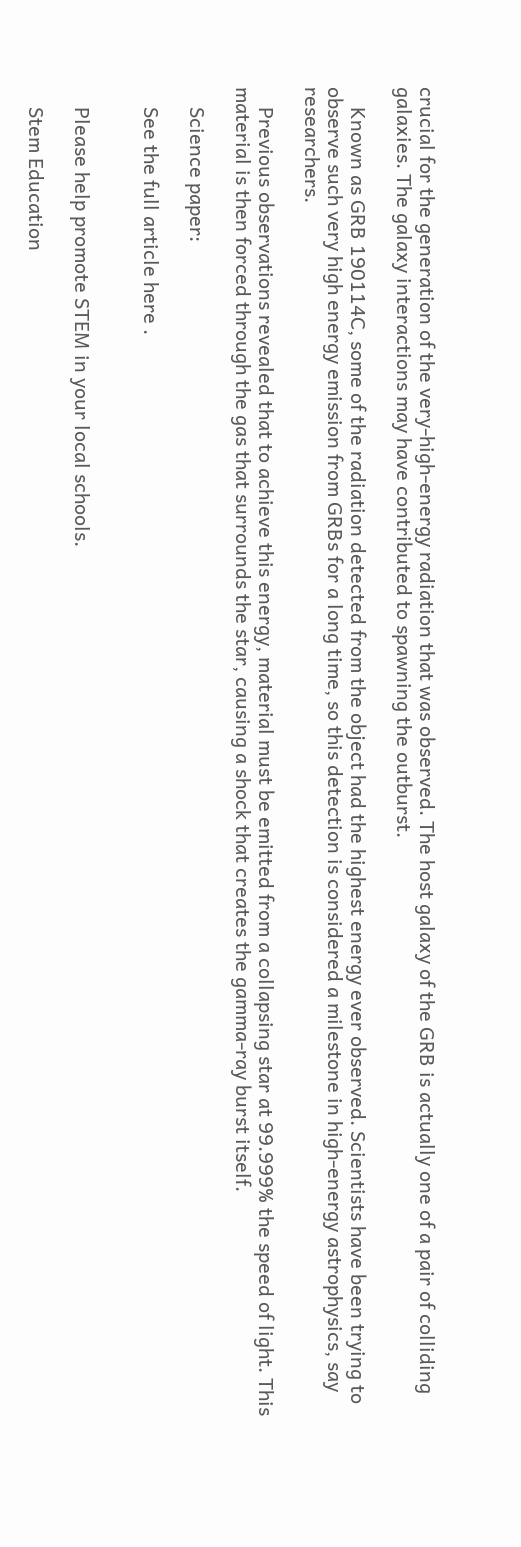crucial for the generation of the very-high-energy radiation that was observed. The host galaxy of the GRB is actually one of a pair of colliding galaxies. The galaxy interactions may have contributed to spawning the outburst.

    Known as GRB 190114C, some of the radiation detected from the object had the highest energy ever observed. Scientists have been trying to observe such very high energy emission from GRBs for a long time, so this detection is considered a milestone in high-energy astrophysics, say researchers.

    Previous observations revealed that to achieve this energy, material must be emitted from a collapsing star at 99.999% the speed of light. This material is then forced through the gas that surrounds the star, causing a shock that creates the gamma-ray burst itself.

    Science paper:

    See the full article here .


    Please help promote STEM in your local schools.

    Stem Education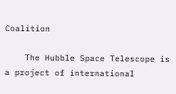Coalition

    The Hubble Space Telescope is a project of international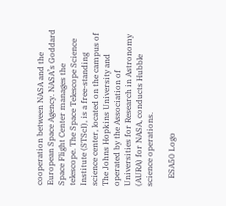cooperation between NASA and the European Space Agency. NASA’s Goddard Space Flight Center manages the telescope. The Space Telescope Science Institute (STScI), is a free-standing science center, located on the campus of The Johns Hopkins University and operated by the Association of Universities for Research in Astronomy (AURA) for NASA, conducts Hubble science operations.

    ESA50 Logo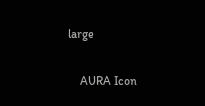large

    AURA Icon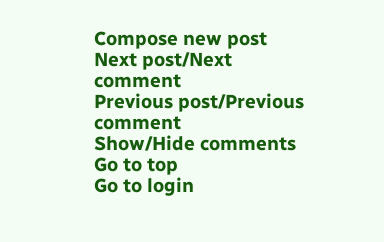Compose new post
Next post/Next comment
Previous post/Previous comment
Show/Hide comments
Go to top
Go to login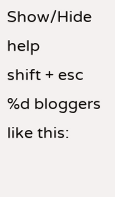Show/Hide help
shift + esc
%d bloggers like this: